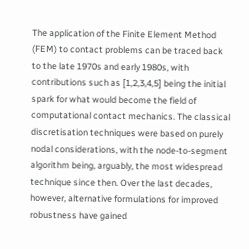The application of the Finite Element Method (FEM) to contact problems can be traced back to the late 1970s and early 1980s, with contributions such as [1,2,3,4,5] being the initial spark for what would become the field of computational contact mechanics. The classical discretisation techniques were based on purely nodal considerations, with the node-to-segment algorithm being, arguably, the most widespread technique since then. Over the last decades, however, alternative formulations for improved robustness have gained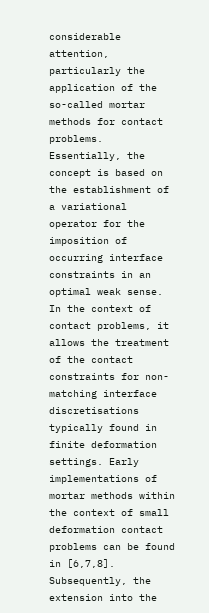considerable attention, particularly the application of the so-called mortar methods for contact problems. Essentially, the concept is based on the establishment of a variational operator for the imposition of occurring interface constraints in an optimal weak sense. In the context of contact problems, it allows the treatment of the contact constraints for non-matching interface discretisations typically found in finite deformation settings. Early implementations of mortar methods within the context of small deformation contact problems can be found in [6,7,8]. Subsequently, the extension into the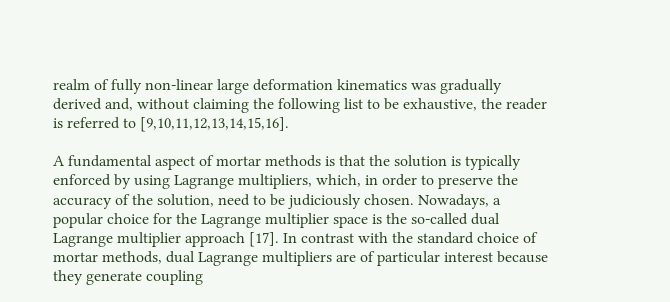realm of fully non-linear large deformation kinematics was gradually derived and, without claiming the following list to be exhaustive, the reader is referred to [9,10,11,12,13,14,15,16].

A fundamental aspect of mortar methods is that the solution is typically enforced by using Lagrange multipliers, which, in order to preserve the accuracy of the solution, need to be judiciously chosen. Nowadays, a popular choice for the Lagrange multiplier space is the so-called dual Lagrange multiplier approach [17]. In contrast with the standard choice of mortar methods, dual Lagrange multipliers are of particular interest because they generate coupling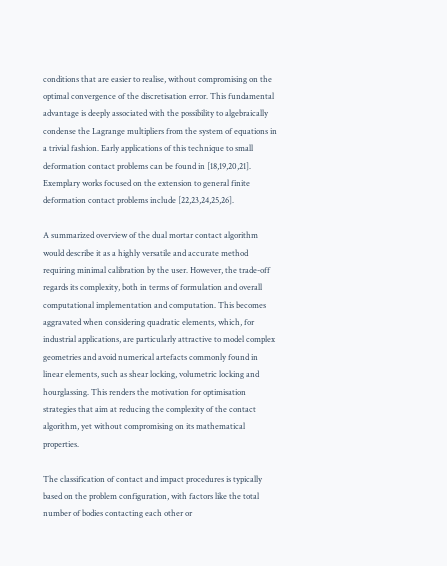conditions that are easier to realise, without compromising on the optimal convergence of the discretisation error. This fundamental advantage is deeply associated with the possibility to algebraically condense the Lagrange multipliers from the system of equations in a trivial fashion. Early applications of this technique to small deformation contact problems can be found in [18,19,20,21]. Exemplary works focused on the extension to general finite deformation contact problems include [22,23,24,25,26].

A summarized overview of the dual mortar contact algorithm would describe it as a highly versatile and accurate method requiring minimal calibration by the user. However, the trade-off regards its complexity, both in terms of formulation and overall computational implementation and computation. This becomes aggravated when considering quadratic elements, which, for industrial applications, are particularly attractive to model complex geometries and avoid numerical artefacts commonly found in linear elements, such as shear locking, volumetric locking and hourglassing. This renders the motivation for optimisation strategies that aim at reducing the complexity of the contact algorithm, yet without compromising on its mathematical properties.

The classification of contact and impact procedures is typically based on the problem configuration, with factors like the total number of bodies contacting each other or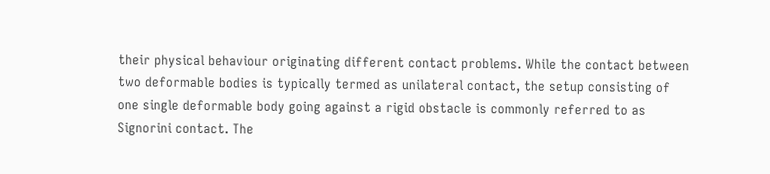their physical behaviour originating different contact problems. While the contact between two deformable bodies is typically termed as unilateral contact, the setup consisting of one single deformable body going against a rigid obstacle is commonly referred to as Signorini contact. The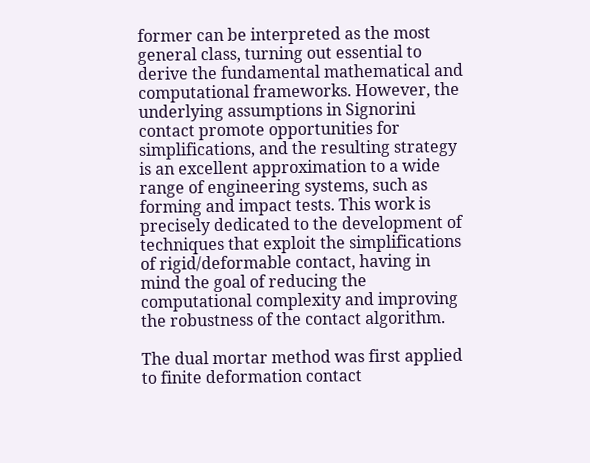former can be interpreted as the most general class, turning out essential to derive the fundamental mathematical and computational frameworks. However, the underlying assumptions in Signorini contact promote opportunities for simplifications, and the resulting strategy is an excellent approximation to a wide range of engineering systems, such as forming and impact tests. This work is precisely dedicated to the development of techniques that exploit the simplifications of rigid/deformable contact, having in mind the goal of reducing the computational complexity and improving the robustness of the contact algorithm.

The dual mortar method was first applied to finite deformation contact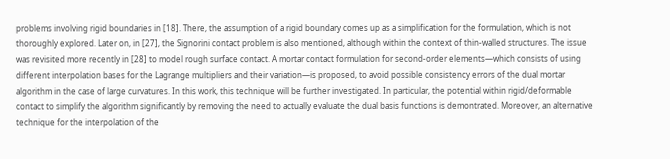problems involving rigid boundaries in [18]. There, the assumption of a rigid boundary comes up as a simplification for the formulation, which is not thoroughly explored. Later on, in [27], the Signorini contact problem is also mentioned, although within the context of thin-walled structures. The issue was revisited more recently in [28] to model rough surface contact. A mortar contact formulation for second-order elements—which consists of using different interpolation bases for the Lagrange multipliers and their variation—is proposed, to avoid possible consistency errors of the dual mortar algorithm in the case of large curvatures. In this work, this technique will be further investigated. In particular, the potential within rigid/deformable contact to simplify the algorithm significantly by removing the need to actually evaluate the dual basis functions is demontrated. Moreover, an alternative technique for the interpolation of the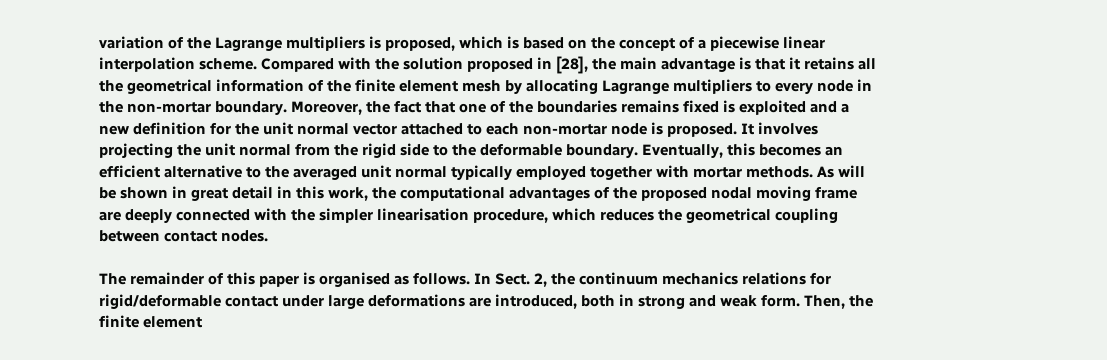variation of the Lagrange multipliers is proposed, which is based on the concept of a piecewise linear interpolation scheme. Compared with the solution proposed in [28], the main advantage is that it retains all the geometrical information of the finite element mesh by allocating Lagrange multipliers to every node in the non-mortar boundary. Moreover, the fact that one of the boundaries remains fixed is exploited and a new definition for the unit normal vector attached to each non-mortar node is proposed. It involves projecting the unit normal from the rigid side to the deformable boundary. Eventually, this becomes an efficient alternative to the averaged unit normal typically employed together with mortar methods. As will be shown in great detail in this work, the computational advantages of the proposed nodal moving frame are deeply connected with the simpler linearisation procedure, which reduces the geometrical coupling between contact nodes.

The remainder of this paper is organised as follows. In Sect. 2, the continuum mechanics relations for rigid/deformable contact under large deformations are introduced, both in strong and weak form. Then, the finite element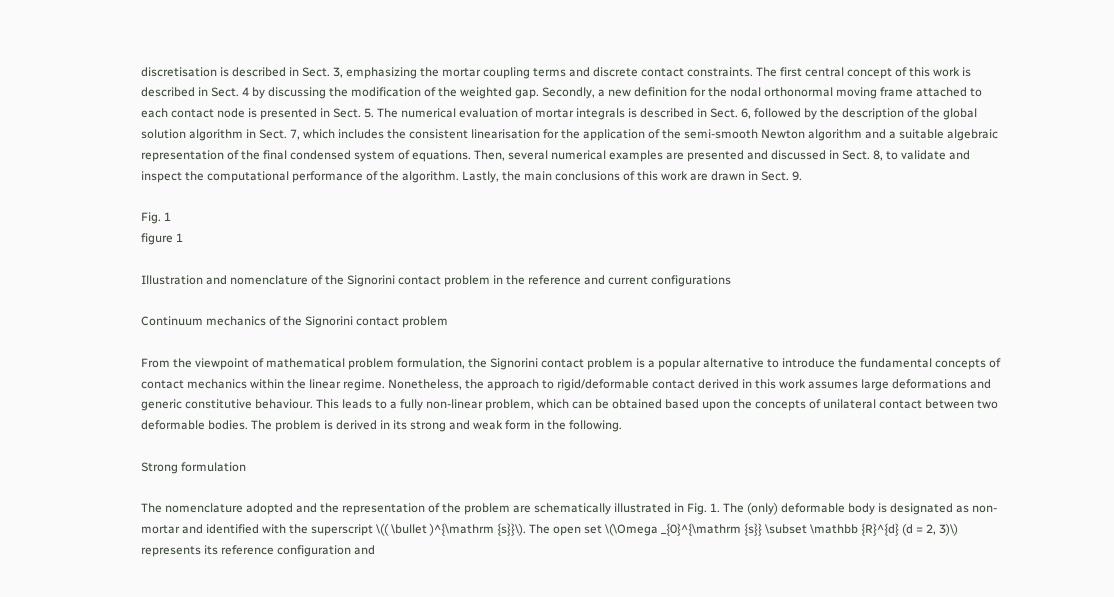discretisation is described in Sect. 3, emphasizing the mortar coupling terms and discrete contact constraints. The first central concept of this work is described in Sect. 4 by discussing the modification of the weighted gap. Secondly, a new definition for the nodal orthonormal moving frame attached to each contact node is presented in Sect. 5. The numerical evaluation of mortar integrals is described in Sect. 6, followed by the description of the global solution algorithm in Sect. 7, which includes the consistent linearisation for the application of the semi-smooth Newton algorithm and a suitable algebraic representation of the final condensed system of equations. Then, several numerical examples are presented and discussed in Sect. 8, to validate and inspect the computational performance of the algorithm. Lastly, the main conclusions of this work are drawn in Sect. 9.

Fig. 1
figure 1

Illustration and nomenclature of the Signorini contact problem in the reference and current configurations

Continuum mechanics of the Signorini contact problem

From the viewpoint of mathematical problem formulation, the Signorini contact problem is a popular alternative to introduce the fundamental concepts of contact mechanics within the linear regime. Nonetheless, the approach to rigid/deformable contact derived in this work assumes large deformations and generic constitutive behaviour. This leads to a fully non-linear problem, which can be obtained based upon the concepts of unilateral contact between two deformable bodies. The problem is derived in its strong and weak form in the following.

Strong formulation

The nomenclature adopted and the representation of the problem are schematically illustrated in Fig. 1. The (only) deformable body is designated as non-mortar and identified with the superscript \(( \bullet )^{\mathrm {s}}\). The open set \(\Omega _{0}^{\mathrm {s}} \subset \mathbb {R}^{d} (d = 2, 3)\) represents its reference configuration and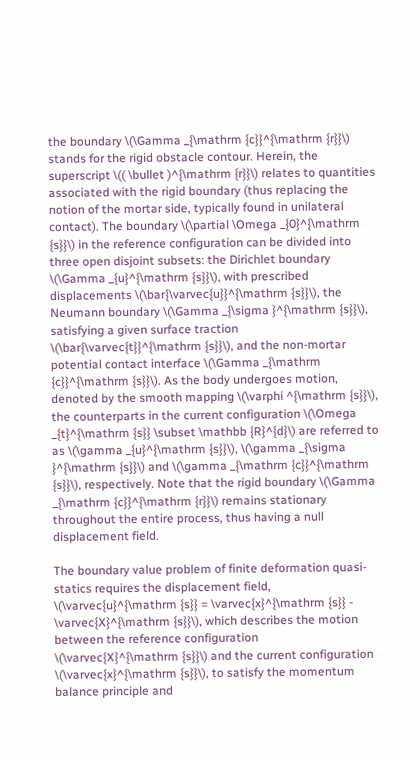the boundary \(\Gamma _{\mathrm {c}}^{\mathrm {r}}\) stands for the rigid obstacle contour. Herein, the superscript \(( \bullet )^{\mathrm {r}}\) relates to quantities associated with the rigid boundary (thus replacing the notion of the mortar side, typically found in unilateral contact). The boundary \(\partial \Omega _{0}^{\mathrm {s}}\) in the reference configuration can be divided into three open disjoint subsets: the Dirichlet boundary \(\Gamma _{u}^{\mathrm {s}}\), with prescribed displacements \(\bar{\varvec{u}}^{\mathrm {s}}\), the Neumann boundary \(\Gamma _{\sigma }^{\mathrm {s}}\), satisfying a given surface traction \(\bar{\varvec{t}}^{\mathrm {s}}\), and the non-mortar potential contact interface \(\Gamma _{\mathrm {c}}^{\mathrm {s}}\). As the body undergoes motion, denoted by the smooth mapping \(\varphi ^{\mathrm {s}}\), the counterparts in the current configuration \(\Omega _{t}^{\mathrm {s}} \subset \mathbb {R}^{d}\) are referred to as \(\gamma _{u}^{\mathrm {s}}\), \(\gamma _{\sigma }^{\mathrm {s}}\) and \(\gamma _{\mathrm {c}}^{\mathrm {s}}\), respectively. Note that the rigid boundary \(\Gamma _{\mathrm {c}}^{\mathrm {r}}\) remains stationary throughout the entire process, thus having a null displacement field.

The boundary value problem of finite deformation quasi-statics requires the displacement field, \(\varvec{u}^{\mathrm {s}} = \varvec{x}^{\mathrm {s}} - \varvec{X}^{\mathrm {s}}\), which describes the motion between the reference configuration \(\varvec{X}^{\mathrm {s}}\) and the current configuration \(\varvec{x}^{\mathrm {s}}\), to satisfy the momentum balance principle and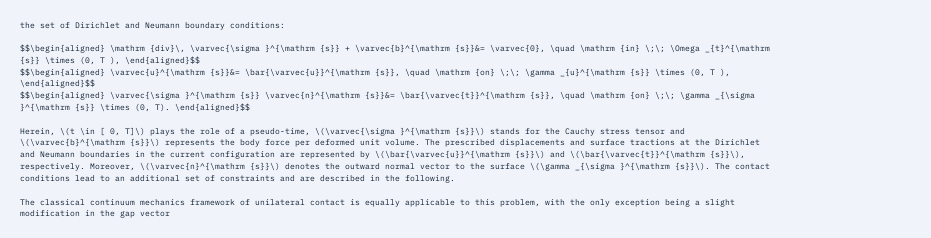the set of Dirichlet and Neumann boundary conditions:

$$\begin{aligned} \mathrm {div}\, \varvec{\sigma }^{\mathrm {s}} + \varvec{b}^{\mathrm {s}}&= \varvec{0}, \quad \mathrm {in} \;\; \Omega _{t}^{\mathrm {s}} \times (0, T ), \end{aligned}$$
$$\begin{aligned} \varvec{u}^{\mathrm {s}}&= \bar{\varvec{u}}^{\mathrm {s}}, \quad \mathrm {on} \;\; \gamma _{u}^{\mathrm {s}} \times (0, T ), \end{aligned}$$
$$\begin{aligned} \varvec{\sigma }^{\mathrm {s}} \varvec{n}^{\mathrm {s}}&= \bar{\varvec{t}}^{\mathrm {s}}, \quad \mathrm {on} \;\; \gamma _{\sigma }^{\mathrm {s}} \times (0, T). \end{aligned}$$

Herein, \(t \in [ 0, T]\) plays the role of a pseudo-time, \(\varvec{\sigma }^{\mathrm {s}}\) stands for the Cauchy stress tensor and \(\varvec{b}^{\mathrm {s}}\) represents the body force per deformed unit volume. The prescribed displacements and surface tractions at the Dirichlet and Neumann boundaries in the current configuration are represented by \(\bar{\varvec{u}}^{\mathrm {s}}\) and \(\bar{\varvec{t}}^{\mathrm {s}}\), respectively. Moreover, \(\varvec{n}^{\mathrm {s}}\) denotes the outward normal vector to the surface \(\gamma _{\sigma }^{\mathrm {s}}\). The contact conditions lead to an additional set of constraints and are described in the following.

The classical continuum mechanics framework of unilateral contact is equally applicable to this problem, with the only exception being a slight modification in the gap vector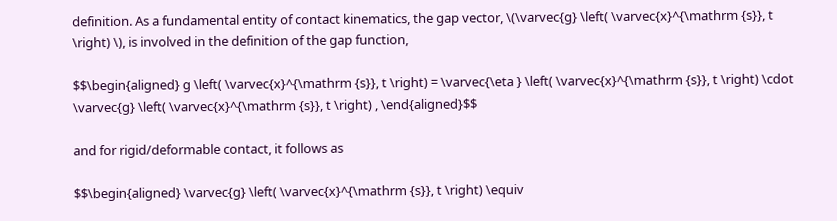definition. As a fundamental entity of contact kinematics, the gap vector, \(\varvec{g} \left( \varvec{x}^{\mathrm {s}}, t \right) \), is involved in the definition of the gap function,

$$\begin{aligned} g \left( \varvec{x}^{\mathrm {s}}, t \right) = \varvec{\eta } \left( \varvec{x}^{\mathrm {s}}, t \right) \cdot \varvec{g} \left( \varvec{x}^{\mathrm {s}}, t \right) , \end{aligned}$$

and for rigid/deformable contact, it follows as

$$\begin{aligned} \varvec{g} \left( \varvec{x}^{\mathrm {s}}, t \right) \equiv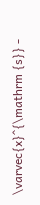\varvec{x}^{\mathrm {s}} -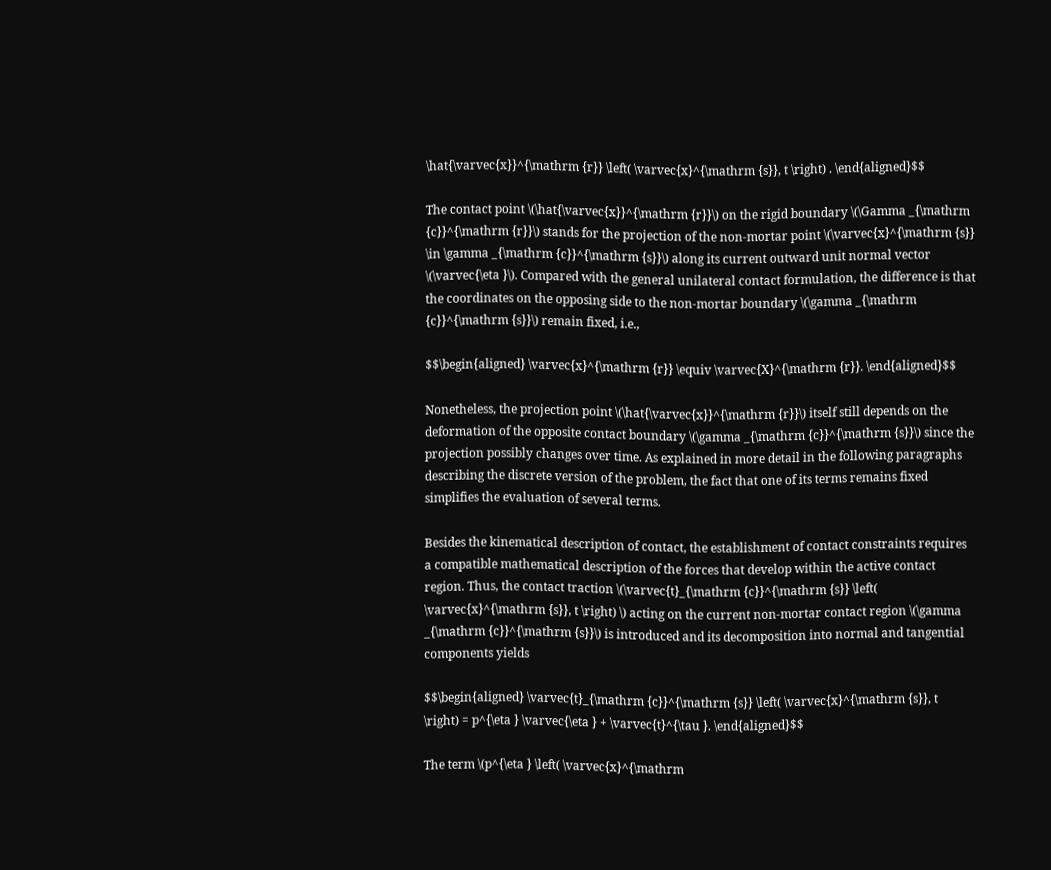\hat{\varvec{x}}^{\mathrm {r}} \left( \varvec{x}^{\mathrm {s}}, t \right) . \end{aligned}$$

The contact point \(\hat{\varvec{x}}^{\mathrm {r}}\) on the rigid boundary \(\Gamma _{\mathrm {c}}^{\mathrm {r}}\) stands for the projection of the non-mortar point \(\varvec{x}^{\mathrm {s}} \in \gamma _{\mathrm {c}}^{\mathrm {s}}\) along its current outward unit normal vector \(\varvec{\eta }\). Compared with the general unilateral contact formulation, the difference is that the coordinates on the opposing side to the non-mortar boundary \(\gamma _{\mathrm {c}}^{\mathrm {s}}\) remain fixed, i.e.,

$$\begin{aligned} \varvec{x}^{\mathrm {r}} \equiv \varvec{X}^{\mathrm {r}}. \end{aligned}$$

Nonetheless, the projection point \(\hat{\varvec{x}}^{\mathrm {r}}\) itself still depends on the deformation of the opposite contact boundary \(\gamma _{\mathrm {c}}^{\mathrm {s}}\) since the projection possibly changes over time. As explained in more detail in the following paragraphs describing the discrete version of the problem, the fact that one of its terms remains fixed simplifies the evaluation of several terms.

Besides the kinematical description of contact, the establishment of contact constraints requires a compatible mathematical description of the forces that develop within the active contact region. Thus, the contact traction \(\varvec{t}_{\mathrm {c}}^{\mathrm {s}} \left( \varvec{x}^{\mathrm {s}}, t \right) \) acting on the current non-mortar contact region \(\gamma _{\mathrm {c}}^{\mathrm {s}}\) is introduced and its decomposition into normal and tangential components yields

$$\begin{aligned} \varvec{t}_{\mathrm {c}}^{\mathrm {s}} \left( \varvec{x}^{\mathrm {s}}, t \right) = p^{\eta } \varvec{\eta } + \varvec{t}^{\tau }. \end{aligned}$$

The term \(p^{\eta } \left( \varvec{x}^{\mathrm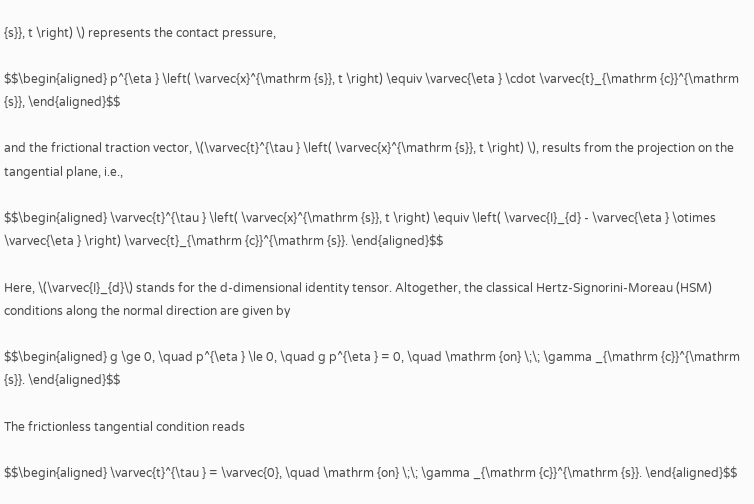{s}}, t \right) \) represents the contact pressure,

$$\begin{aligned} p^{\eta } \left( \varvec{x}^{\mathrm {s}}, t \right) \equiv \varvec{\eta } \cdot \varvec{t}_{\mathrm {c}}^{\mathrm {s}}, \end{aligned}$$

and the frictional traction vector, \(\varvec{t}^{\tau } \left( \varvec{x}^{\mathrm {s}}, t \right) \), results from the projection on the tangential plane, i.e.,

$$\begin{aligned} \varvec{t}^{\tau } \left( \varvec{x}^{\mathrm {s}}, t \right) \equiv \left( \varvec{I}_{d} - \varvec{\eta } \otimes \varvec{\eta } \right) \varvec{t}_{\mathrm {c}}^{\mathrm {s}}. \end{aligned}$$

Here, \(\varvec{I}_{d}\) stands for the d-dimensional identity tensor. Altogether, the classical Hertz-Signorini-Moreau (HSM) conditions along the normal direction are given by

$$\begin{aligned} g \ge 0, \quad p^{\eta } \le 0, \quad g p^{\eta } = 0, \quad \mathrm {on} \;\; \gamma _{\mathrm {c}}^{\mathrm {s}}. \end{aligned}$$

The frictionless tangential condition reads

$$\begin{aligned} \varvec{t}^{\tau } = \varvec{0}, \quad \mathrm {on} \;\; \gamma _{\mathrm {c}}^{\mathrm {s}}. \end{aligned}$$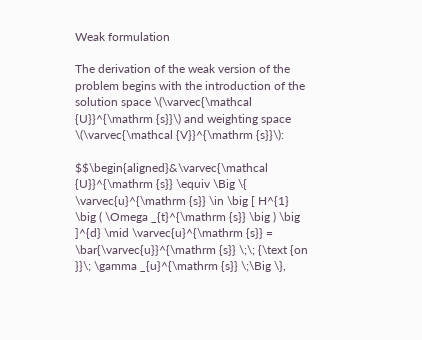Weak formulation

The derivation of the weak version of the problem begins with the introduction of the solution space \(\varvec{\mathcal {U}}^{\mathrm {s}}\) and weighting space \(\varvec{\mathcal {V}}^{\mathrm {s}}\):

$$\begin{aligned}&\varvec{\mathcal {U}}^{\mathrm {s}} \equiv \Big \{ \varvec{u}^{\mathrm {s}} \in \big [ H^{1} \big ( \Omega _{t}^{\mathrm {s}} \big ) \big ]^{d} \mid \varvec{u}^{\mathrm {s}} = \bar{\varvec{u}}^{\mathrm {s}} \;\; {\text {on }}\; \gamma _{u}^{\mathrm {s}} \;\Big \},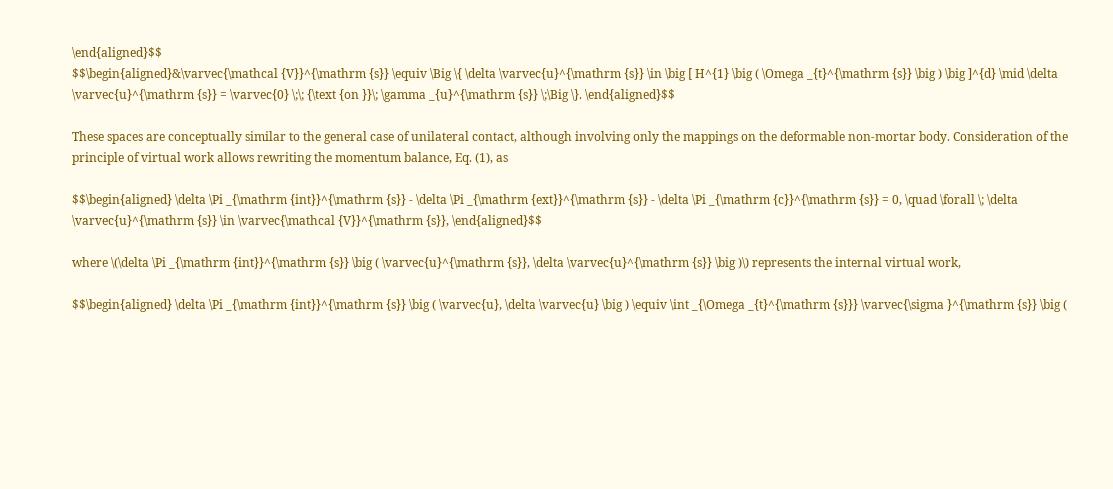\end{aligned}$$
$$\begin{aligned}&\varvec{\mathcal {V}}^{\mathrm {s}} \equiv \Big \{ \delta \varvec{u}^{\mathrm {s}} \in \big [ H^{1} \big ( \Omega _{t}^{\mathrm {s}} \big ) \big ]^{d} \mid \delta \varvec{u}^{\mathrm {s}} = \varvec{0} \;\; {\text {on }}\; \gamma _{u}^{\mathrm {s}} \;\Big \}. \end{aligned}$$

These spaces are conceptually similar to the general case of unilateral contact, although involving only the mappings on the deformable non-mortar body. Consideration of the principle of virtual work allows rewriting the momentum balance, Eq. (1), as

$$\begin{aligned} \delta \Pi _{\mathrm {int}}^{\mathrm {s}} - \delta \Pi _{\mathrm {ext}}^{\mathrm {s}} - \delta \Pi _{\mathrm {c}}^{\mathrm {s}} = 0, \quad \forall \; \delta \varvec{u}^{\mathrm {s}} \in \varvec{\mathcal {V}}^{\mathrm {s}}, \end{aligned}$$

where \(\delta \Pi _{\mathrm {int}}^{\mathrm {s}} \big ( \varvec{u}^{\mathrm {s}}, \delta \varvec{u}^{\mathrm {s}} \big )\) represents the internal virtual work,

$$\begin{aligned} \delta \Pi _{\mathrm {int}}^{\mathrm {s}} \big ( \varvec{u}, \delta \varvec{u} \big ) \equiv \int _{\Omega _{t}^{\mathrm {s}}} \varvec{\sigma }^{\mathrm {s}} \big (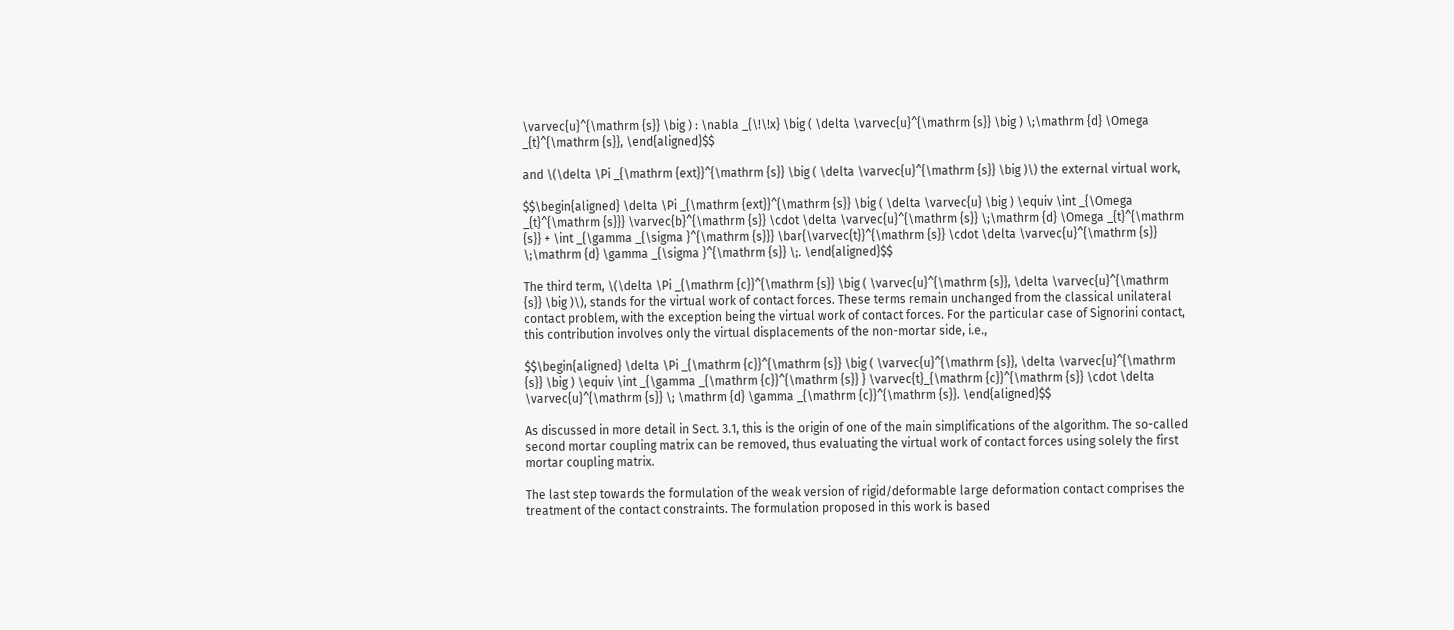\varvec{u}^{\mathrm {s}} \big ) : \nabla _{\!\!x} \big ( \delta \varvec{u}^{\mathrm {s}} \big ) \;\mathrm {d} \Omega _{t}^{\mathrm {s}}, \end{aligned}$$

and \(\delta \Pi _{\mathrm {ext}}^{\mathrm {s}} \big ( \delta \varvec{u}^{\mathrm {s}} \big )\) the external virtual work,

$$\begin{aligned} \delta \Pi _{\mathrm {ext}}^{\mathrm {s}} \big ( \delta \varvec{u} \big ) \equiv \int _{\Omega _{t}^{\mathrm {s}}} \varvec{b}^{\mathrm {s}} \cdot \delta \varvec{u}^{\mathrm {s}} \;\mathrm {d} \Omega _{t}^{\mathrm {s}} + \int _{\gamma _{\sigma }^{\mathrm {s}}} \bar{\varvec{t}}^{\mathrm {s}} \cdot \delta \varvec{u}^{\mathrm {s}} \;\mathrm {d} \gamma _{\sigma }^{\mathrm {s}} \;. \end{aligned}$$

The third term, \(\delta \Pi _{\mathrm {c}}^{\mathrm {s}} \big ( \varvec{u}^{\mathrm {s}}, \delta \varvec{u}^{\mathrm {s}} \big )\), stands for the virtual work of contact forces. These terms remain unchanged from the classical unilateral contact problem, with the exception being the virtual work of contact forces. For the particular case of Signorini contact, this contribution involves only the virtual displacements of the non-mortar side, i.e.,

$$\begin{aligned} \delta \Pi _{\mathrm {c}}^{\mathrm {s}} \big ( \varvec{u}^{\mathrm {s}}, \delta \varvec{u}^{\mathrm {s}} \big ) \equiv \int _{\gamma _{\mathrm {c}}^{\mathrm {s}} } \varvec{t}_{\mathrm {c}}^{\mathrm {s}} \cdot \delta \varvec{u}^{\mathrm {s}} \; \mathrm {d} \gamma _{\mathrm {c}}^{\mathrm {s}}. \end{aligned}$$

As discussed in more detail in Sect. 3.1, this is the origin of one of the main simplifications of the algorithm. The so-called second mortar coupling matrix can be removed, thus evaluating the virtual work of contact forces using solely the first mortar coupling matrix.

The last step towards the formulation of the weak version of rigid/deformable large deformation contact comprises the treatment of the contact constraints. The formulation proposed in this work is based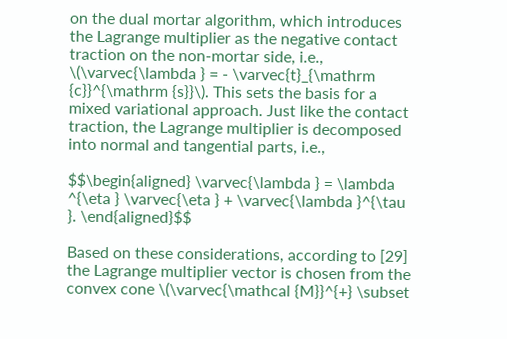on the dual mortar algorithm, which introduces the Lagrange multiplier as the negative contact traction on the non-mortar side, i.e., \(\varvec{\lambda } = - \varvec{t}_{\mathrm {c}}^{\mathrm {s}}\). This sets the basis for a mixed variational approach. Just like the contact traction, the Lagrange multiplier is decomposed into normal and tangential parts, i.e.,

$$\begin{aligned} \varvec{\lambda } = \lambda ^{\eta } \varvec{\eta } + \varvec{\lambda }^{\tau }. \end{aligned}$$

Based on these considerations, according to [29] the Lagrange multiplier vector is chosen from the convex cone \(\varvec{\mathcal {M}}^{+} \subset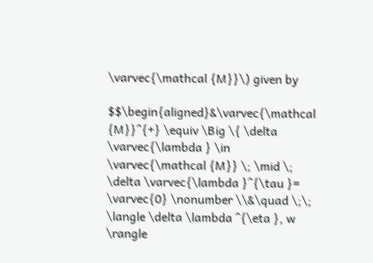\varvec{\mathcal {M}}\) given by

$$\begin{aligned}&\varvec{\mathcal {M}}^{+} \equiv \Big \{ \delta \varvec{\lambda } \in \varvec{\mathcal {M}} \; \mid \; \delta \varvec{\lambda }^{\tau }= \varvec{0} \nonumber \\&\quad \;\; \langle \delta \lambda ^{\eta }, w \rangle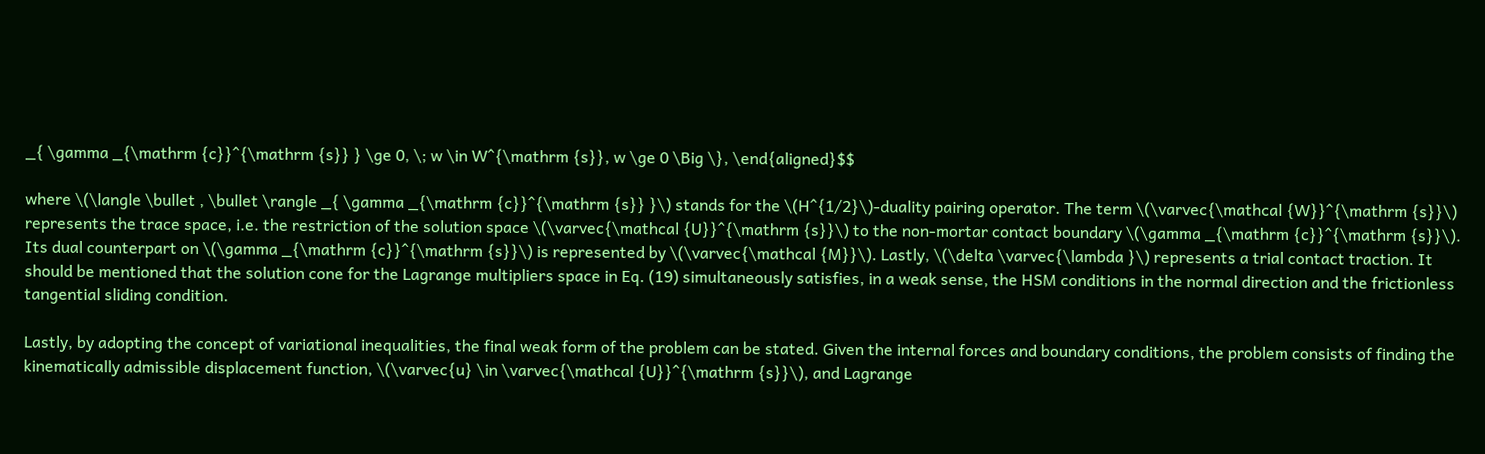_{ \gamma _{\mathrm {c}}^{\mathrm {s}} } \ge 0, \; w \in W^{\mathrm {s}}, w \ge 0 \Big \}, \end{aligned}$$

where \(\langle \bullet , \bullet \rangle _{ \gamma _{\mathrm {c}}^{\mathrm {s}} }\) stands for the \(H^{1/2}\)-duality pairing operator. The term \(\varvec{\mathcal {W}}^{\mathrm {s}}\) represents the trace space, i.e. the restriction of the solution space \(\varvec{\mathcal {U}}^{\mathrm {s}}\) to the non-mortar contact boundary \(\gamma _{\mathrm {c}}^{\mathrm {s}}\). Its dual counterpart on \(\gamma _{\mathrm {c}}^{\mathrm {s}}\) is represented by \(\varvec{\mathcal {M}}\). Lastly, \(\delta \varvec{\lambda }\) represents a trial contact traction. It should be mentioned that the solution cone for the Lagrange multipliers space in Eq. (19) simultaneously satisfies, in a weak sense, the HSM conditions in the normal direction and the frictionless tangential sliding condition.

Lastly, by adopting the concept of variational inequalities, the final weak form of the problem can be stated. Given the internal forces and boundary conditions, the problem consists of finding the kinematically admissible displacement function, \(\varvec{u} \in \varvec{\mathcal {U}}^{\mathrm {s}}\), and Lagrange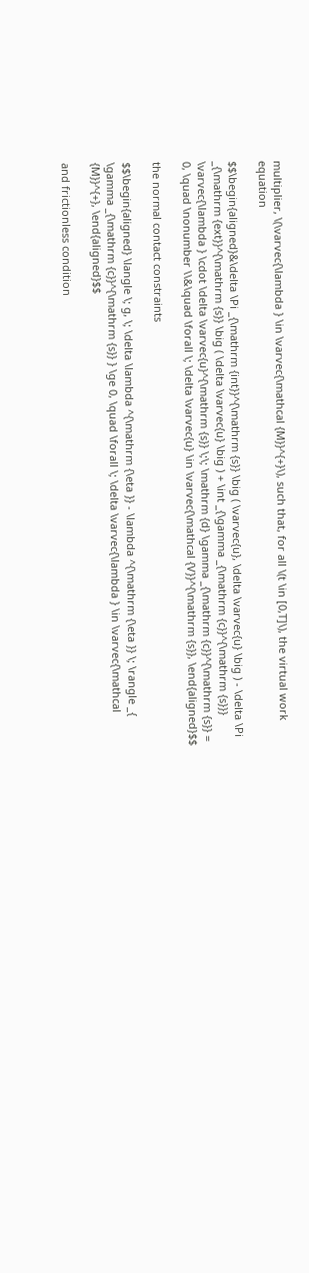multiplier, \(\varvec{\lambda } \in \varvec{\mathcal {M}}^{+}\), such that, for all \(t \in [0,T]\), the virtual work equation

$$\begin{aligned}&\delta \Pi _{\mathrm {int}}^{\mathrm {s}} \big ( \varvec{u}, \delta \varvec{u} \big ) - \delta \Pi _{\mathrm {ext}}^{\mathrm {s}} \big ( \delta \varvec{u} \big ) + \int _{\gamma _{\mathrm {c}}^{\mathrm {s}}} \varvec{\lambda } \cdot \delta \varvec{u}^{\mathrm {s}} \;\; \mathrm {d} \gamma _{\mathrm {c}}^{\mathrm {s}} = 0, \quad \nonumber \\&\quad \forall \; \delta \varvec{u} \in \varvec{\mathcal {V}}^{\mathrm {s}}, \end{aligned}$$

the normal contact constraints

$$\begin{aligned} \langle \; g, \; \delta \lambda ^{\mathrm {\eta }} - \lambda ^{\mathrm {\eta }} \; \rangle _{ \gamma _{\mathrm {c}}^{\mathrm {s}} } \ge 0, \quad \forall \; \delta \varvec{\lambda } \in \varvec{\mathcal {M}}^{+}, \end{aligned}$$

and frictionless condition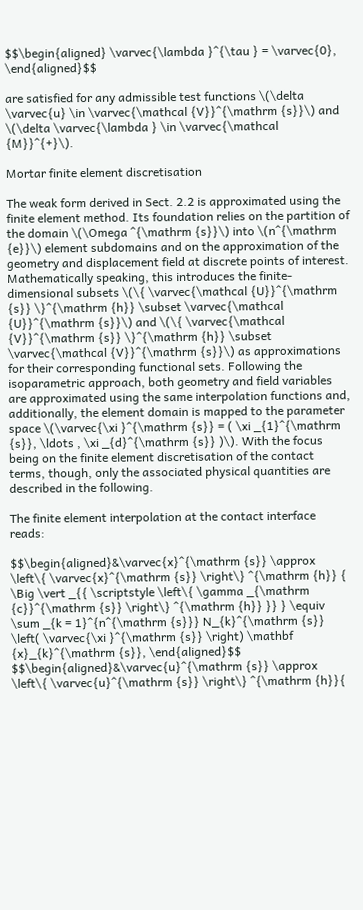$$\begin{aligned} \varvec{\lambda }^{\tau } = \varvec{0}, \end{aligned}$$

are satisfied for any admissible test functions \(\delta \varvec{u} \in \varvec{\mathcal {V}}^{\mathrm {s}}\) and \(\delta \varvec{\lambda } \in \varvec{\mathcal {M}}^{+}\).

Mortar finite element discretisation

The weak form derived in Sect. 2.2 is approximated using the finite element method. Its foundation relies on the partition of the domain \(\Omega ^{\mathrm {s}}\) into \(n^{\mathrm {e}}\) element subdomains and on the approximation of the geometry and displacement field at discrete points of interest. Mathematically speaking, this introduces the finite-dimensional subsets \(\{ \varvec{\mathcal {U}}^{\mathrm {s}} \}^{\mathrm {h}} \subset \varvec{\mathcal {U}}^{\mathrm {s}}\) and \(\{ \varvec{\mathcal {V}}^{\mathrm {s}} \}^{\mathrm {h}} \subset \varvec{\mathcal {V}}^{\mathrm {s}}\) as approximations for their corresponding functional sets. Following the isoparametric approach, both geometry and field variables are approximated using the same interpolation functions and, additionally, the element domain is mapped to the parameter space \(\varvec{\xi }^{\mathrm {s}} = ( \xi _{1}^{\mathrm {s}}, \ldots , \xi _{d}^{\mathrm {s}} )\). With the focus being on the finite element discretisation of the contact terms, though, only the associated physical quantities are described in the following.

The finite element interpolation at the contact interface reads:

$$\begin{aligned}&\varvec{x}^{\mathrm {s}} \approx \left\{ \varvec{x}^{\mathrm {s}} \right\} ^{\mathrm {h}} { \Big \vert _{{ \scriptstyle \left\{ \gamma _{\mathrm {c}}^{\mathrm {s}} \right\} ^{\mathrm {h}} }} } \equiv \sum _{k = 1}^{n^{\mathrm {s}}} N_{k}^{\mathrm {s}} \left( \varvec{\xi }^{\mathrm {s}} \right) \mathbf {x}_{k}^{\mathrm {s}}, \end{aligned}$$
$$\begin{aligned}&\varvec{u}^{\mathrm {s}} \approx \left\{ \varvec{u}^{\mathrm {s}} \right\} ^{\mathrm {h}}{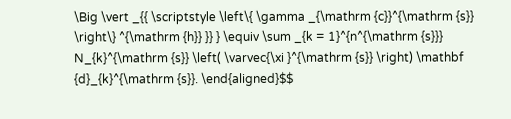\Big \vert _{{ \scriptstyle \left\{ \gamma _{\mathrm {c}}^{\mathrm {s}} \right\} ^{\mathrm {h}} }} } \equiv \sum _{k = 1}^{n^{\mathrm {s}}} N_{k}^{\mathrm {s}} \left( \varvec{\xi }^{\mathrm {s}} \right) \mathbf {d}_{k}^{\mathrm {s}}. \end{aligned}$$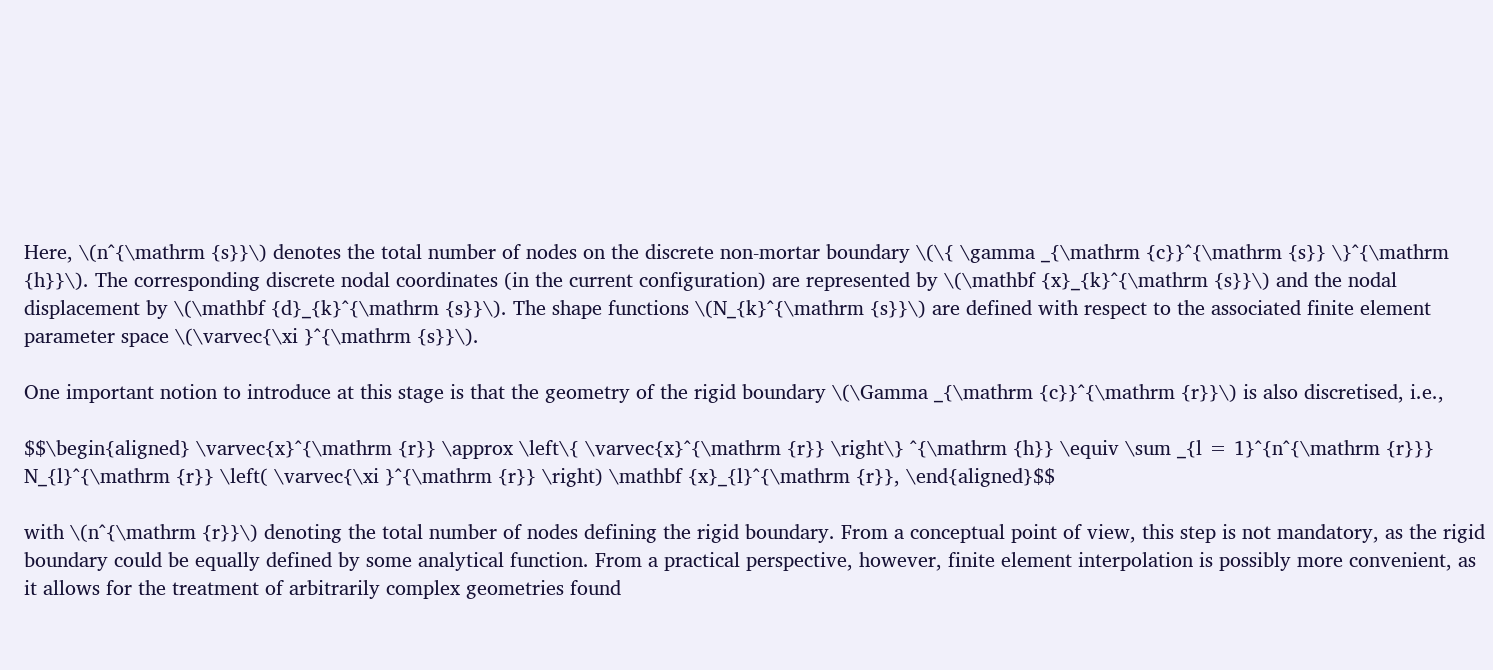Here, \(n^{\mathrm {s}}\) denotes the total number of nodes on the discrete non-mortar boundary \(\{ \gamma _{\mathrm {c}}^{\mathrm {s}} \}^{\mathrm {h}}\). The corresponding discrete nodal coordinates (in the current configuration) are represented by \(\mathbf {x}_{k}^{\mathrm {s}}\) and the nodal displacement by \(\mathbf {d}_{k}^{\mathrm {s}}\). The shape functions \(N_{k}^{\mathrm {s}}\) are defined with respect to the associated finite element parameter space \(\varvec{\xi }^{\mathrm {s}}\).

One important notion to introduce at this stage is that the geometry of the rigid boundary \(\Gamma _{\mathrm {c}}^{\mathrm {r}}\) is also discretised, i.e.,

$$\begin{aligned} \varvec{x}^{\mathrm {r}} \approx \left\{ \varvec{x}^{\mathrm {r}} \right\} ^{\mathrm {h}} \equiv \sum _{l = 1}^{n^{\mathrm {r}}} N_{l}^{\mathrm {r}} \left( \varvec{\xi }^{\mathrm {r}} \right) \mathbf {x}_{l}^{\mathrm {r}}, \end{aligned}$$

with \(n^{\mathrm {r}}\) denoting the total number of nodes defining the rigid boundary. From a conceptual point of view, this step is not mandatory, as the rigid boundary could be equally defined by some analytical function. From a practical perspective, however, finite element interpolation is possibly more convenient, as it allows for the treatment of arbitrarily complex geometries found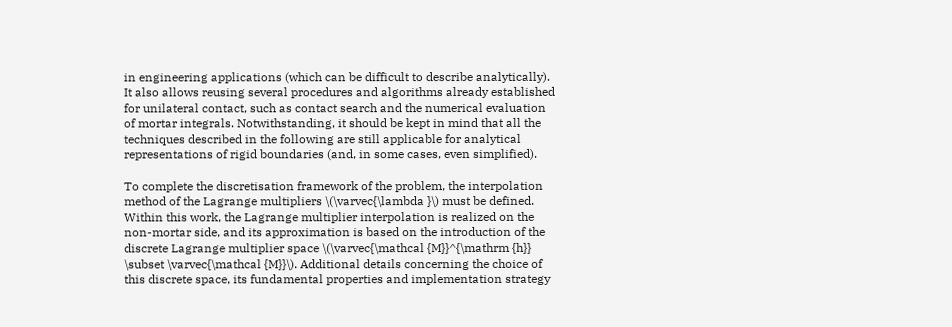in engineering applications (which can be difficult to describe analytically). It also allows reusing several procedures and algorithms already established for unilateral contact, such as contact search and the numerical evaluation of mortar integrals. Notwithstanding, it should be kept in mind that all the techniques described in the following are still applicable for analytical representations of rigid boundaries (and, in some cases, even simplified).

To complete the discretisation framework of the problem, the interpolation method of the Lagrange multipliers \(\varvec{\lambda }\) must be defined. Within this work, the Lagrange multiplier interpolation is realized on the non-mortar side, and its approximation is based on the introduction of the discrete Lagrange multiplier space \(\varvec{\mathcal {M}}^{\mathrm {h}} \subset \varvec{\mathcal {M}}\). Additional details concerning the choice of this discrete space, its fundamental properties and implementation strategy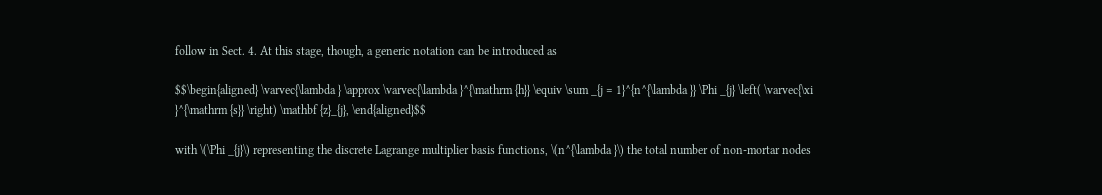follow in Sect. 4. At this stage, though, a generic notation can be introduced as

$$\begin{aligned} \varvec{\lambda } \approx \varvec{\lambda }^{\mathrm {h}} \equiv \sum _{j = 1}^{n^{\lambda }} \Phi _{j} \left( \varvec{\xi }^{\mathrm {s}} \right) \mathbf {z}_{j}, \end{aligned}$$

with \(\Phi _{j}\) representing the discrete Lagrange multiplier basis functions, \(n^{\lambda }\) the total number of non-mortar nodes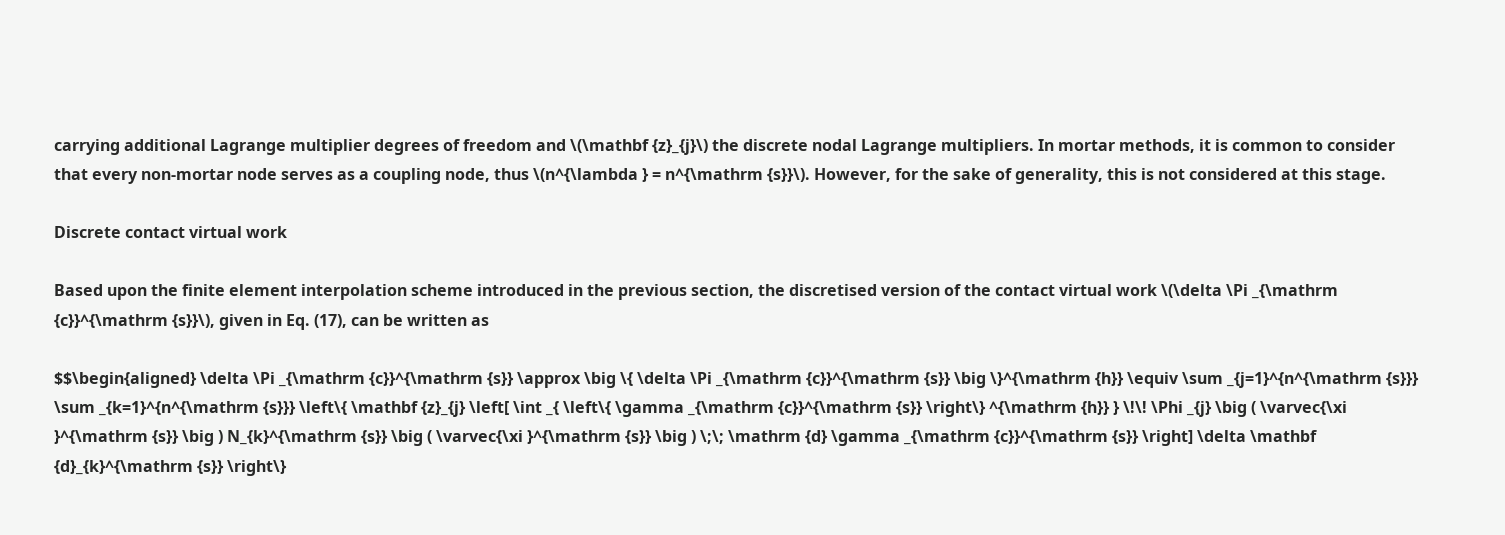carrying additional Lagrange multiplier degrees of freedom and \(\mathbf {z}_{j}\) the discrete nodal Lagrange multipliers. In mortar methods, it is common to consider that every non-mortar node serves as a coupling node, thus \(n^{\lambda } = n^{\mathrm {s}}\). However, for the sake of generality, this is not considered at this stage.

Discrete contact virtual work

Based upon the finite element interpolation scheme introduced in the previous section, the discretised version of the contact virtual work \(\delta \Pi _{\mathrm {c}}^{\mathrm {s}}\), given in Eq. (17), can be written as

$$\begin{aligned} \delta \Pi _{\mathrm {c}}^{\mathrm {s}} \approx \big \{ \delta \Pi _{\mathrm {c}}^{\mathrm {s}} \big \}^{\mathrm {h}} \equiv \sum _{j=1}^{n^{\mathrm {s}}} \sum _{k=1}^{n^{\mathrm {s}}} \left\{ \mathbf {z}_{j} \left[ \int _{ \left\{ \gamma _{\mathrm {c}}^{\mathrm {s}} \right\} ^{\mathrm {h}} } \!\! \Phi _{j} \big ( \varvec{\xi }^{\mathrm {s}} \big ) N_{k}^{\mathrm {s}} \big ( \varvec{\xi }^{\mathrm {s}} \big ) \;\; \mathrm {d} \gamma _{\mathrm {c}}^{\mathrm {s}} \right] \delta \mathbf {d}_{k}^{\mathrm {s}} \right\}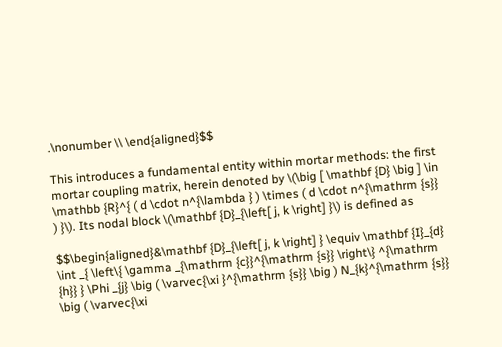.\nonumber \\ \end{aligned}$$

This introduces a fundamental entity within mortar methods: the first mortar coupling matrix, herein denoted by \(\big [ \mathbf {D} \big ] \in \mathbb {R}^{ ( d \cdot n^{\lambda } ) \times ( d \cdot n^{\mathrm {s}} ) }\). Its nodal block \(\mathbf {D}_{\left[ j, k \right] }\) is defined as

$$\begin{aligned}&\mathbf {D}_{\left[ j, k \right] } \equiv \mathbf {I}_{d} \int _{ \left\{ \gamma _{\mathrm {c}}^{\mathrm {s}} \right\} ^{\mathrm {h}} } \Phi _{j} \big ( \varvec{\xi }^{\mathrm {s}} \big ) N_{k}^{\mathrm {s}} \big ( \varvec{\xi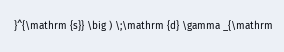}^{\mathrm {s}} \big ) \;\mathrm {d} \gamma _{\mathrm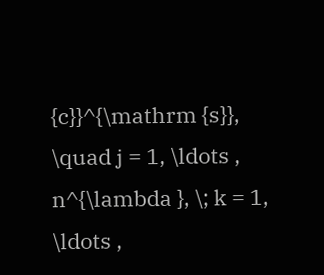{c}}^{\mathrm {s}}, \quad j = 1, \ldots , n^{\lambda }, \; k = 1, \ldots ,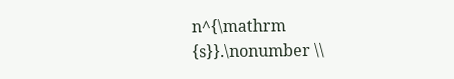n^{\mathrm {s}}.\nonumber \\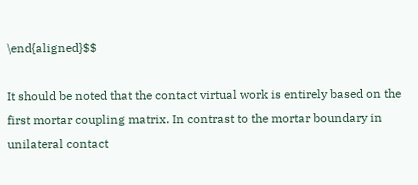\end{aligned}$$

It should be noted that the contact virtual work is entirely based on the first mortar coupling matrix. In contrast to the mortar boundary in unilateral contact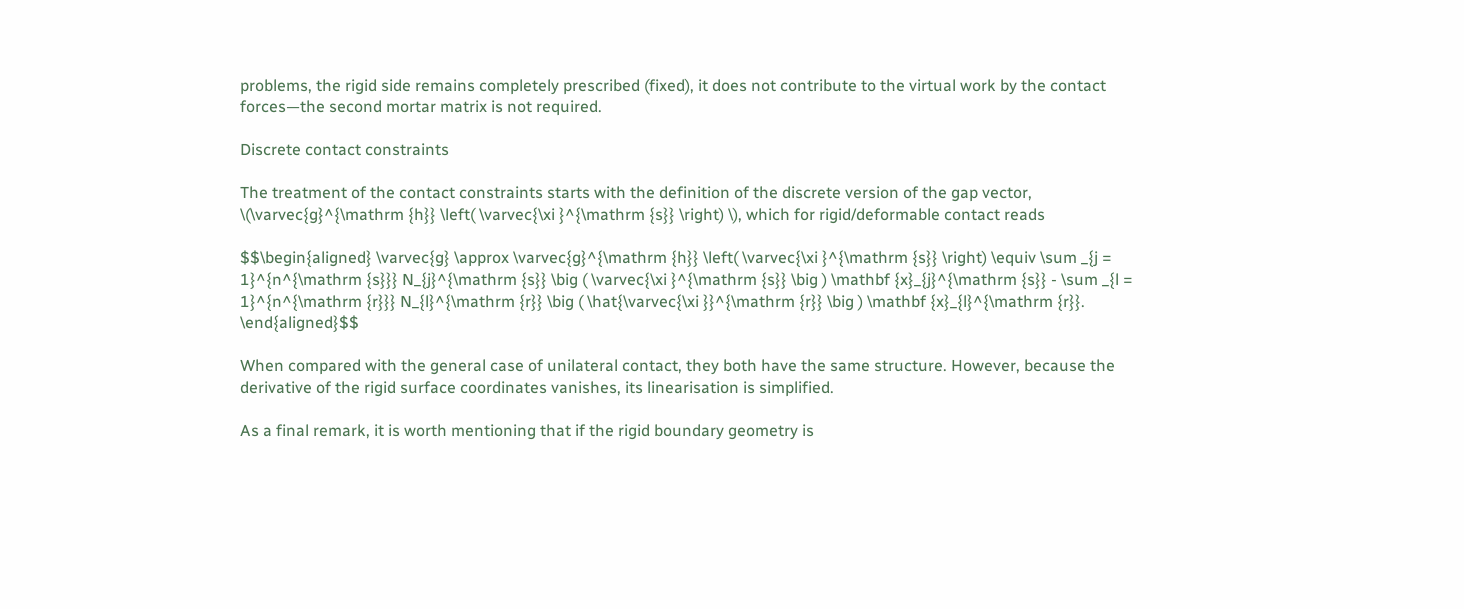problems, the rigid side remains completely prescribed (fixed), it does not contribute to the virtual work by the contact forces—the second mortar matrix is not required.

Discrete contact constraints

The treatment of the contact constraints starts with the definition of the discrete version of the gap vector, \(\varvec{g}^{\mathrm {h}} \left( \varvec{\xi }^{\mathrm {s}} \right) \), which for rigid/deformable contact reads

$$\begin{aligned} \varvec{g} \approx \varvec{g}^{\mathrm {h}} \left( \varvec{\xi }^{\mathrm {s}} \right) \equiv \sum _{j = 1}^{n^{\mathrm {s}}} N_{j}^{\mathrm {s}} \big ( \varvec{\xi }^{\mathrm {s}} \big ) \mathbf {x}_{j}^{\mathrm {s}} - \sum _{l = 1}^{n^{\mathrm {r}}} N_{l}^{\mathrm {r}} \big ( \hat{\varvec{\xi }}^{\mathrm {r}} \big ) \mathbf {x}_{l}^{\mathrm {r}}. \end{aligned}$$

When compared with the general case of unilateral contact, they both have the same structure. However, because the derivative of the rigid surface coordinates vanishes, its linearisation is simplified.

As a final remark, it is worth mentioning that if the rigid boundary geometry is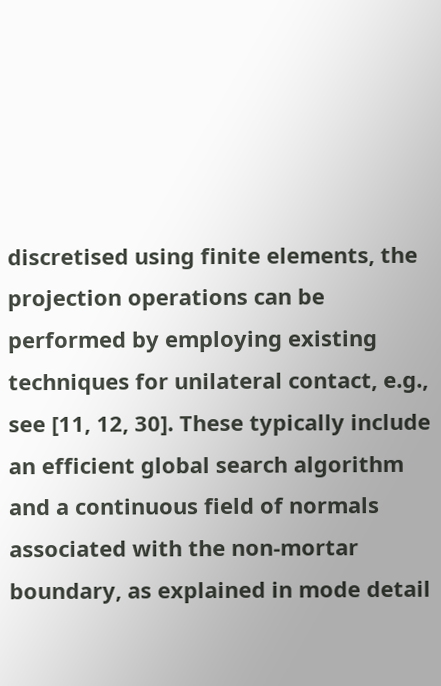discretised using finite elements, the projection operations can be performed by employing existing techniques for unilateral contact, e.g., see [11, 12, 30]. These typically include an efficient global search algorithm and a continuous field of normals associated with the non-mortar boundary, as explained in mode detail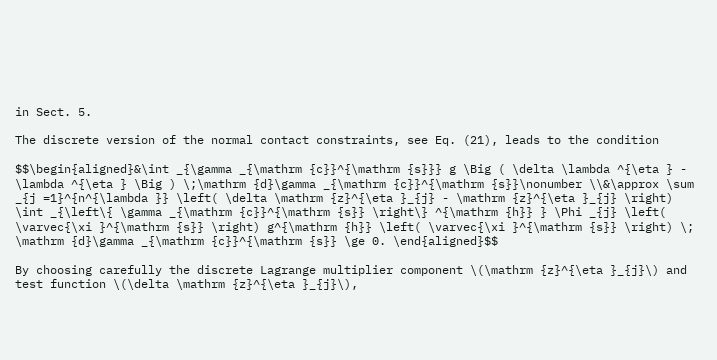in Sect. 5.

The discrete version of the normal contact constraints, see Eq. (21), leads to the condition

$$\begin{aligned}&\int _{\gamma _{\mathrm {c}}^{\mathrm {s}}} g \Big ( \delta \lambda ^{\eta } - \lambda ^{\eta } \Big ) \;\mathrm {d}\gamma _{\mathrm {c}}^{\mathrm {s}}\nonumber \\&\approx \sum _{j =1}^{n^{\lambda }} \left( \delta \mathrm {z}^{\eta }_{j} - \mathrm {z}^{\eta }_{j} \right) \int _{\left\{ \gamma _{\mathrm {c}}^{\mathrm {s}} \right\} ^{\mathrm {h}} } \Phi _{j} \left( \varvec{\xi }^{\mathrm {s}} \right) g^{\mathrm {h}} \left( \varvec{\xi }^{\mathrm {s}} \right) \; \mathrm {d}\gamma _{\mathrm {c}}^{\mathrm {s}} \ge 0. \end{aligned}$$

By choosing carefully the discrete Lagrange multiplier component \(\mathrm {z}^{\eta }_{j}\) and test function \(\delta \mathrm {z}^{\eta }_{j}\),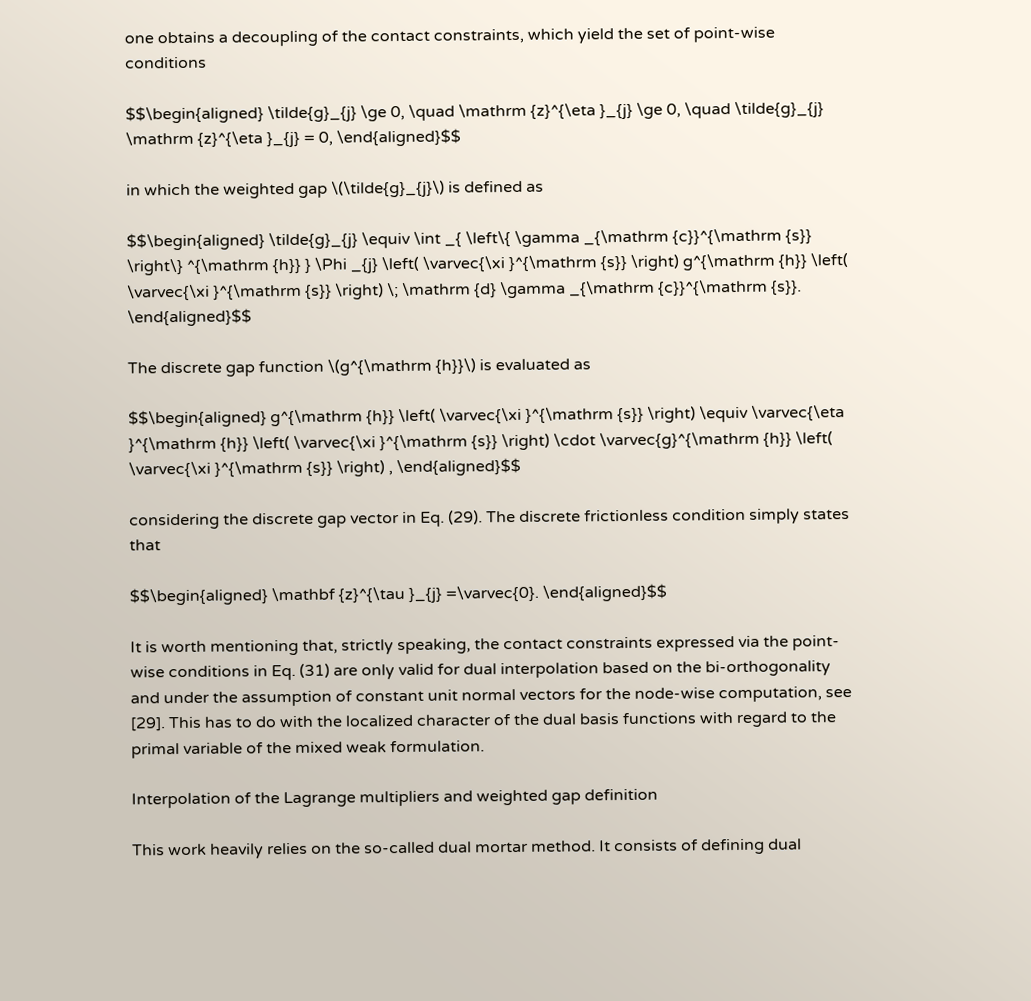one obtains a decoupling of the contact constraints, which yield the set of point-wise conditions

$$\begin{aligned} \tilde{g}_{j} \ge 0, \quad \mathrm {z}^{\eta }_{j} \ge 0, \quad \tilde{g}_{j} \mathrm {z}^{\eta }_{j} = 0, \end{aligned}$$

in which the weighted gap \(\tilde{g}_{j}\) is defined as

$$\begin{aligned} \tilde{g}_{j} \equiv \int _{ \left\{ \gamma _{\mathrm {c}}^{\mathrm {s}} \right\} ^{\mathrm {h}} } \Phi _{j} \left( \varvec{\xi }^{\mathrm {s}} \right) g^{\mathrm {h}} \left( \varvec{\xi }^{\mathrm {s}} \right) \; \mathrm {d} \gamma _{\mathrm {c}}^{\mathrm {s}}. \end{aligned}$$

The discrete gap function \(g^{\mathrm {h}}\) is evaluated as

$$\begin{aligned} g^{\mathrm {h}} \left( \varvec{\xi }^{\mathrm {s}} \right) \equiv \varvec{\eta }^{\mathrm {h}} \left( \varvec{\xi }^{\mathrm {s}} \right) \cdot \varvec{g}^{\mathrm {h}} \left( \varvec{\xi }^{\mathrm {s}} \right) , \end{aligned}$$

considering the discrete gap vector in Eq. (29). The discrete frictionless condition simply states that

$$\begin{aligned} \mathbf {z}^{\tau }_{j} =\varvec{0}. \end{aligned}$$

It is worth mentioning that, strictly speaking, the contact constraints expressed via the point-wise conditions in Eq. (31) are only valid for dual interpolation based on the bi-orthogonality and under the assumption of constant unit normal vectors for the node-wise computation, see [29]. This has to do with the localized character of the dual basis functions with regard to the primal variable of the mixed weak formulation.

Interpolation of the Lagrange multipliers and weighted gap definition

This work heavily relies on the so-called dual mortar method. It consists of defining dual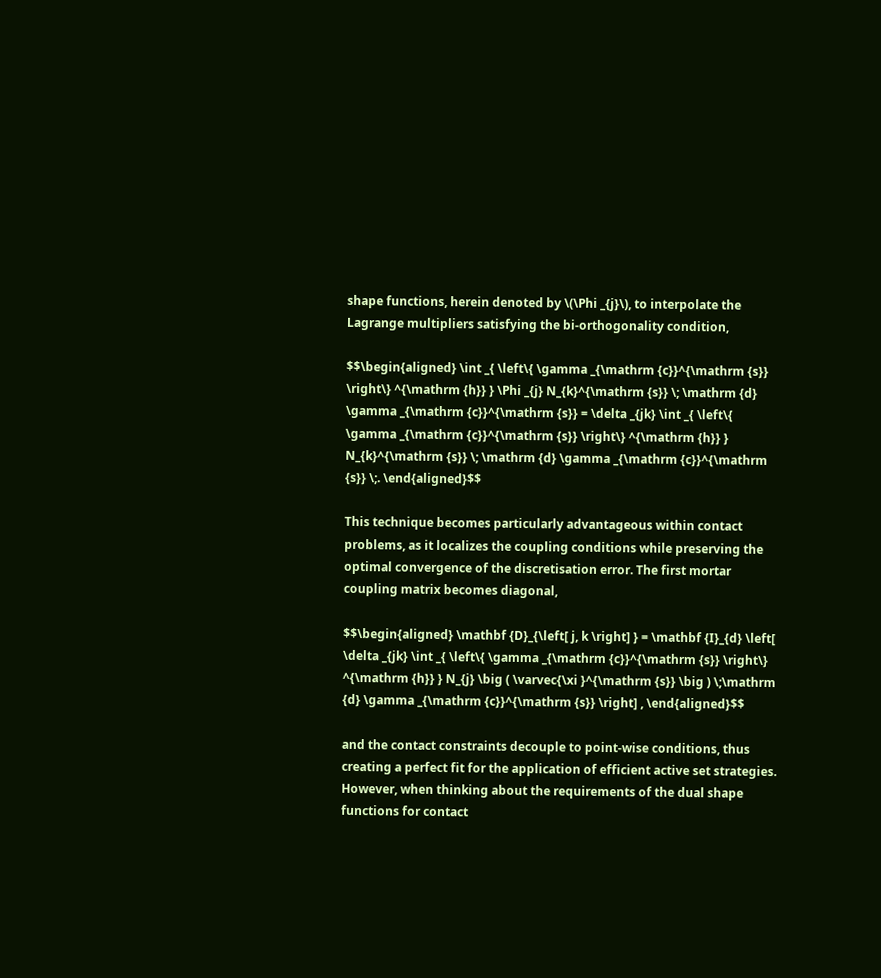shape functions, herein denoted by \(\Phi _{j}\), to interpolate the Lagrange multipliers satisfying the bi-orthogonality condition,

$$\begin{aligned} \int _{ \left\{ \gamma _{\mathrm {c}}^{\mathrm {s}} \right\} ^{\mathrm {h}} } \Phi _{j} N_{k}^{\mathrm {s}} \; \mathrm {d} \gamma _{\mathrm {c}}^{\mathrm {s}} = \delta _{jk} \int _{ \left\{ \gamma _{\mathrm {c}}^{\mathrm {s}} \right\} ^{\mathrm {h}} } N_{k}^{\mathrm {s}} \; \mathrm {d} \gamma _{\mathrm {c}}^{\mathrm {s}} \;. \end{aligned}$$

This technique becomes particularly advantageous within contact problems, as it localizes the coupling conditions while preserving the optimal convergence of the discretisation error. The first mortar coupling matrix becomes diagonal,

$$\begin{aligned} \mathbf {D}_{\left[ j, k \right] } = \mathbf {I}_{d} \left[ \delta _{jk} \int _{ \left\{ \gamma _{\mathrm {c}}^{\mathrm {s}} \right\} ^{\mathrm {h}} } N_{j} \big ( \varvec{\xi }^{\mathrm {s}} \big ) \;\mathrm {d} \gamma _{\mathrm {c}}^{\mathrm {s}} \right] , \end{aligned}$$

and the contact constraints decouple to point-wise conditions, thus creating a perfect fit for the application of efficient active set strategies. However, when thinking about the requirements of the dual shape functions for contact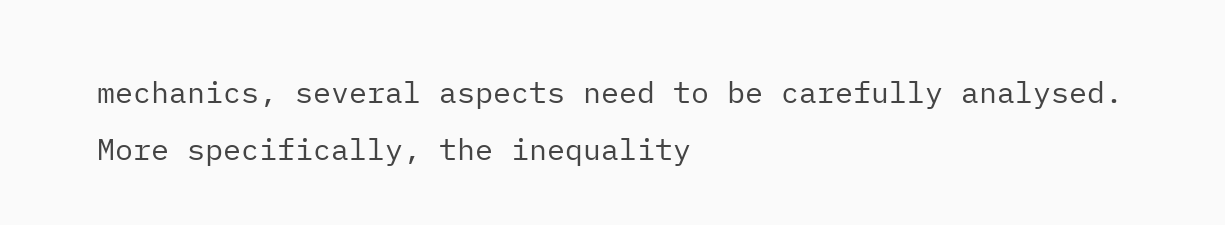mechanics, several aspects need to be carefully analysed. More specifically, the inequality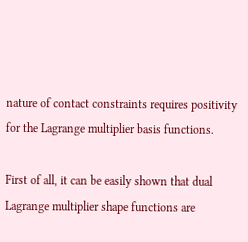nature of contact constraints requires positivity for the Lagrange multiplier basis functions.

First of all, it can be easily shown that dual Lagrange multiplier shape functions are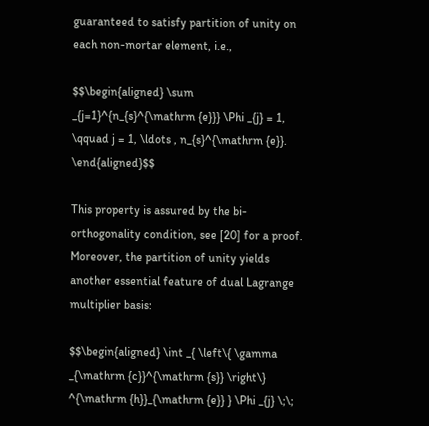guaranteed to satisfy partition of unity on each non-mortar element, i.e.,

$$\begin{aligned} \sum _{j=1}^{n_{s}^{\mathrm {e}}} \Phi _{j} = 1, \qquad j = 1, \ldots , n_{s}^{\mathrm {e}}. \end{aligned}$$

This property is assured by the bi-orthogonality condition, see [20] for a proof. Moreover, the partition of unity yields another essential feature of dual Lagrange multiplier basis:

$$\begin{aligned} \int _{ \left\{ \gamma _{\mathrm {c}}^{\mathrm {s}} \right\} ^{\mathrm {h}}_{\mathrm {e}} } \Phi _{j} \;\;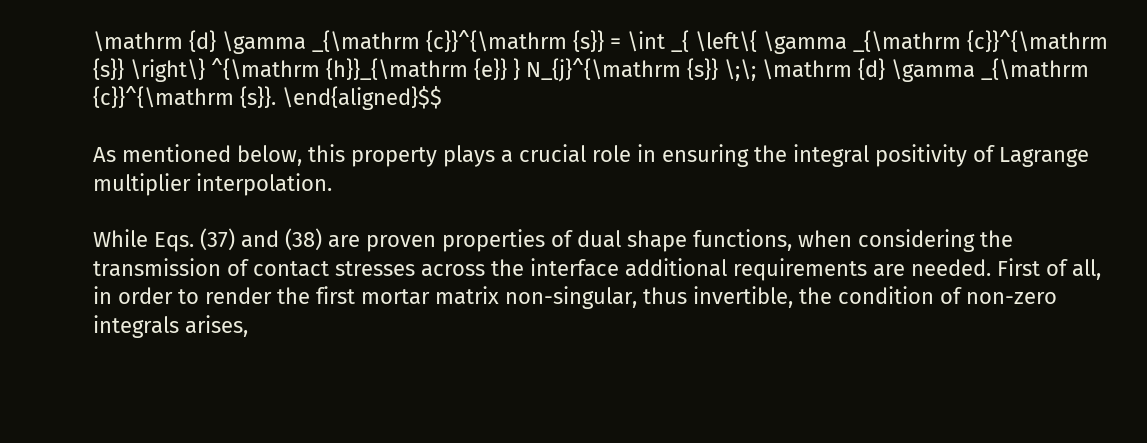\mathrm {d} \gamma _{\mathrm {c}}^{\mathrm {s}} = \int _{ \left\{ \gamma _{\mathrm {c}}^{\mathrm {s}} \right\} ^{\mathrm {h}}_{\mathrm {e}} } N_{j}^{\mathrm {s}} \;\; \mathrm {d} \gamma _{\mathrm {c}}^{\mathrm {s}}. \end{aligned}$$

As mentioned below, this property plays a crucial role in ensuring the integral positivity of Lagrange multiplier interpolation.

While Eqs. (37) and (38) are proven properties of dual shape functions, when considering the transmission of contact stresses across the interface additional requirements are needed. First of all, in order to render the first mortar matrix non-singular, thus invertible, the condition of non-zero integrals arises,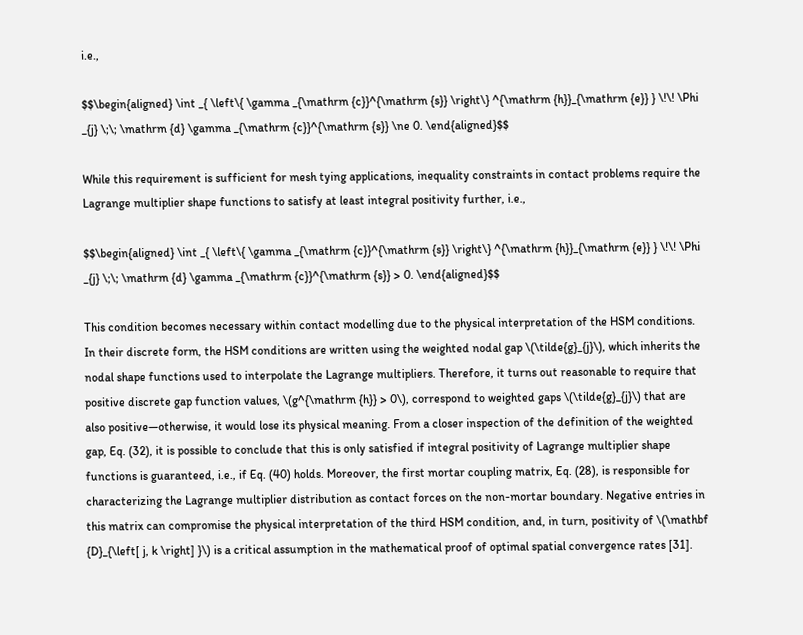i.e.,

$$\begin{aligned} \int _{ \left\{ \gamma _{\mathrm {c}}^{\mathrm {s}} \right\} ^{\mathrm {h}}_{\mathrm {e}} } \!\! \Phi _{j} \;\; \mathrm {d} \gamma _{\mathrm {c}}^{\mathrm {s}} \ne 0. \end{aligned}$$

While this requirement is sufficient for mesh tying applications, inequality constraints in contact problems require the Lagrange multiplier shape functions to satisfy at least integral positivity further, i.e.,

$$\begin{aligned} \int _{ \left\{ \gamma _{\mathrm {c}}^{\mathrm {s}} \right\} ^{\mathrm {h}}_{\mathrm {e}} } \!\! \Phi _{j} \;\; \mathrm {d} \gamma _{\mathrm {c}}^{\mathrm {s}} > 0. \end{aligned}$$

This condition becomes necessary within contact modelling due to the physical interpretation of the HSM conditions. In their discrete form, the HSM conditions are written using the weighted nodal gap \(\tilde{g}_{j}\), which inherits the nodal shape functions used to interpolate the Lagrange multipliers. Therefore, it turns out reasonable to require that positive discrete gap function values, \(g^{\mathrm {h}} > 0\), correspond to weighted gaps \(\tilde{g}_{j}\) that are also positive—otherwise, it would lose its physical meaning. From a closer inspection of the definition of the weighted gap, Eq. (32), it is possible to conclude that this is only satisfied if integral positivity of Lagrange multiplier shape functions is guaranteed, i.e., if Eq. (40) holds. Moreover, the first mortar coupling matrix, Eq. (28), is responsible for characterizing the Lagrange multiplier distribution as contact forces on the non-mortar boundary. Negative entries in this matrix can compromise the physical interpretation of the third HSM condition, and, in turn, positivity of \(\mathbf {D}_{\left[ j, k \right] }\) is a critical assumption in the mathematical proof of optimal spatial convergence rates [31].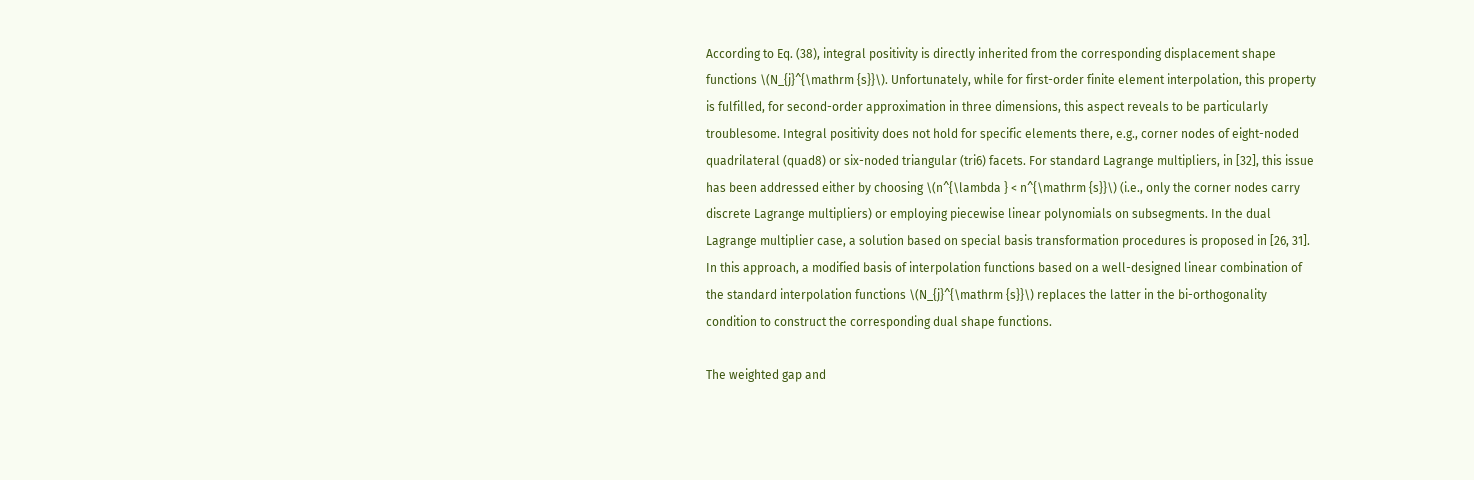According to Eq. (38), integral positivity is directly inherited from the corresponding displacement shape functions \(N_{j}^{\mathrm {s}}\). Unfortunately, while for first-order finite element interpolation, this property is fulfilled, for second-order approximation in three dimensions, this aspect reveals to be particularly troublesome. Integral positivity does not hold for specific elements there, e.g., corner nodes of eight-noded quadrilateral (quad8) or six-noded triangular (tri6) facets. For standard Lagrange multipliers, in [32], this issue has been addressed either by choosing \(n^{\lambda } < n^{\mathrm {s}}\) (i.e., only the corner nodes carry discrete Lagrange multipliers) or employing piecewise linear polynomials on subsegments. In the dual Lagrange multiplier case, a solution based on special basis transformation procedures is proposed in [26, 31]. In this approach, a modified basis of interpolation functions based on a well-designed linear combination of the standard interpolation functions \(N_{j}^{\mathrm {s}}\) replaces the latter in the bi-orthogonality condition to construct the corresponding dual shape functions.

The weighted gap and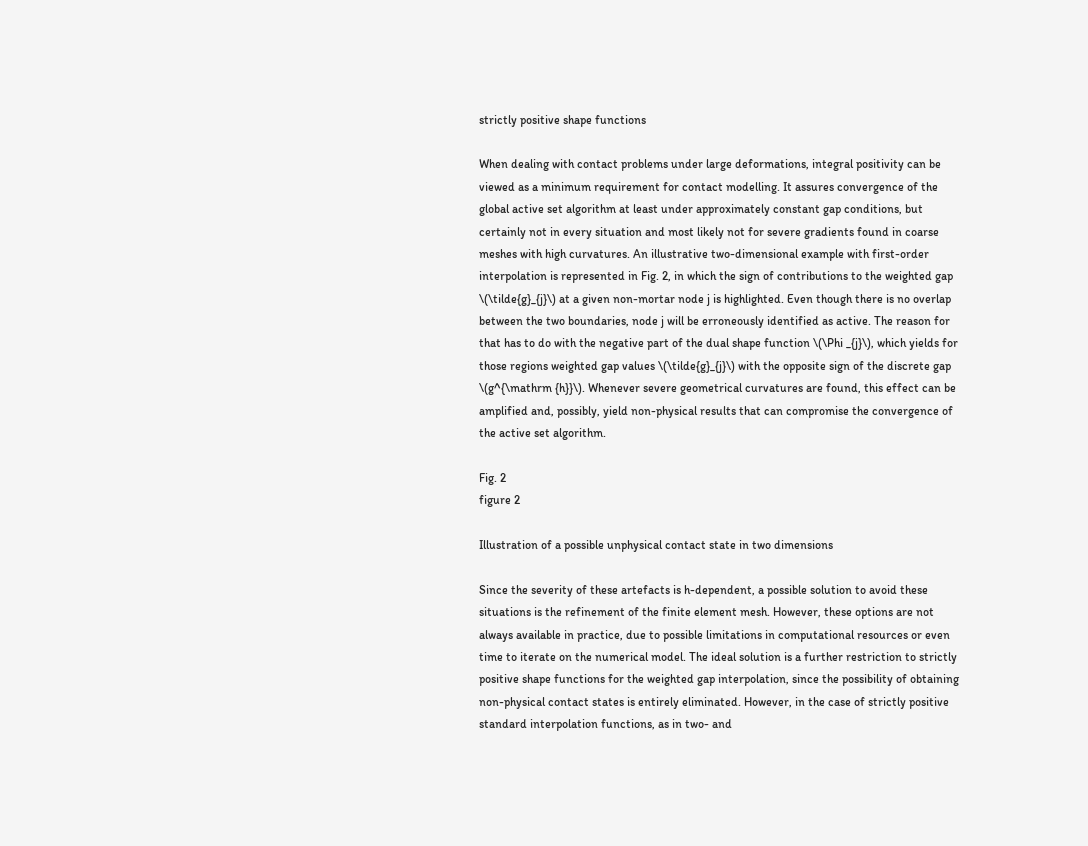strictly positive shape functions

When dealing with contact problems under large deformations, integral positivity can be viewed as a minimum requirement for contact modelling. It assures convergence of the global active set algorithm at least under approximately constant gap conditions, but certainly not in every situation and most likely not for severe gradients found in coarse meshes with high curvatures. An illustrative two-dimensional example with first-order interpolation is represented in Fig. 2, in which the sign of contributions to the weighted gap \(\tilde{g}_{j}\) at a given non-mortar node j is highlighted. Even though there is no overlap between the two boundaries, node j will be erroneously identified as active. The reason for that has to do with the negative part of the dual shape function \(\Phi _{j}\), which yields for those regions weighted gap values \(\tilde{g}_{j}\) with the opposite sign of the discrete gap \(g^{\mathrm {h}}\). Whenever severe geometrical curvatures are found, this effect can be amplified and, possibly, yield non-physical results that can compromise the convergence of the active set algorithm.

Fig. 2
figure 2

Illustration of a possible unphysical contact state in two dimensions

Since the severity of these artefacts is h-dependent, a possible solution to avoid these situations is the refinement of the finite element mesh. However, these options are not always available in practice, due to possible limitations in computational resources or even time to iterate on the numerical model. The ideal solution is a further restriction to strictly positive shape functions for the weighted gap interpolation, since the possibility of obtaining non-physical contact states is entirely eliminated. However, in the case of strictly positive standard interpolation functions, as in two- and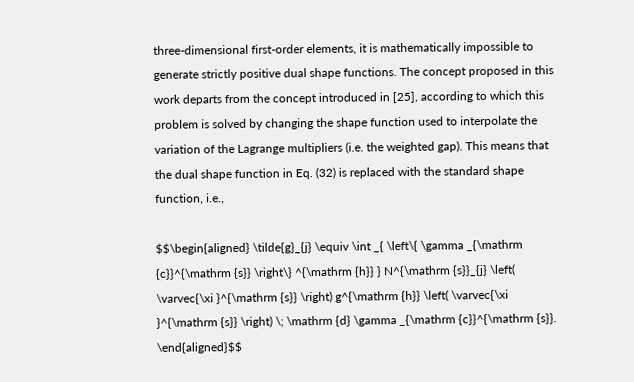three-dimensional first-order elements, it is mathematically impossible to generate strictly positive dual shape functions. The concept proposed in this work departs from the concept introduced in [25], according to which this problem is solved by changing the shape function used to interpolate the variation of the Lagrange multipliers (i.e. the weighted gap). This means that the dual shape function in Eq. (32) is replaced with the standard shape function, i.e.,

$$\begin{aligned} \tilde{g}_{j} \equiv \int _{ \left\{ \gamma _{\mathrm {c}}^{\mathrm {s}} \right\} ^{\mathrm {h}} } N^{\mathrm {s}}_{j} \left( \varvec{\xi }^{\mathrm {s}} \right) g^{\mathrm {h}} \left( \varvec{\xi }^{\mathrm {s}} \right) \; \mathrm {d} \gamma _{\mathrm {c}}^{\mathrm {s}}. \end{aligned}$$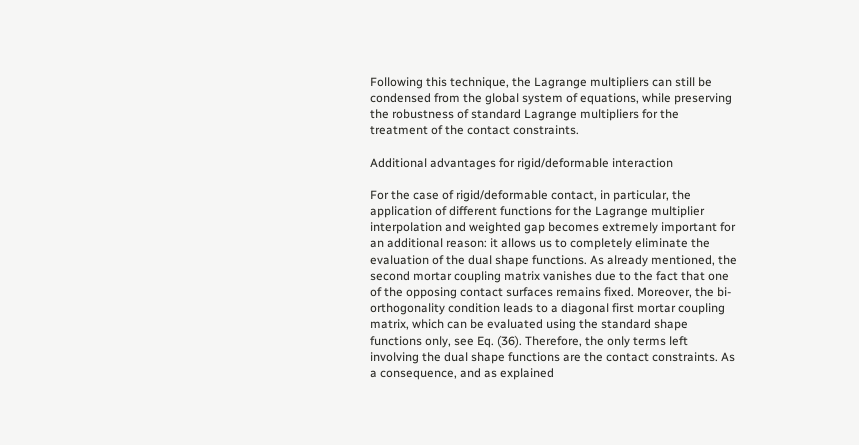Following this technique, the Lagrange multipliers can still be condensed from the global system of equations, while preserving the robustness of standard Lagrange multipliers for the treatment of the contact constraints.

Additional advantages for rigid/deformable interaction

For the case of rigid/deformable contact, in particular, the application of different functions for the Lagrange multiplier interpolation and weighted gap becomes extremely important for an additional reason: it allows us to completely eliminate the evaluation of the dual shape functions. As already mentioned, the second mortar coupling matrix vanishes due to the fact that one of the opposing contact surfaces remains fixed. Moreover, the bi-orthogonality condition leads to a diagonal first mortar coupling matrix, which can be evaluated using the standard shape functions only, see Eq. (36). Therefore, the only terms left involving the dual shape functions are the contact constraints. As a consequence, and as explained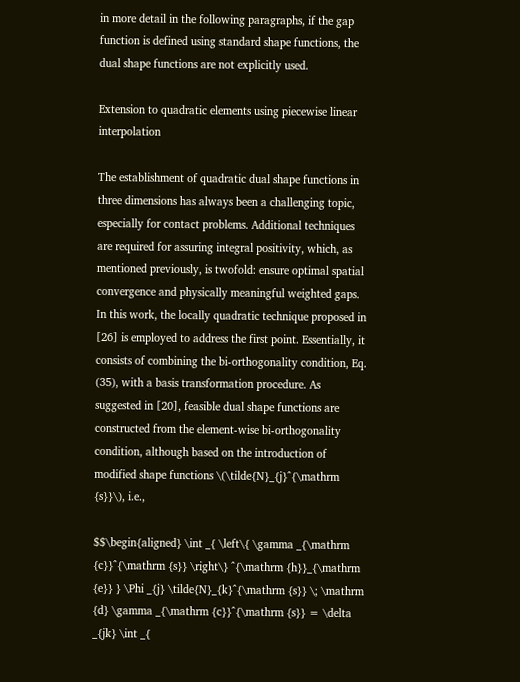in more detail in the following paragraphs, if the gap function is defined using standard shape functions, the dual shape functions are not explicitly used.

Extension to quadratic elements using piecewise linear interpolation

The establishment of quadratic dual shape functions in three dimensions has always been a challenging topic, especially for contact problems. Additional techniques are required for assuring integral positivity, which, as mentioned previously, is twofold: ensure optimal spatial convergence and physically meaningful weighted gaps. In this work, the locally quadratic technique proposed in [26] is employed to address the first point. Essentially, it consists of combining the bi-orthogonality condition, Eq. (35), with a basis transformation procedure. As suggested in [20], feasible dual shape functions are constructed from the element-wise bi-orthogonality condition, although based on the introduction of modified shape functions \(\tilde{N}_{j}^{\mathrm {s}}\), i.e.,

$$\begin{aligned} \int _{ \left\{ \gamma _{\mathrm {c}}^{\mathrm {s}} \right\} ^{\mathrm {h}}_{\mathrm {e}} } \Phi _{j} \tilde{N}_{k}^{\mathrm {s}} \; \mathrm {d} \gamma _{\mathrm {c}}^{\mathrm {s}} = \delta _{jk} \int _{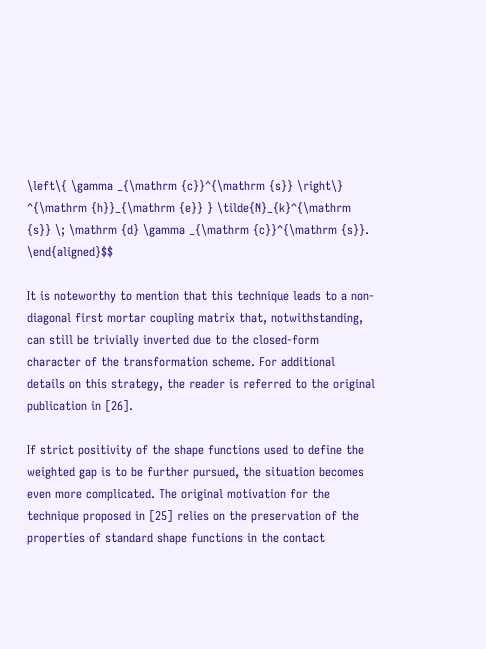\left\{ \gamma _{\mathrm {c}}^{\mathrm {s}} \right\} ^{\mathrm {h}}_{\mathrm {e}} } \tilde{N}_{k}^{\mathrm {s}} \; \mathrm {d} \gamma _{\mathrm {c}}^{\mathrm {s}}. \end{aligned}$$

It is noteworthy to mention that this technique leads to a non-diagonal first mortar coupling matrix that, notwithstanding, can still be trivially inverted due to the closed-form character of the transformation scheme. For additional details on this strategy, the reader is referred to the original publication in [26].

If strict positivity of the shape functions used to define the weighted gap is to be further pursued, the situation becomes even more complicated. The original motivation for the technique proposed in [25] relies on the preservation of the properties of standard shape functions in the contact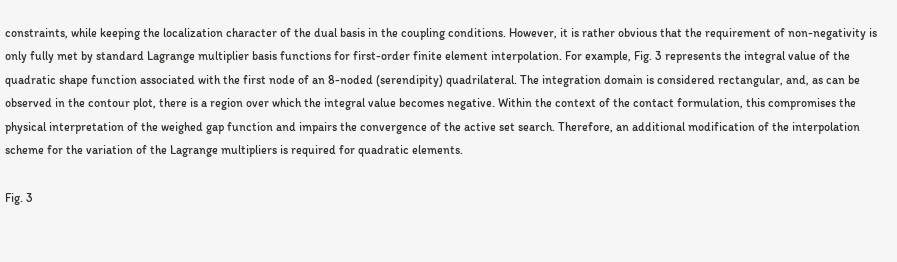constraints, while keeping the localization character of the dual basis in the coupling conditions. However, it is rather obvious that the requirement of non-negativity is only fully met by standard Lagrange multiplier basis functions for first-order finite element interpolation. For example, Fig. 3 represents the integral value of the quadratic shape function associated with the first node of an 8-noded (serendipity) quadrilateral. The integration domain is considered rectangular, and, as can be observed in the contour plot, there is a region over which the integral value becomes negative. Within the context of the contact formulation, this compromises the physical interpretation of the weighed gap function and impairs the convergence of the active set search. Therefore, an additional modification of the interpolation scheme for the variation of the Lagrange multipliers is required for quadratic elements.

Fig. 3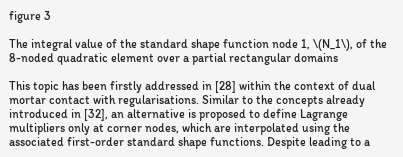figure 3

The integral value of the standard shape function node 1, \(N_1\), of the 8-noded quadratic element over a partial rectangular domains

This topic has been firstly addressed in [28] within the context of dual mortar contact with regularisations. Similar to the concepts already introduced in [32], an alternative is proposed to define Lagrange multipliers only at corner nodes, which are interpolated using the associated first-order standard shape functions. Despite leading to a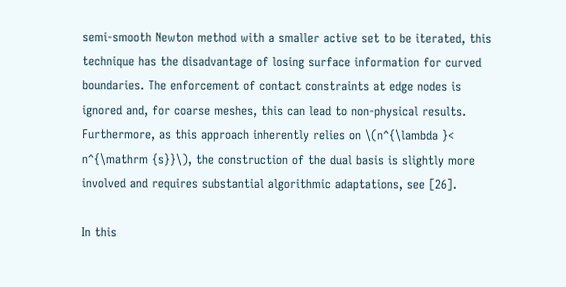semi-smooth Newton method with a smaller active set to be iterated, this technique has the disadvantage of losing surface information for curved boundaries. The enforcement of contact constraints at edge nodes is ignored and, for coarse meshes, this can lead to non-physical results. Furthermore, as this approach inherently relies on \(n^{\lambda }< n^{\mathrm {s}}\), the construction of the dual basis is slightly more involved and requires substantial algorithmic adaptations, see [26].

In this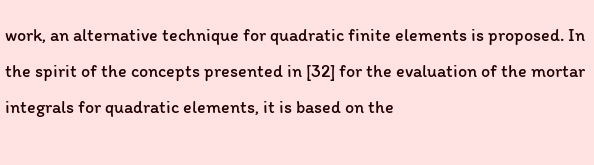work, an alternative technique for quadratic finite elements is proposed. In the spirit of the concepts presented in [32] for the evaluation of the mortar integrals for quadratic elements, it is based on the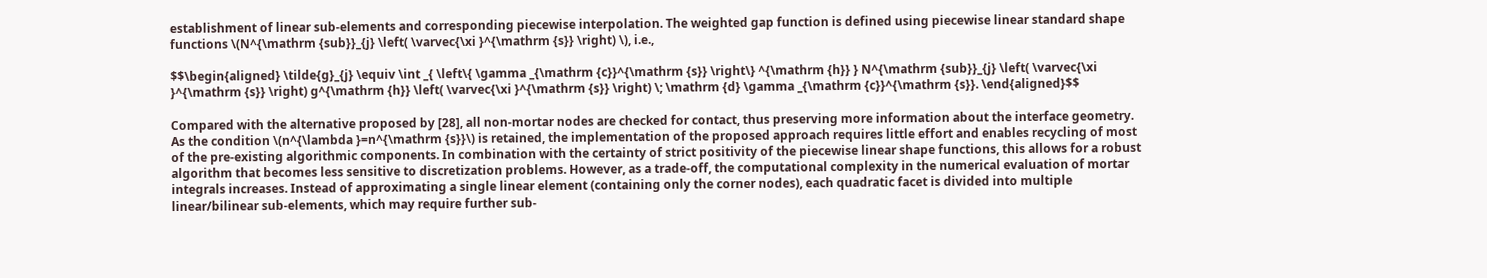establishment of linear sub-elements and corresponding piecewise interpolation. The weighted gap function is defined using piecewise linear standard shape functions \(N^{\mathrm {sub}}_{j} \left( \varvec{\xi }^{\mathrm {s}} \right) \), i.e.,

$$\begin{aligned} \tilde{g}_{j} \equiv \int _{ \left\{ \gamma _{\mathrm {c}}^{\mathrm {s}} \right\} ^{\mathrm {h}} } N^{\mathrm {sub}}_{j} \left( \varvec{\xi }^{\mathrm {s}} \right) g^{\mathrm {h}} \left( \varvec{\xi }^{\mathrm {s}} \right) \; \mathrm {d} \gamma _{\mathrm {c}}^{\mathrm {s}}. \end{aligned}$$

Compared with the alternative proposed by [28], all non-mortar nodes are checked for contact, thus preserving more information about the interface geometry. As the condition \(n^{\lambda }=n^{\mathrm {s}}\) is retained, the implementation of the proposed approach requires little effort and enables recycling of most of the pre-existing algorithmic components. In combination with the certainty of strict positivity of the piecewise linear shape functions, this allows for a robust algorithm that becomes less sensitive to discretization problems. However, as a trade-off, the computational complexity in the numerical evaluation of mortar integrals increases. Instead of approximating a single linear element (containing only the corner nodes), each quadratic facet is divided into multiple linear/bilinear sub-elements, which may require further sub-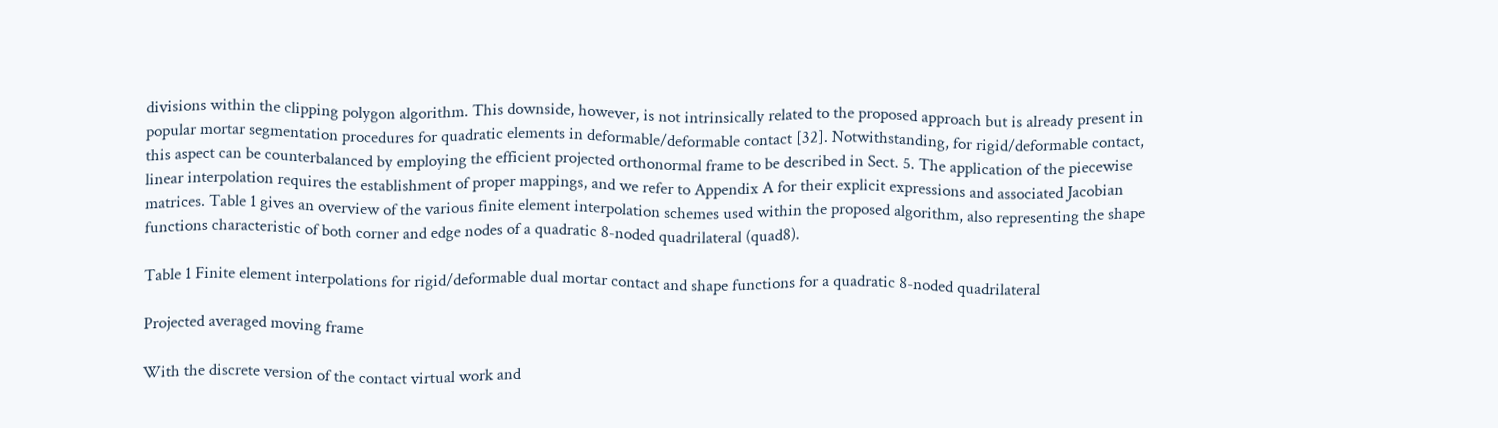divisions within the clipping polygon algorithm. This downside, however, is not intrinsically related to the proposed approach but is already present in popular mortar segmentation procedures for quadratic elements in deformable/deformable contact [32]. Notwithstanding, for rigid/deformable contact, this aspect can be counterbalanced by employing the efficient projected orthonormal frame to be described in Sect. 5. The application of the piecewise linear interpolation requires the establishment of proper mappings, and we refer to Appendix A for their explicit expressions and associated Jacobian matrices. Table 1 gives an overview of the various finite element interpolation schemes used within the proposed algorithm, also representing the shape functions characteristic of both corner and edge nodes of a quadratic 8-noded quadrilateral (quad8).

Table 1 Finite element interpolations for rigid/deformable dual mortar contact and shape functions for a quadratic 8-noded quadrilateral

Projected averaged moving frame

With the discrete version of the contact virtual work and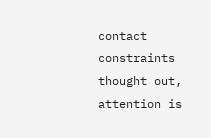contact constraints thought out, attention is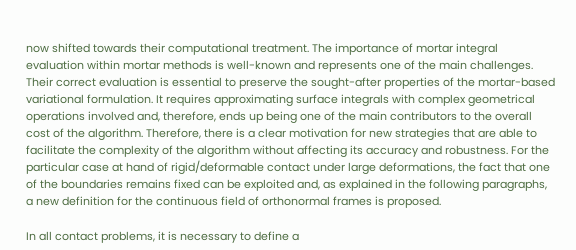now shifted towards their computational treatment. The importance of mortar integral evaluation within mortar methods is well-known and represents one of the main challenges. Their correct evaluation is essential to preserve the sought-after properties of the mortar-based variational formulation. It requires approximating surface integrals with complex geometrical operations involved and, therefore, ends up being one of the main contributors to the overall cost of the algorithm. Therefore, there is a clear motivation for new strategies that are able to facilitate the complexity of the algorithm without affecting its accuracy and robustness. For the particular case at hand of rigid/deformable contact under large deformations, the fact that one of the boundaries remains fixed can be exploited and, as explained in the following paragraphs, a new definition for the continuous field of orthonormal frames is proposed.

In all contact problems, it is necessary to define a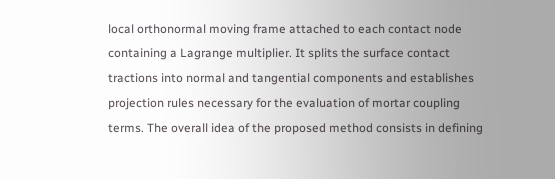local orthonormal moving frame attached to each contact node containing a Lagrange multiplier. It splits the surface contact tractions into normal and tangential components and establishes projection rules necessary for the evaluation of mortar coupling terms. The overall idea of the proposed method consists in defining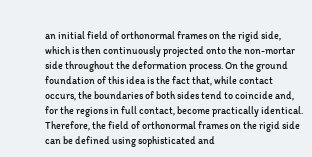an initial field of orthonormal frames on the rigid side, which is then continuously projected onto the non-mortar side throughout the deformation process. On the ground foundation of this idea is the fact that, while contact occurs, the boundaries of both sides tend to coincide and, for the regions in full contact, become practically identical. Therefore, the field of orthonormal frames on the rigid side can be defined using sophisticated and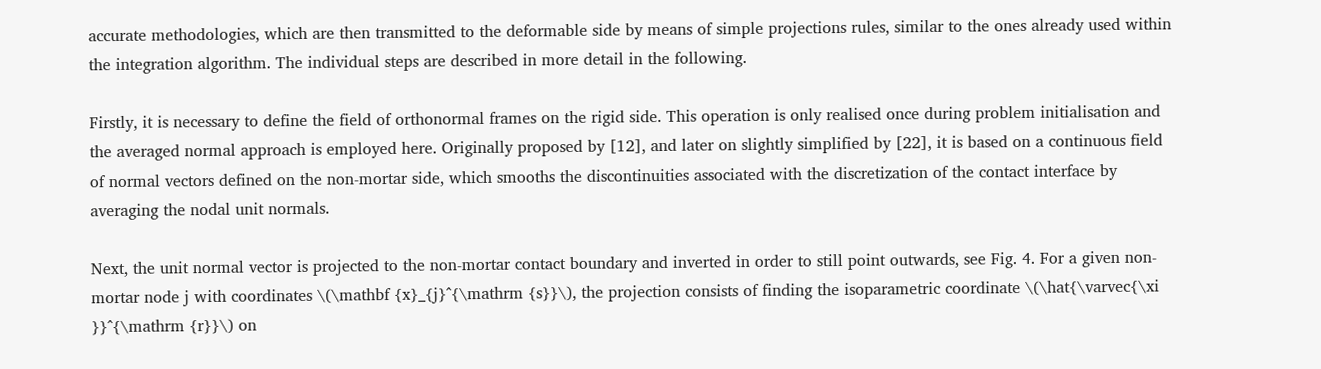accurate methodologies, which are then transmitted to the deformable side by means of simple projections rules, similar to the ones already used within the integration algorithm. The individual steps are described in more detail in the following.

Firstly, it is necessary to define the field of orthonormal frames on the rigid side. This operation is only realised once during problem initialisation and the averaged normal approach is employed here. Originally proposed by [12], and later on slightly simplified by [22], it is based on a continuous field of normal vectors defined on the non-mortar side, which smooths the discontinuities associated with the discretization of the contact interface by averaging the nodal unit normals.

Next, the unit normal vector is projected to the non-mortar contact boundary and inverted in order to still point outwards, see Fig. 4. For a given non-mortar node j with coordinates \(\mathbf {x}_{j}^{\mathrm {s}}\), the projection consists of finding the isoparametric coordinate \(\hat{\varvec{\xi }}^{\mathrm {r}}\) on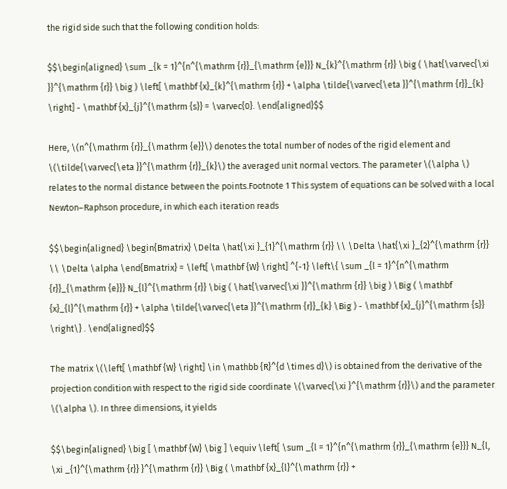the rigid side such that the following condition holds:

$$\begin{aligned} \sum _{k = 1}^{n^{\mathrm {r}}_{\mathrm {e}}} N_{k}^{\mathrm {r}} \big ( \hat{\varvec{\xi }}^{\mathrm {r}} \big ) \left[ \mathbf {x}_{k}^{\mathrm {r}} + \alpha \tilde{\varvec{\eta }}^{\mathrm {r}}_{k} \right] - \mathbf {x}_{j}^{\mathrm {s}} = \varvec{0}. \end{aligned}$$

Here, \(n^{\mathrm {r}}_{\mathrm {e}}\) denotes the total number of nodes of the rigid element and \(\tilde{\varvec{\eta }}^{\mathrm {r}}_{k}\) the averaged unit normal vectors. The parameter \(\alpha \) relates to the normal distance between the points.Footnote 1 This system of equations can be solved with a local Newton–Raphson procedure, in which each iteration reads

$$\begin{aligned} \begin{Bmatrix} \Delta \hat{\xi }_{1}^{\mathrm {r}} \\ \Delta \hat{\xi }_{2}^{\mathrm {r}} \\ \Delta \alpha \end{Bmatrix} = \left[ \mathbf {W} \right] ^{-1} \left\{ \sum _{l = 1}^{n^{\mathrm {r}}_{\mathrm {e}}} N_{l}^{\mathrm {r}} \big ( \hat{\varvec{\xi }}^{\mathrm {r}} \big ) \Big ( \mathbf {x}_{l}^{\mathrm {r}} + \alpha \tilde{\varvec{\eta }}^{\mathrm {r}}_{k} \Big ) - \mathbf {x}_{j}^{\mathrm {s}} \right\} . \end{aligned}$$

The matrix \(\left[ \mathbf {W} \right] \in \mathbb {R}^{d \times d}\) is obtained from the derivative of the projection condition with respect to the rigid side coordinate \(\varvec{\xi }^{\mathrm {r}}\) and the parameter \(\alpha \). In three dimensions, it yields

$$\begin{aligned} \big [ \mathbf {W} \big ] \equiv \left[ \sum _{l = 1}^{n^{\mathrm {r}}_{\mathrm {e}}} N_{l, \xi _{1}^{\mathrm {r}} }^{\mathrm {r}} \Big ( \mathbf {x}_{l}^{\mathrm {r}} +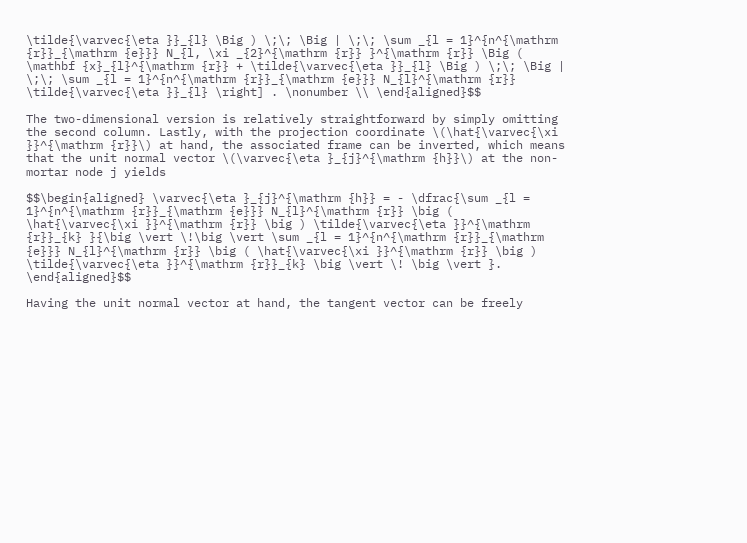\tilde{\varvec{\eta }}_{l} \Big ) \;\; \Big | \;\; \sum _{l = 1}^{n^{\mathrm {r}}_{\mathrm {e}}} N_{l, \xi _{2}^{\mathrm {r}} }^{\mathrm {r}} \Big ( \mathbf {x}_{l}^{\mathrm {r}} + \tilde{\varvec{\eta }}_{l} \Big ) \;\; \Big | \;\; \sum _{l = 1}^{n^{\mathrm {r}}_{\mathrm {e}}} N_{l}^{\mathrm {r}} \tilde{\varvec{\eta }}_{l} \right] . \nonumber \\ \end{aligned}$$

The two-dimensional version is relatively straightforward by simply omitting the second column. Lastly, with the projection coordinate \(\hat{\varvec{\xi }}^{\mathrm {r}}\) at hand, the associated frame can be inverted, which means that the unit normal vector \(\varvec{\eta }_{j}^{\mathrm {h}}\) at the non-mortar node j yields

$$\begin{aligned} \varvec{\eta }_{j}^{\mathrm {h}} = - \dfrac{\sum _{l = 1}^{n^{\mathrm {r}}_{\mathrm {e}}} N_{l}^{\mathrm {r}} \big ( \hat{\varvec{\xi }}^{\mathrm {r}} \big ) \tilde{\varvec{\eta }}^{\mathrm {r}}_{k} }{\big \vert \!\big \vert \sum _{l = 1}^{n^{\mathrm {r}}_{\mathrm {e}}} N_{l}^{\mathrm {r}} \big ( \hat{\varvec{\xi }}^{\mathrm {r}} \big ) \tilde{\varvec{\eta }}^{\mathrm {r}}_{k} \big \vert \! \big \vert }. \end{aligned}$$

Having the unit normal vector at hand, the tangent vector can be freely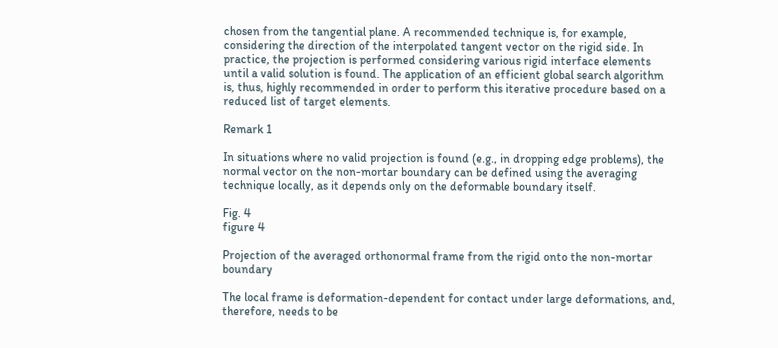chosen from the tangential plane. A recommended technique is, for example, considering the direction of the interpolated tangent vector on the rigid side. In practice, the projection is performed considering various rigid interface elements until a valid solution is found. The application of an efficient global search algorithm is, thus, highly recommended in order to perform this iterative procedure based on a reduced list of target elements.

Remark 1

In situations where no valid projection is found (e.g., in dropping edge problems), the normal vector on the non-mortar boundary can be defined using the averaging technique locally, as it depends only on the deformable boundary itself.

Fig. 4
figure 4

Projection of the averaged orthonormal frame from the rigid onto the non-mortar boundary

The local frame is deformation-dependent for contact under large deformations, and, therefore, needs to be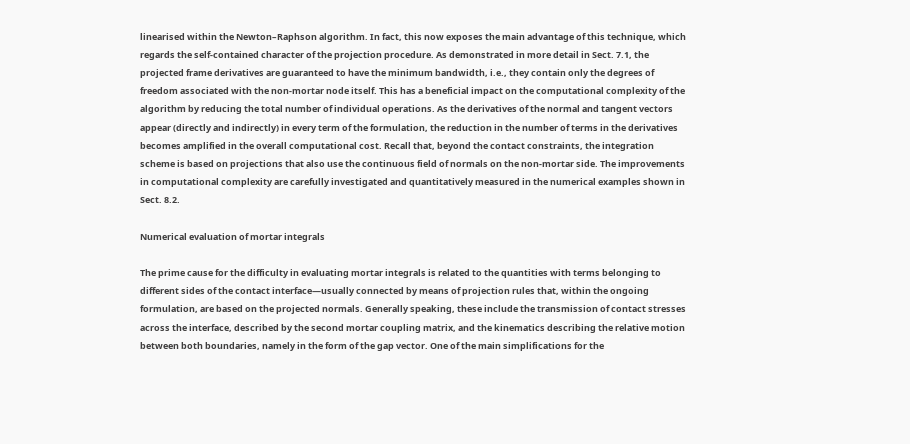linearised within the Newton–Raphson algorithm. In fact, this now exposes the main advantage of this technique, which regards the self-contained character of the projection procedure. As demonstrated in more detail in Sect. 7.1, the projected frame derivatives are guaranteed to have the minimum bandwidth, i.e., they contain only the degrees of freedom associated with the non-mortar node itself. This has a beneficial impact on the computational complexity of the algorithm by reducing the total number of individual operations. As the derivatives of the normal and tangent vectors appear (directly and indirectly) in every term of the formulation, the reduction in the number of terms in the derivatives becomes amplified in the overall computational cost. Recall that, beyond the contact constraints, the integration scheme is based on projections that also use the continuous field of normals on the non-mortar side. The improvements in computational complexity are carefully investigated and quantitatively measured in the numerical examples shown in Sect. 8.2.

Numerical evaluation of mortar integrals

The prime cause for the difficulty in evaluating mortar integrals is related to the quantities with terms belonging to different sides of the contact interface—usually connected by means of projection rules that, within the ongoing formulation, are based on the projected normals. Generally speaking, these include the transmission of contact stresses across the interface, described by the second mortar coupling matrix, and the kinematics describing the relative motion between both boundaries, namely in the form of the gap vector. One of the main simplifications for the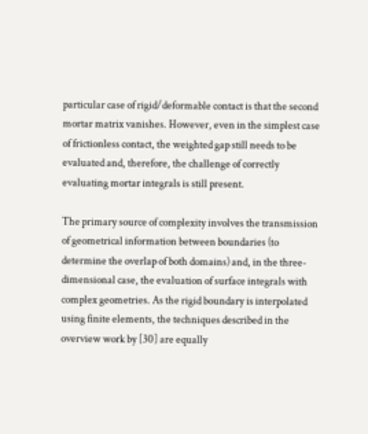particular case of rigid/deformable contact is that the second mortar matrix vanishes. However, even in the simplest case of frictionless contact, the weighted gap still needs to be evaluated and, therefore, the challenge of correctly evaluating mortar integrals is still present.

The primary source of complexity involves the transmission of geometrical information between boundaries (to determine the overlap of both domains) and, in the three-dimensional case, the evaluation of surface integrals with complex geometries. As the rigid boundary is interpolated using finite elements, the techniques described in the overview work by [30] are equally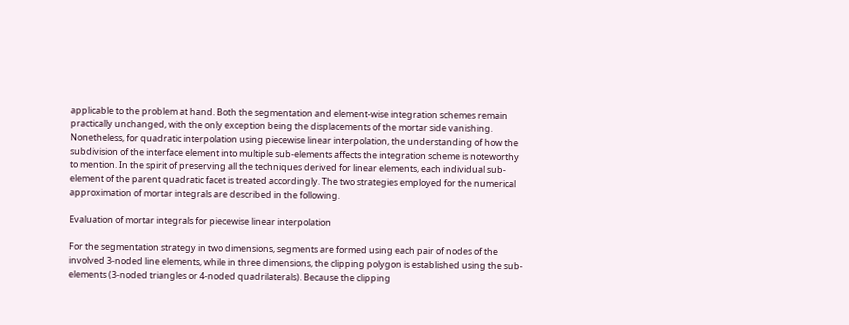applicable to the problem at hand. Both the segmentation and element-wise integration schemes remain practically unchanged, with the only exception being the displacements of the mortar side vanishing. Nonetheless, for quadratic interpolation using piecewise linear interpolation, the understanding of how the subdivision of the interface element into multiple sub-elements affects the integration scheme is noteworthy to mention. In the spirit of preserving all the techniques derived for linear elements, each individual sub-element of the parent quadratic facet is treated accordingly. The two strategies employed for the numerical approximation of mortar integrals are described in the following.

Evaluation of mortar integrals for piecewise linear interpolation

For the segmentation strategy in two dimensions, segments are formed using each pair of nodes of the involved 3-noded line elements, while in three dimensions, the clipping polygon is established using the sub-elements (3-noded triangles or 4-noded quadrilaterals). Because the clipping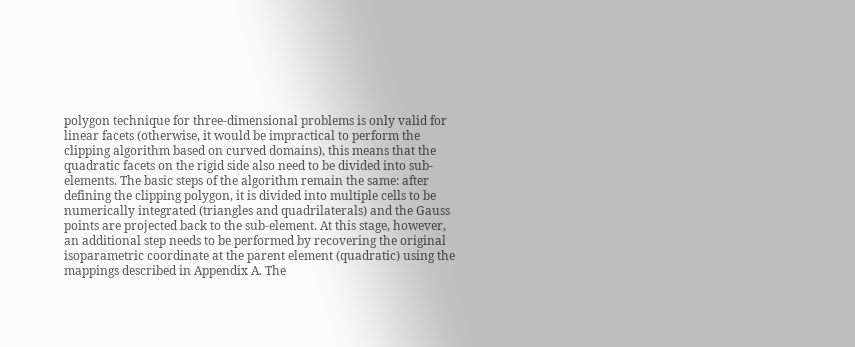polygon technique for three-dimensional problems is only valid for linear facets (otherwise, it would be impractical to perform the clipping algorithm based on curved domains), this means that the quadratic facets on the rigid side also need to be divided into sub-elements. The basic steps of the algorithm remain the same: after defining the clipping polygon, it is divided into multiple cells to be numerically integrated (triangles and quadrilaterals) and the Gauss points are projected back to the sub-element. At this stage, however, an additional step needs to be performed by recovering the original isoparametric coordinate at the parent element (quadratic) using the mappings described in Appendix A. The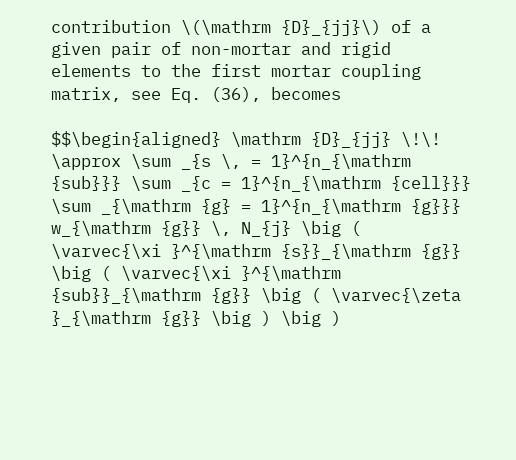contribution \(\mathrm {D}_{jj}\) of a given pair of non-mortar and rigid elements to the first mortar coupling matrix, see Eq. (36), becomes

$$\begin{aligned} \mathrm {D}_{jj} \!\! \approx \sum _{s \, = 1}^{n_{\mathrm {sub}}} \sum _{c = 1}^{n_{\mathrm {cell}}} \sum _{\mathrm {g} = 1}^{n_{\mathrm {g}}} w_{\mathrm {g}} \, N_{j} \big ( \varvec{\xi }^{\mathrm {s}}_{\mathrm {g}} \big ( \varvec{\xi }^{\mathrm {sub}}_{\mathrm {g}} \big ( \varvec{\zeta }_{\mathrm {g}} \big ) \big )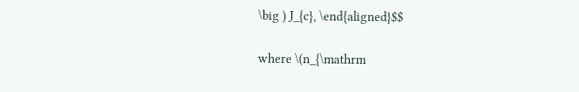\big ) J_{c}, \end{aligned}$$

where \(n_{\mathrm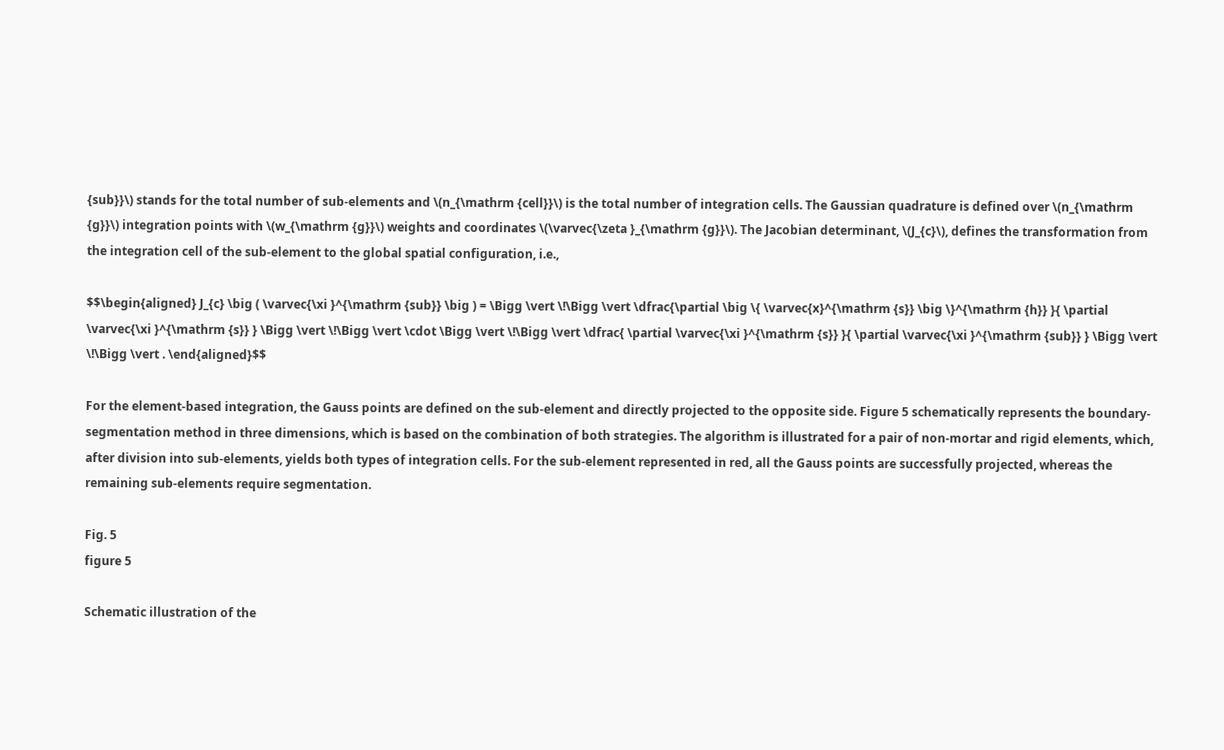{sub}}\) stands for the total number of sub-elements and \(n_{\mathrm {cell}}\) is the total number of integration cells. The Gaussian quadrature is defined over \(n_{\mathrm {g}}\) integration points with \(w_{\mathrm {g}}\) weights and coordinates \(\varvec{\zeta }_{\mathrm {g}}\). The Jacobian determinant, \(J_{c}\), defines the transformation from the integration cell of the sub-element to the global spatial configuration, i.e.,

$$\begin{aligned} J_{c} \big ( \varvec{\xi }^{\mathrm {sub}} \big ) = \Bigg \vert \!\Bigg \vert \dfrac{\partial \big \{ \varvec{x}^{\mathrm {s}} \big \}^{\mathrm {h}} }{ \partial \varvec{\xi }^{\mathrm {s}} } \Bigg \vert \!\Bigg \vert \cdot \Bigg \vert \!\Bigg \vert \dfrac{ \partial \varvec{\xi }^{\mathrm {s}} }{ \partial \varvec{\xi }^{\mathrm {sub}} } \Bigg \vert \!\Bigg \vert . \end{aligned}$$

For the element-based integration, the Gauss points are defined on the sub-element and directly projected to the opposite side. Figure 5 schematically represents the boundary-segmentation method in three dimensions, which is based on the combination of both strategies. The algorithm is illustrated for a pair of non-mortar and rigid elements, which, after division into sub-elements, yields both types of integration cells. For the sub-element represented in red, all the Gauss points are successfully projected, whereas the remaining sub-elements require segmentation.

Fig. 5
figure 5

Schematic illustration of the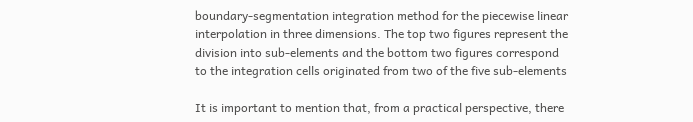boundary-segmentation integration method for the piecewise linear interpolation in three dimensions. The top two figures represent the division into sub-elements and the bottom two figures correspond to the integration cells originated from two of the five sub-elements

It is important to mention that, from a practical perspective, there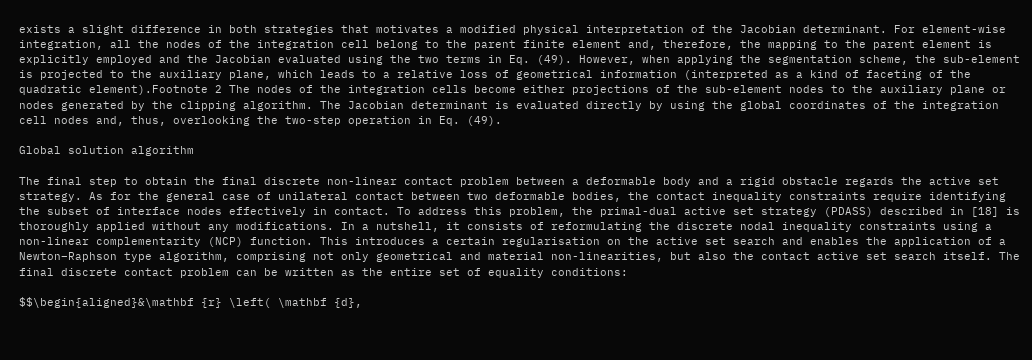exists a slight difference in both strategies that motivates a modified physical interpretation of the Jacobian determinant. For element-wise integration, all the nodes of the integration cell belong to the parent finite element and, therefore, the mapping to the parent element is explicitly employed and the Jacobian evaluated using the two terms in Eq. (49). However, when applying the segmentation scheme, the sub-element is projected to the auxiliary plane, which leads to a relative loss of geometrical information (interpreted as a kind of faceting of the quadratic element).Footnote 2 The nodes of the integration cells become either projections of the sub-element nodes to the auxiliary plane or nodes generated by the clipping algorithm. The Jacobian determinant is evaluated directly by using the global coordinates of the integration cell nodes and, thus, overlooking the two-step operation in Eq. (49).

Global solution algorithm

The final step to obtain the final discrete non-linear contact problem between a deformable body and a rigid obstacle regards the active set strategy. As for the general case of unilateral contact between two deformable bodies, the contact inequality constraints require identifying the subset of interface nodes effectively in contact. To address this problem, the primal-dual active set strategy (PDASS) described in [18] is thoroughly applied without any modifications. In a nutshell, it consists of reformulating the discrete nodal inequality constraints using a non-linear complementarity (NCP) function. This introduces a certain regularisation on the active set search and enables the application of a Newton–Raphson type algorithm, comprising not only geometrical and material non-linearities, but also the contact active set search itself. The final discrete contact problem can be written as the entire set of equality conditions:

$$\begin{aligned}&\mathbf {r} \left( \mathbf {d},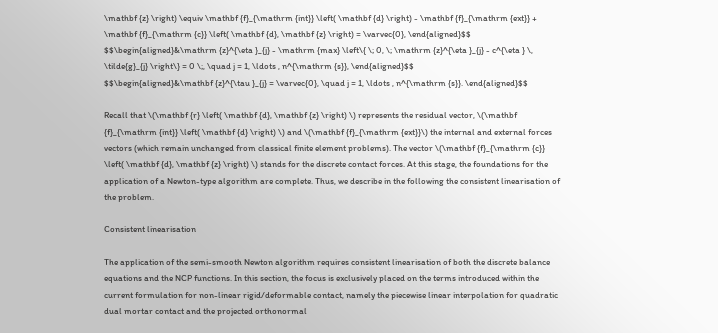\mathbf {z} \right) \equiv \mathbf {f}_{\mathrm {int}} \left( \mathbf {d} \right) - \mathbf {f}_{\mathrm {ext}} + \mathbf {f}_{\mathrm {c}} \left( \mathbf {d}, \mathbf {z} \right) = \varvec{0}, \end{aligned}$$
$$\begin{aligned}&\mathrm {z}^{\eta }_{j} - \mathrm {max} \left\{ \; 0, \; \mathrm {z}^{\eta }_{j} - c^{\eta } \, \tilde{g}_{j} \right\} = 0 \;, \quad j = 1, \ldots , n^{\mathrm {s}}, \end{aligned}$$
$$\begin{aligned}&\mathbf {z}^{\tau }_{j} = \varvec{0}, \quad j = 1, \ldots , n^{\mathrm {s}}. \end{aligned}$$

Recall that \(\mathbf {r} \left( \mathbf {d}, \mathbf {z} \right) \) represents the residual vector, \(\mathbf {f}_{\mathrm {int}} \left( \mathbf {d} \right) \) and \(\mathbf {f}_{\mathrm {ext}}\) the internal and external forces vectors (which remain unchanged from classical finite element problems). The vector \(\mathbf {f}_{\mathrm {c}} \left( \mathbf {d}, \mathbf {z} \right) \) stands for the discrete contact forces. At this stage, the foundations for the application of a Newton-type algorithm are complete. Thus, we describe in the following the consistent linearisation of the problem.

Consistent linearisation

The application of the semi-smooth Newton algorithm requires consistent linearisation of both the discrete balance equations and the NCP functions. In this section, the focus is exclusively placed on the terms introduced within the current formulation for non-linear rigid/deformable contact, namely the piecewise linear interpolation for quadratic dual mortar contact and the projected orthonormal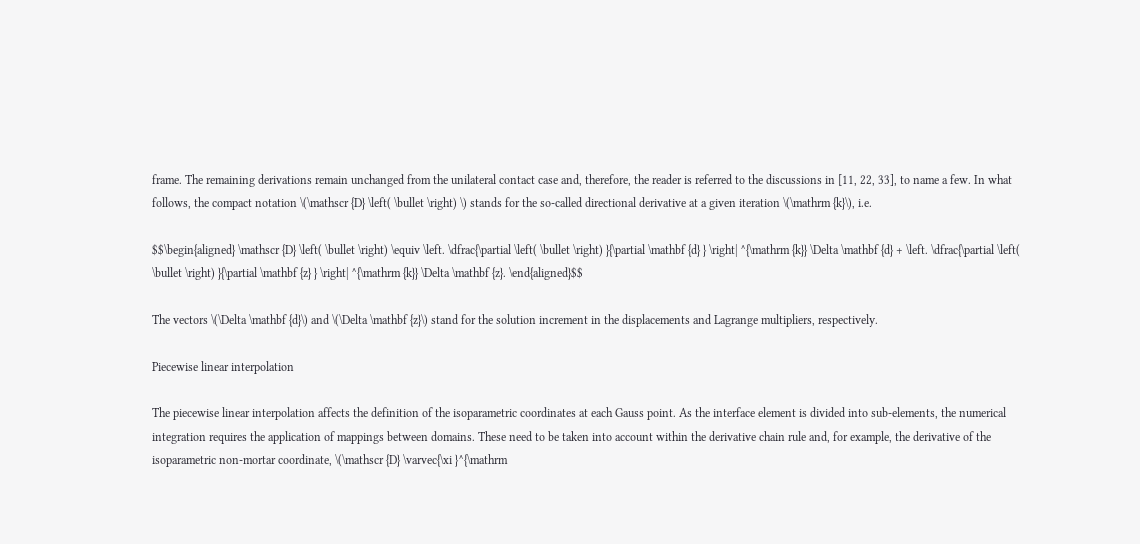frame. The remaining derivations remain unchanged from the unilateral contact case and, therefore, the reader is referred to the discussions in [11, 22, 33], to name a few. In what follows, the compact notation \(\mathscr {D} \left( \bullet \right) \) stands for the so-called directional derivative at a given iteration \(\mathrm {k}\), i.e.

$$\begin{aligned} \mathscr {D} \left( \bullet \right) \equiv \left. \dfrac{\partial \left( \bullet \right) }{\partial \mathbf {d} } \right| ^{\mathrm {k}} \Delta \mathbf {d} + \left. \dfrac{\partial \left( \bullet \right) }{\partial \mathbf {z} } \right| ^{\mathrm {k}} \Delta \mathbf {z}. \end{aligned}$$

The vectors \(\Delta \mathbf {d}\) and \(\Delta \mathbf {z}\) stand for the solution increment in the displacements and Lagrange multipliers, respectively.

Piecewise linear interpolation

The piecewise linear interpolation affects the definition of the isoparametric coordinates at each Gauss point. As the interface element is divided into sub-elements, the numerical integration requires the application of mappings between domains. These need to be taken into account within the derivative chain rule and, for example, the derivative of the isoparametric non-mortar coordinate, \(\mathscr {D} \varvec{\xi }^{\mathrm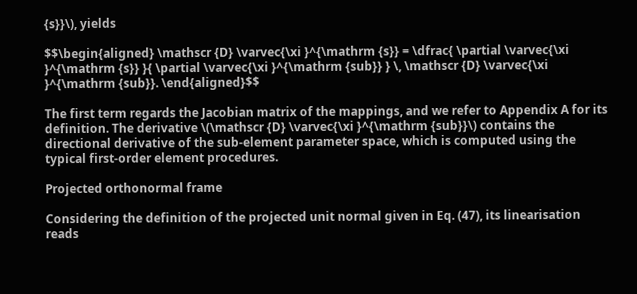{s}}\), yields

$$\begin{aligned} \mathscr {D} \varvec{\xi }^{\mathrm {s}} = \dfrac{ \partial \varvec{\xi }^{\mathrm {s}} }{ \partial \varvec{\xi }^{\mathrm {sub}} } \, \mathscr {D} \varvec{\xi }^{\mathrm {sub}}. \end{aligned}$$

The first term regards the Jacobian matrix of the mappings, and we refer to Appendix A for its definition. The derivative \(\mathscr {D} \varvec{\xi }^{\mathrm {sub}}\) contains the directional derivative of the sub-element parameter space, which is computed using the typical first-order element procedures.

Projected orthonormal frame

Considering the definition of the projected unit normal given in Eq. (47), its linearisation reads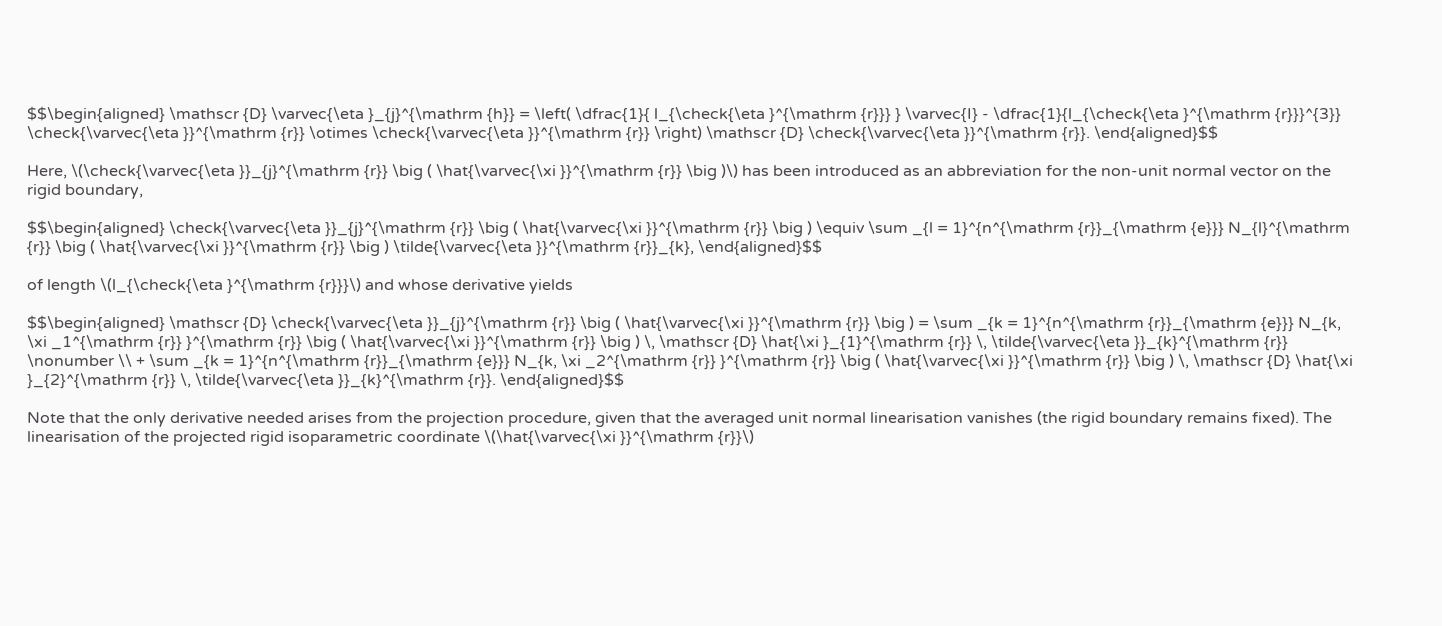$$\begin{aligned} \mathscr {D} \varvec{\eta }_{j}^{\mathrm {h}} = \left( \dfrac{1}{ l_{\check{\eta }^{\mathrm {r}}} } \varvec{I} - \dfrac{1}{l_{\check{\eta }^{\mathrm {r}}}^{3}} \check{\varvec{\eta }}^{\mathrm {r}} \otimes \check{\varvec{\eta }}^{\mathrm {r}} \right) \mathscr {D} \check{\varvec{\eta }}^{\mathrm {r}}. \end{aligned}$$

Here, \(\check{\varvec{\eta }}_{j}^{\mathrm {r}} \big ( \hat{\varvec{\xi }}^{\mathrm {r}} \big )\) has been introduced as an abbreviation for the non-unit normal vector on the rigid boundary,

$$\begin{aligned} \check{\varvec{\eta }}_{j}^{\mathrm {r}} \big ( \hat{\varvec{\xi }}^{\mathrm {r}} \big ) \equiv \sum _{l = 1}^{n^{\mathrm {r}}_{\mathrm {e}}} N_{l}^{\mathrm {r}} \big ( \hat{\varvec{\xi }}^{\mathrm {r}} \big ) \tilde{\varvec{\eta }}^{\mathrm {r}}_{k}, \end{aligned}$$

of length \(l_{\check{\eta }^{\mathrm {r}}}\) and whose derivative yields

$$\begin{aligned} \mathscr {D} \check{\varvec{\eta }}_{j}^{\mathrm {r}} \big ( \hat{\varvec{\xi }}^{\mathrm {r}} \big ) = \sum _{k = 1}^{n^{\mathrm {r}}_{\mathrm {e}}} N_{k, \xi _1^{\mathrm {r}} }^{\mathrm {r}} \big ( \hat{\varvec{\xi }}^{\mathrm {r}} \big ) \, \mathscr {D} \hat{\xi }_{1}^{\mathrm {r}} \, \tilde{\varvec{\eta }}_{k}^{\mathrm {r}} \nonumber \\ + \sum _{k = 1}^{n^{\mathrm {r}}_{\mathrm {e}}} N_{k, \xi _2^{\mathrm {r}} }^{\mathrm {r}} \big ( \hat{\varvec{\xi }}^{\mathrm {r}} \big ) \, \mathscr {D} \hat{\xi }_{2}^{\mathrm {r}} \, \tilde{\varvec{\eta }}_{k}^{\mathrm {r}}. \end{aligned}$$

Note that the only derivative needed arises from the projection procedure, given that the averaged unit normal linearisation vanishes (the rigid boundary remains fixed). The linearisation of the projected rigid isoparametric coordinate \(\hat{\varvec{\xi }}^{\mathrm {r}}\)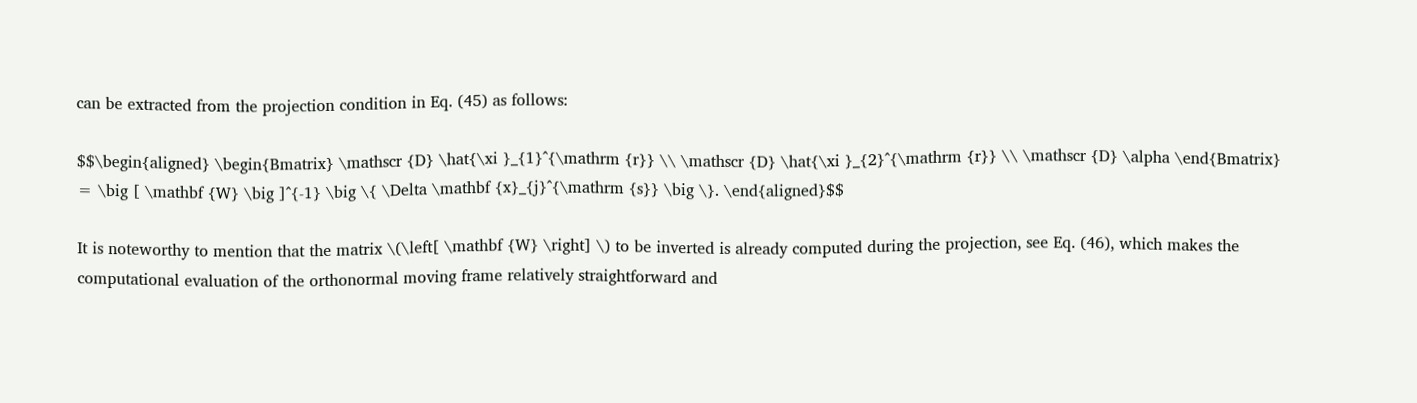can be extracted from the projection condition in Eq. (45) as follows:

$$\begin{aligned} \begin{Bmatrix} \mathscr {D} \hat{\xi }_{1}^{\mathrm {r}} \\ \mathscr {D} \hat{\xi }_{2}^{\mathrm {r}} \\ \mathscr {D} \alpha \end{Bmatrix} = \big [ \mathbf {W} \big ]^{-1} \big \{ \Delta \mathbf {x}_{j}^{\mathrm {s}} \big \}. \end{aligned}$$

It is noteworthy to mention that the matrix \(\left[ \mathbf {W} \right] \) to be inverted is already computed during the projection, see Eq. (46), which makes the computational evaluation of the orthonormal moving frame relatively straightforward and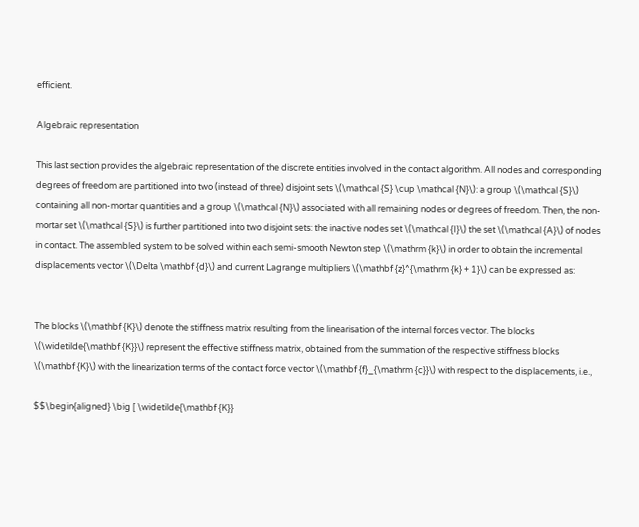efficient.

Algebraic representation

This last section provides the algebraic representation of the discrete entities involved in the contact algorithm. All nodes and corresponding degrees of freedom are partitioned into two (instead of three) disjoint sets \(\mathcal {S} \cup \mathcal {N}\): a group \(\mathcal {S}\) containing all non-mortar quantities and a group \(\mathcal {N}\) associated with all remaining nodes or degrees of freedom. Then, the non-mortar set \(\mathcal {S}\) is further partitioned into two disjoint sets: the inactive nodes set \(\mathcal {I}\) the set \(\mathcal {A}\) of nodes in contact. The assembled system to be solved within each semi-smooth Newton step \(\mathrm {k}\) in order to obtain the incremental displacements vector \(\Delta \mathbf {d}\) and current Lagrange multipliers \(\mathbf {z}^{\mathrm {k} + 1}\) can be expressed as:


The blocks \(\mathbf {K}\) denote the stiffness matrix resulting from the linearisation of the internal forces vector. The blocks \(\widetilde{\mathbf {K}}\) represent the effective stiffness matrix, obtained from the summation of the respective stiffness blocks \(\mathbf {K}\) with the linearization terms of the contact force vector \(\mathbf {f}_{\mathrm {c}}\) with respect to the displacements, i.e.,

$$\begin{aligned} \big [ \widetilde{\mathbf {K}}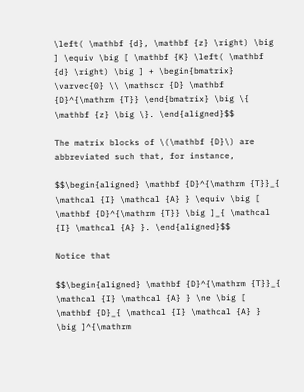\left( \mathbf {d}, \mathbf {z} \right) \big ] \equiv \big [ \mathbf {K} \left( \mathbf {d} \right) \big ] + \begin{bmatrix} \varvec{0} \\ \mathscr {D} \mathbf {D}^{\mathrm {T}} \end{bmatrix} \big \{ \mathbf {z} \big \}. \end{aligned}$$

The matrix blocks of \(\mathbf {D}\) are abbreviated such that, for instance,

$$\begin{aligned} \mathbf {D}^{\mathrm {T}}_{ \mathcal {I} \mathcal {A} } \equiv \big [ \mathbf {D}^{\mathrm {T}} \big ]_{ \mathcal {I} \mathcal {A} }. \end{aligned}$$

Notice that

$$\begin{aligned} \mathbf {D}^{\mathrm {T}}_{ \mathcal {I} \mathcal {A} } \ne \big [ \mathbf {D}_{ \mathcal {I} \mathcal {A} } \big ]^{\mathrm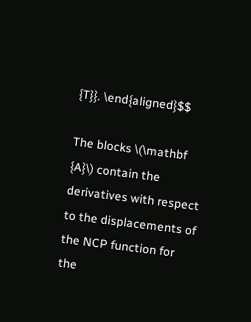{T}}. \end{aligned}$$

The blocks \(\mathbf {A}\) contain the derivatives with respect to the displacements of the NCP function for the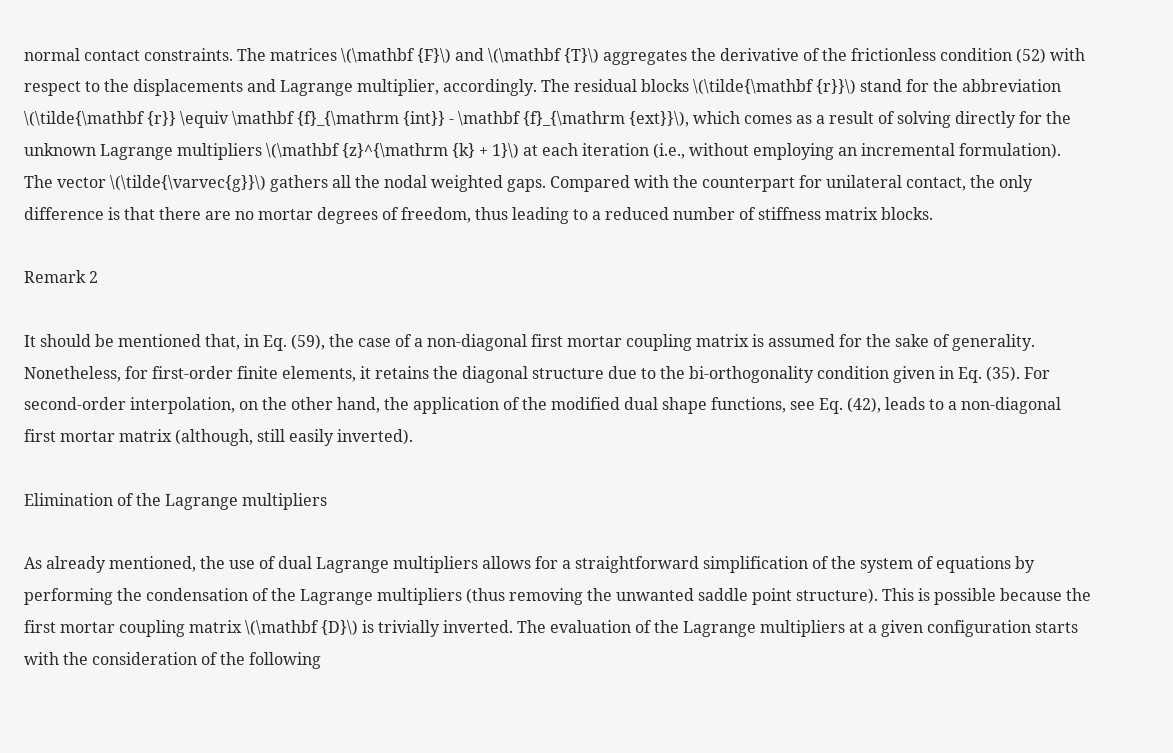normal contact constraints. The matrices \(\mathbf {F}\) and \(\mathbf {T}\) aggregates the derivative of the frictionless condition (52) with respect to the displacements and Lagrange multiplier, accordingly. The residual blocks \(\tilde{\mathbf {r}}\) stand for the abbreviation \(\tilde{\mathbf {r}} \equiv \mathbf {f}_{\mathrm {int}} - \mathbf {f}_{\mathrm {ext}}\), which comes as a result of solving directly for the unknown Lagrange multipliers \(\mathbf {z}^{\mathrm {k} + 1}\) at each iteration (i.e., without employing an incremental formulation). The vector \(\tilde{\varvec{g}}\) gathers all the nodal weighted gaps. Compared with the counterpart for unilateral contact, the only difference is that there are no mortar degrees of freedom, thus leading to a reduced number of stiffness matrix blocks.

Remark 2

It should be mentioned that, in Eq. (59), the case of a non-diagonal first mortar coupling matrix is assumed for the sake of generality. Nonetheless, for first-order finite elements, it retains the diagonal structure due to the bi-orthogonality condition given in Eq. (35). For second-order interpolation, on the other hand, the application of the modified dual shape functions, see Eq. (42), leads to a non-diagonal first mortar matrix (although, still easily inverted).

Elimination of the Lagrange multipliers

As already mentioned, the use of dual Lagrange multipliers allows for a straightforward simplification of the system of equations by performing the condensation of the Lagrange multipliers (thus removing the unwanted saddle point structure). This is possible because the first mortar coupling matrix \(\mathbf {D}\) is trivially inverted. The evaluation of the Lagrange multipliers at a given configuration starts with the consideration of the following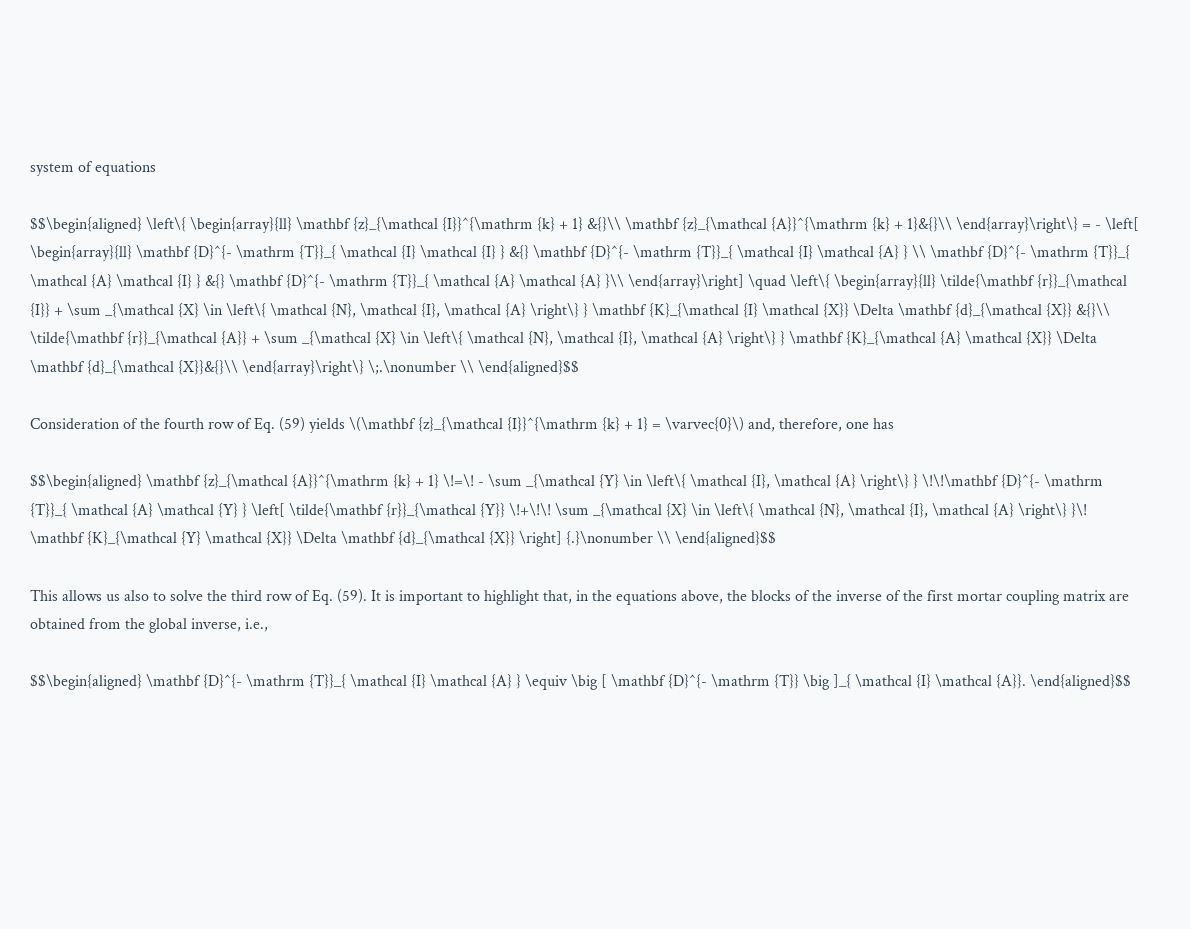system of equations

$$\begin{aligned} \left\{ \begin{array}{ll} \mathbf {z}_{\mathcal {I}}^{\mathrm {k} + 1} &{}\\ \mathbf {z}_{\mathcal {A}}^{\mathrm {k} + 1}&{}\\ \end{array}\right\} = - \left[ \begin{array}{ll} \mathbf {D}^{- \mathrm {T}}_{ \mathcal {I} \mathcal {I} } &{} \mathbf {D}^{- \mathrm {T}}_{ \mathcal {I} \mathcal {A} } \\ \mathbf {D}^{- \mathrm {T}}_{ \mathcal {A} \mathcal {I} } &{} \mathbf {D}^{- \mathrm {T}}_{ \mathcal {A} \mathcal {A} }\\ \end{array}\right] \quad \left\{ \begin{array}{ll} \tilde{\mathbf {r}}_{\mathcal {I}} + \sum _{\mathcal {X} \in \left\{ \mathcal {N}, \mathcal {I}, \mathcal {A} \right\} } \mathbf {K}_{\mathcal {I} \mathcal {X}} \Delta \mathbf {d}_{\mathcal {X}} &{}\\ \tilde{\mathbf {r}}_{\mathcal {A}} + \sum _{\mathcal {X} \in \left\{ \mathcal {N}, \mathcal {I}, \mathcal {A} \right\} } \mathbf {K}_{\mathcal {A} \mathcal {X}} \Delta \mathbf {d}_{\mathcal {X}}&{}\\ \end{array}\right\} \;.\nonumber \\ \end{aligned}$$

Consideration of the fourth row of Eq. (59) yields \(\mathbf {z}_{\mathcal {I}}^{\mathrm {k} + 1} = \varvec{0}\) and, therefore, one has

$$\begin{aligned} \mathbf {z}_{\mathcal {A}}^{\mathrm {k} + 1} \!=\! - \sum _{\mathcal {Y} \in \left\{ \mathcal {I}, \mathcal {A} \right\} } \!\!\mathbf {D}^{- \mathrm {T}}_{ \mathcal {A} \mathcal {Y} } \left[ \tilde{\mathbf {r}}_{\mathcal {Y}} \!+\!\! \sum _{\mathcal {X} \in \left\{ \mathcal {N}, \mathcal {I}, \mathcal {A} \right\} }\! \mathbf {K}_{\mathcal {Y} \mathcal {X}} \Delta \mathbf {d}_{\mathcal {X}} \right] {.}\nonumber \\ \end{aligned}$$

This allows us also to solve the third row of Eq. (59). It is important to highlight that, in the equations above, the blocks of the inverse of the first mortar coupling matrix are obtained from the global inverse, i.e.,

$$\begin{aligned} \mathbf {D}^{- \mathrm {T}}_{ \mathcal {I} \mathcal {A} } \equiv \big [ \mathbf {D}^{- \mathrm {T}} \big ]_{ \mathcal {I} \mathcal {A}}. \end{aligned}$$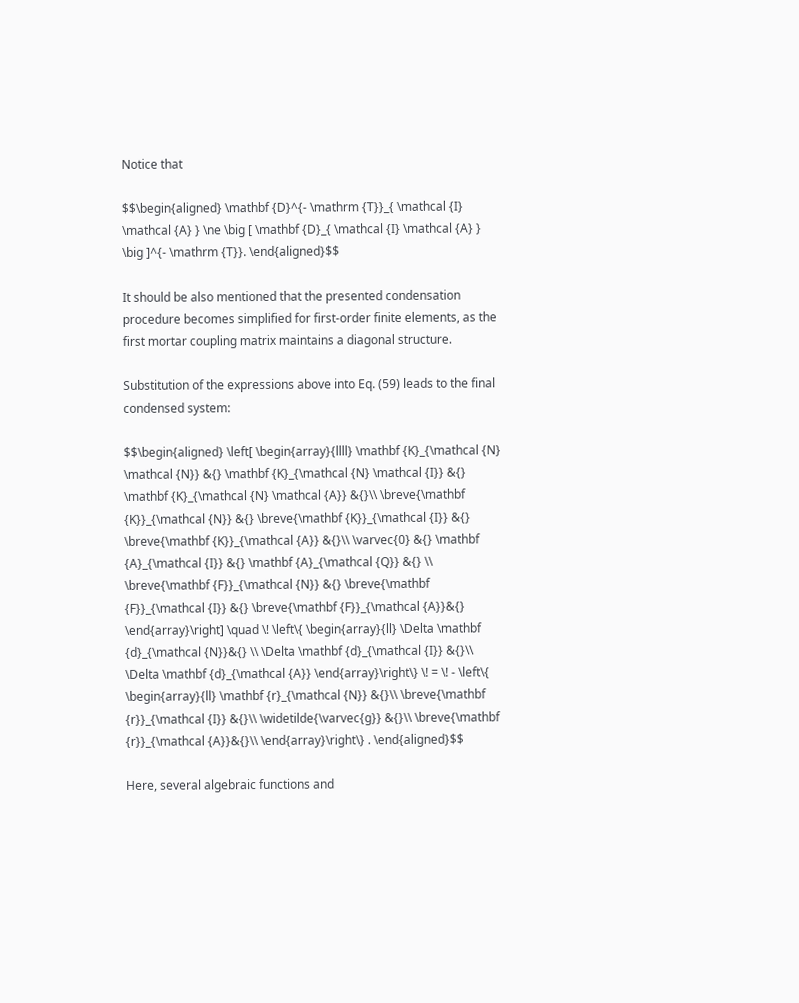Notice that

$$\begin{aligned} \mathbf {D}^{- \mathrm {T}}_{ \mathcal {I} \mathcal {A} } \ne \big [ \mathbf {D}_{ \mathcal {I} \mathcal {A} } \big ]^{- \mathrm {T}}. \end{aligned}$$

It should be also mentioned that the presented condensation procedure becomes simplified for first-order finite elements, as the first mortar coupling matrix maintains a diagonal structure.

Substitution of the expressions above into Eq. (59) leads to the final condensed system:

$$\begin{aligned} \left[ \begin{array}{llll} \mathbf {K}_{\mathcal {N} \mathcal {N}} &{} \mathbf {K}_{\mathcal {N} \mathcal {I}} &{} \mathbf {K}_{\mathcal {N} \mathcal {A}} &{}\\ \breve{\mathbf {K}}_{\mathcal {N}} &{} \breve{\mathbf {K}}_{\mathcal {I}} &{} \breve{\mathbf {K}}_{\mathcal {A}} &{}\\ \varvec{0} &{} \mathbf {A}_{\mathcal {I}} &{} \mathbf {A}_{\mathcal {Q}} &{} \\ \breve{\mathbf {F}}_{\mathcal {N}} &{} \breve{\mathbf {F}}_{\mathcal {I}} &{} \breve{\mathbf {F}}_{\mathcal {A}}&{} \end{array}\right] \quad \! \left\{ \begin{array}{ll} \Delta \mathbf {d}_{\mathcal {N}}&{} \\ \Delta \mathbf {d}_{\mathcal {I}} &{}\\ \Delta \mathbf {d}_{\mathcal {A}} \end{array}\right\} \! = \! - \left\{ \begin{array}{ll} \mathbf {r}_{\mathcal {N}} &{}\\ \breve{\mathbf {r}}_{\mathcal {I}} &{}\\ \widetilde{\varvec{g}} &{}\\ \breve{\mathbf {r}}_{\mathcal {A}}&{}\\ \end{array}\right\} . \end{aligned}$$

Here, several algebraic functions and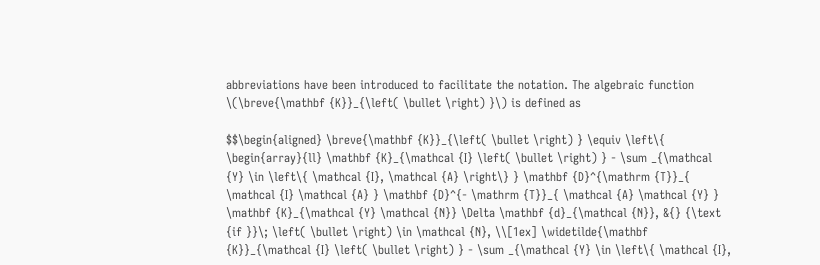abbreviations have been introduced to facilitate the notation. The algebraic function \(\breve{\mathbf {K}}_{\left( \bullet \right) }\) is defined as

$$\begin{aligned} \breve{\mathbf {K}}_{\left( \bullet \right) } \equiv \left\{ \begin{array}{ll} \mathbf {K}_{\mathcal {I} \left( \bullet \right) } - \sum _{\mathcal {Y} \in \left\{ \mathcal {I}, \mathcal {A} \right\} } \mathbf {D}^{\mathrm {T}}_{ \mathcal {I} \mathcal {A} } \mathbf {D}^{- \mathrm {T}}_{ \mathcal {A} \mathcal {Y} } \mathbf {K}_{\mathcal {Y} \mathcal {N}} \Delta \mathbf {d}_{\mathcal {N}}, &{} {\text {if }}\; \left( \bullet \right) \in \mathcal {N}, \\[1ex] \widetilde{\mathbf {K}}_{\mathcal {I} \left( \bullet \right) } - \sum _{\mathcal {Y} \in \left\{ \mathcal {I},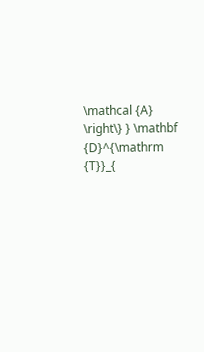\mathcal {A} \right\} } \mathbf {D}^{\mathrm {T}}_{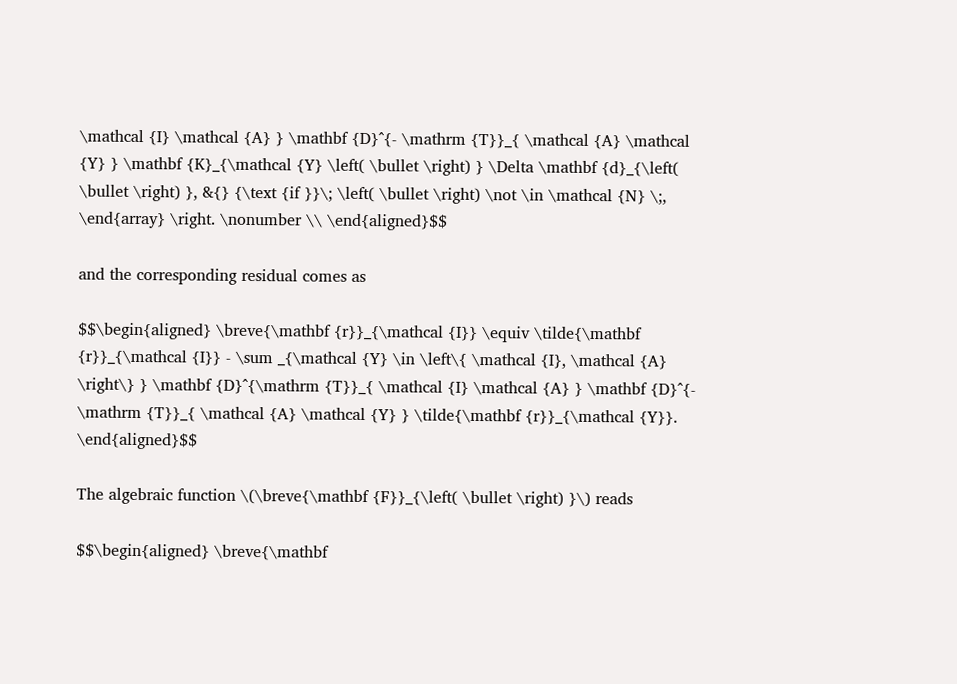\mathcal {I} \mathcal {A} } \mathbf {D}^{- \mathrm {T}}_{ \mathcal {A} \mathcal {Y} } \mathbf {K}_{\mathcal {Y} \left( \bullet \right) } \Delta \mathbf {d}_{\left( \bullet \right) }, &{} {\text {if }}\; \left( \bullet \right) \not \in \mathcal {N} \;, \end{array} \right. \nonumber \\ \end{aligned}$$

and the corresponding residual comes as

$$\begin{aligned} \breve{\mathbf {r}}_{\mathcal {I}} \equiv \tilde{\mathbf {r}}_{\mathcal {I}} - \sum _{\mathcal {Y} \in \left\{ \mathcal {I}, \mathcal {A} \right\} } \mathbf {D}^{\mathrm {T}}_{ \mathcal {I} \mathcal {A} } \mathbf {D}^{- \mathrm {T}}_{ \mathcal {A} \mathcal {Y} } \tilde{\mathbf {r}}_{\mathcal {Y}}. \end{aligned}$$

The algebraic function \(\breve{\mathbf {F}}_{\left( \bullet \right) }\) reads

$$\begin{aligned} \breve{\mathbf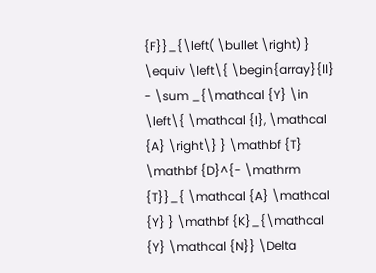{F}}_{\left( \bullet \right) } \equiv \left\{ \begin{array}{ll} - \sum _{\mathcal {Y} \in \left\{ \mathcal {I}, \mathcal {A} \right\} } \mathbf {T} \mathbf {D}^{- \mathrm {T}}_{ \mathcal {A} \mathcal {Y} } \mathbf {K}_{\mathcal {Y} \mathcal {N}} \Delta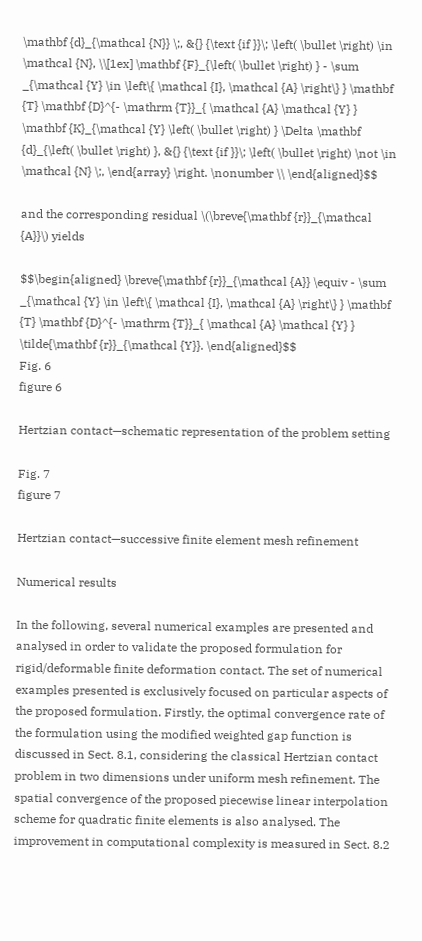\mathbf {d}_{\mathcal {N}} \;, &{} {\text {if }}\; \left( \bullet \right) \in \mathcal {N}, \\[1ex] \mathbf {F}_{\left( \bullet \right) } - \sum _{\mathcal {Y} \in \left\{ \mathcal {I}, \mathcal {A} \right\} } \mathbf {T} \mathbf {D}^{- \mathrm {T}}_{ \mathcal {A} \mathcal {Y} } \mathbf {K}_{\mathcal {Y} \left( \bullet \right) } \Delta \mathbf {d}_{\left( \bullet \right) }, &{} {\text {if }}\; \left( \bullet \right) \not \in \mathcal {N} \;, \end{array} \right. \nonumber \\ \end{aligned}$$

and the corresponding residual \(\breve{\mathbf {r}}_{\mathcal {A}}\) yields

$$\begin{aligned} \breve{\mathbf {r}}_{\mathcal {A}} \equiv - \sum _{\mathcal {Y} \in \left\{ \mathcal {I}, \mathcal {A} \right\} } \mathbf {T} \mathbf {D}^{- \mathrm {T}}_{ \mathcal {A} \mathcal {Y} } \tilde{\mathbf {r}}_{\mathcal {Y}}. \end{aligned}$$
Fig. 6
figure 6

Hertzian contact—schematic representation of the problem setting

Fig. 7
figure 7

Hertzian contact—successive finite element mesh refinement

Numerical results

In the following, several numerical examples are presented and analysed in order to validate the proposed formulation for rigid/deformable finite deformation contact. The set of numerical examples presented is exclusively focused on particular aspects of the proposed formulation. Firstly, the optimal convergence rate of the formulation using the modified weighted gap function is discussed in Sect. 8.1, considering the classical Hertzian contact problem in two dimensions under uniform mesh refinement. The spatial convergence of the proposed piecewise linear interpolation scheme for quadratic finite elements is also analysed. The improvement in computational complexity is measured in Sect. 8.2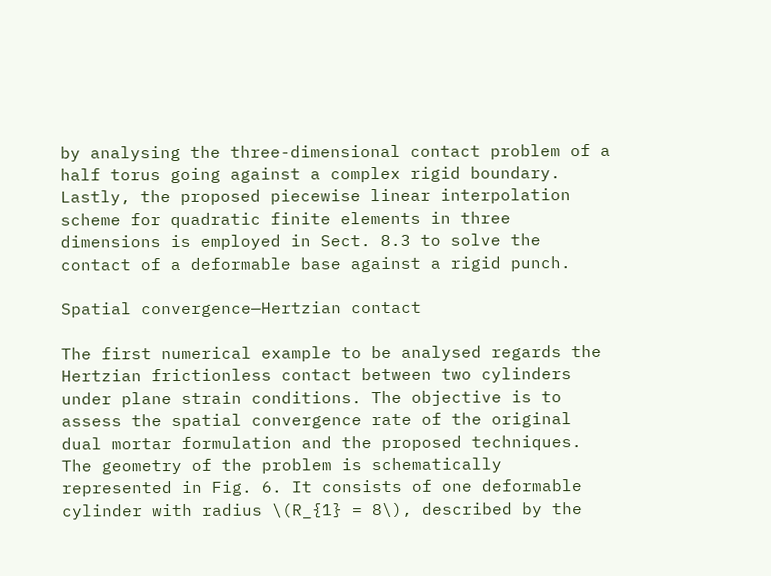by analysing the three-dimensional contact problem of a half torus going against a complex rigid boundary. Lastly, the proposed piecewise linear interpolation scheme for quadratic finite elements in three dimensions is employed in Sect. 8.3 to solve the contact of a deformable base against a rigid punch.

Spatial convergence—Hertzian contact

The first numerical example to be analysed regards the Hertzian frictionless contact between two cylinders under plane strain conditions. The objective is to assess the spatial convergence rate of the original dual mortar formulation and the proposed techniques. The geometry of the problem is schematically represented in Fig. 6. It consists of one deformable cylinder with radius \(R_{1} = 8\), described by the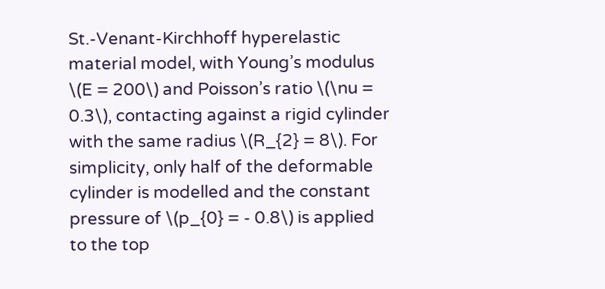St.-Venant-Kirchhoff hyperelastic material model, with Young’s modulus \(E = 200\) and Poisson’s ratio \(\nu = 0.3\), contacting against a rigid cylinder with the same radius \(R_{2} = 8\). For simplicity, only half of the deformable cylinder is modelled and the constant pressure of \(p_{0} = - 0.8\) is applied to the top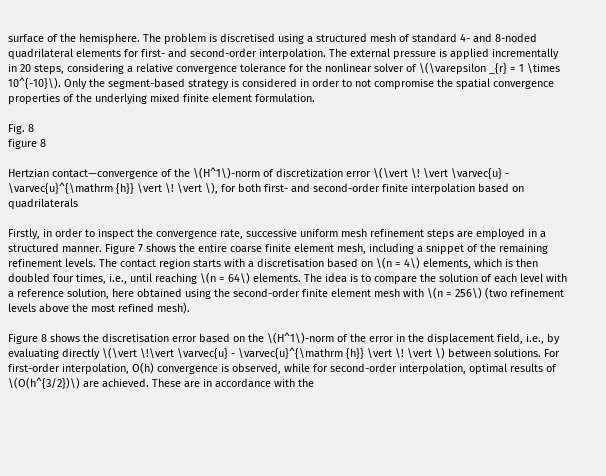surface of the hemisphere. The problem is discretised using a structured mesh of standard 4- and 8-noded quadrilateral elements for first- and second-order interpolation. The external pressure is applied incrementally in 20 steps, considering a relative convergence tolerance for the nonlinear solver of \(\varepsilon _{r} = 1 \times 10^{-10}\). Only the segment-based strategy is considered in order to not compromise the spatial convergence properties of the underlying mixed finite element formulation.

Fig. 8
figure 8

Hertzian contact—convergence of the \(H^1\)-norm of discretization error \(\vert \! \vert \varvec{u} - \varvec{u}^{\mathrm {h}} \vert \! \vert \), for both first- and second-order finite interpolation based on quadrilaterals

Firstly, in order to inspect the convergence rate, successive uniform mesh refinement steps are employed in a structured manner. Figure 7 shows the entire coarse finite element mesh, including a snippet of the remaining refinement levels. The contact region starts with a discretisation based on \(n = 4\) elements, which is then doubled four times, i.e., until reaching \(n = 64\) elements. The idea is to compare the solution of each level with a reference solution, here obtained using the second-order finite element mesh with \(n = 256\) (two refinement levels above the most refined mesh).

Figure 8 shows the discretisation error based on the \(H^1\)-norm of the error in the displacement field, i.e., by evaluating directly \(\vert \!\vert \varvec{u} - \varvec{u}^{\mathrm {h}} \vert \! \vert \) between solutions. For first-order interpolation, O(h) convergence is observed, while for second-order interpolation, optimal results of \(O(h^{3/2})\) are achieved. These are in accordance with the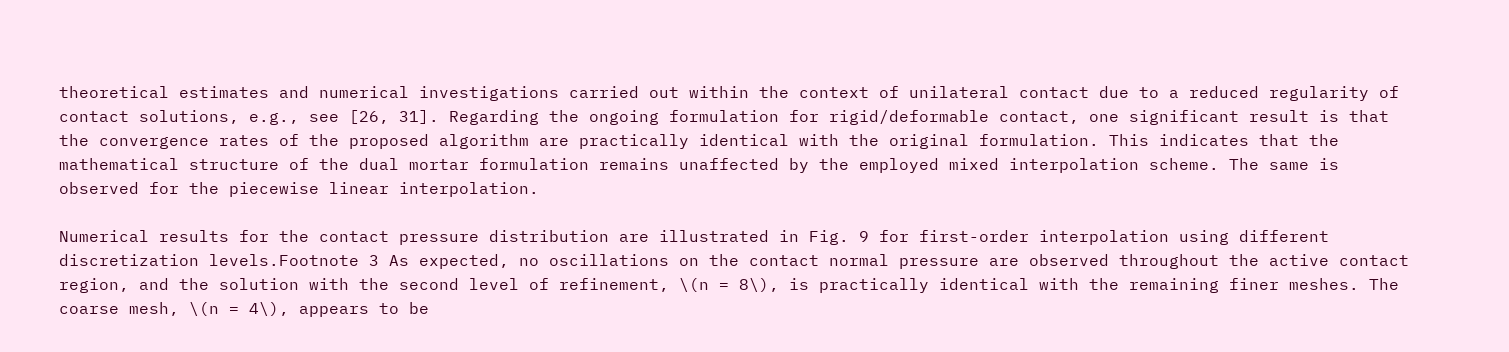theoretical estimates and numerical investigations carried out within the context of unilateral contact due to a reduced regularity of contact solutions, e.g., see [26, 31]. Regarding the ongoing formulation for rigid/deformable contact, one significant result is that the convergence rates of the proposed algorithm are practically identical with the original formulation. This indicates that the mathematical structure of the dual mortar formulation remains unaffected by the employed mixed interpolation scheme. The same is observed for the piecewise linear interpolation.

Numerical results for the contact pressure distribution are illustrated in Fig. 9 for first-order interpolation using different discretization levels.Footnote 3 As expected, no oscillations on the contact normal pressure are observed throughout the active contact region, and the solution with the second level of refinement, \(n = 8\), is practically identical with the remaining finer meshes. The coarse mesh, \(n = 4\), appears to be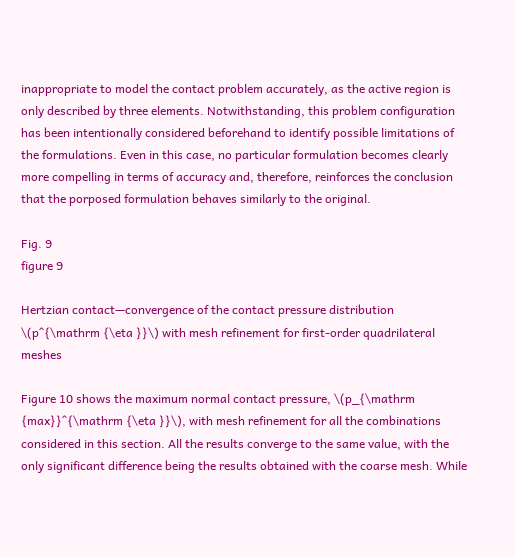inappropriate to model the contact problem accurately, as the active region is only described by three elements. Notwithstanding, this problem configuration has been intentionally considered beforehand to identify possible limitations of the formulations. Even in this case, no particular formulation becomes clearly more compelling in terms of accuracy and, therefore, reinforces the conclusion that the porposed formulation behaves similarly to the original.

Fig. 9
figure 9

Hertzian contact—convergence of the contact pressure distribution \(p^{\mathrm {\eta }}\) with mesh refinement for first-order quadrilateral meshes

Figure 10 shows the maximum normal contact pressure, \(p_{\mathrm {max}}^{\mathrm {\eta }}\), with mesh refinement for all the combinations considered in this section. All the results converge to the same value, with the only significant difference being the results obtained with the coarse mesh. While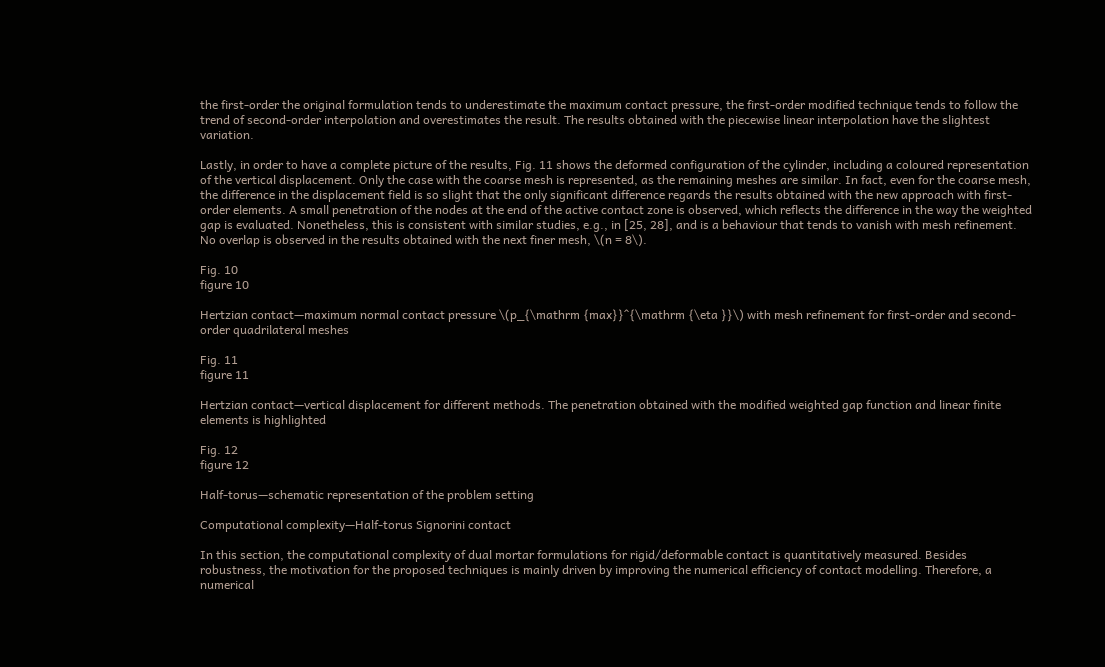the first-order the original formulation tends to underestimate the maximum contact pressure, the first-order modified technique tends to follow the trend of second-order interpolation and overestimates the result. The results obtained with the piecewise linear interpolation have the slightest variation.

Lastly, in order to have a complete picture of the results, Fig. 11 shows the deformed configuration of the cylinder, including a coloured representation of the vertical displacement. Only the case with the coarse mesh is represented, as the remaining meshes are similar. In fact, even for the coarse mesh, the difference in the displacement field is so slight that the only significant difference regards the results obtained with the new approach with first-order elements. A small penetration of the nodes at the end of the active contact zone is observed, which reflects the difference in the way the weighted gap is evaluated. Nonetheless, this is consistent with similar studies, e.g., in [25, 28], and is a behaviour that tends to vanish with mesh refinement. No overlap is observed in the results obtained with the next finer mesh, \(n = 8\).

Fig. 10
figure 10

Hertzian contact—maximum normal contact pressure \(p_{\mathrm {max}}^{\mathrm {\eta }}\) with mesh refinement for first-order and second-order quadrilateral meshes

Fig. 11
figure 11

Hertzian contact—vertical displacement for different methods. The penetration obtained with the modified weighted gap function and linear finite elements is highlighted

Fig. 12
figure 12

Half-torus—schematic representation of the problem setting

Computational complexity—Half-torus Signorini contact

In this section, the computational complexity of dual mortar formulations for rigid/deformable contact is quantitatively measured. Besides robustness, the motivation for the proposed techniques is mainly driven by improving the numerical efficiency of contact modelling. Therefore, a numerical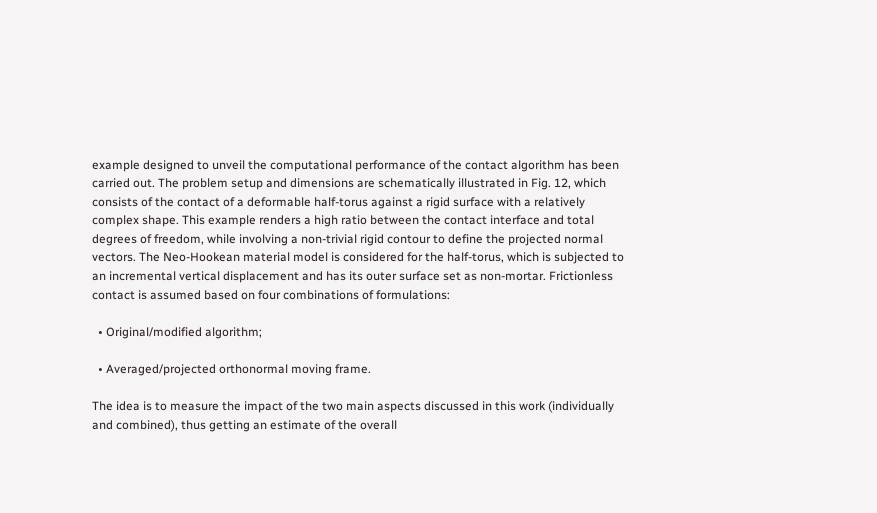example designed to unveil the computational performance of the contact algorithm has been carried out. The problem setup and dimensions are schematically illustrated in Fig. 12, which consists of the contact of a deformable half-torus against a rigid surface with a relatively complex shape. This example renders a high ratio between the contact interface and total degrees of freedom, while involving a non-trivial rigid contour to define the projected normal vectors. The Neo-Hookean material model is considered for the half-torus, which is subjected to an incremental vertical displacement and has its outer surface set as non-mortar. Frictionless contact is assumed based on four combinations of formulations:

  • Original/modified algorithm;

  • Averaged/projected orthonormal moving frame.

The idea is to measure the impact of the two main aspects discussed in this work (individually and combined), thus getting an estimate of the overall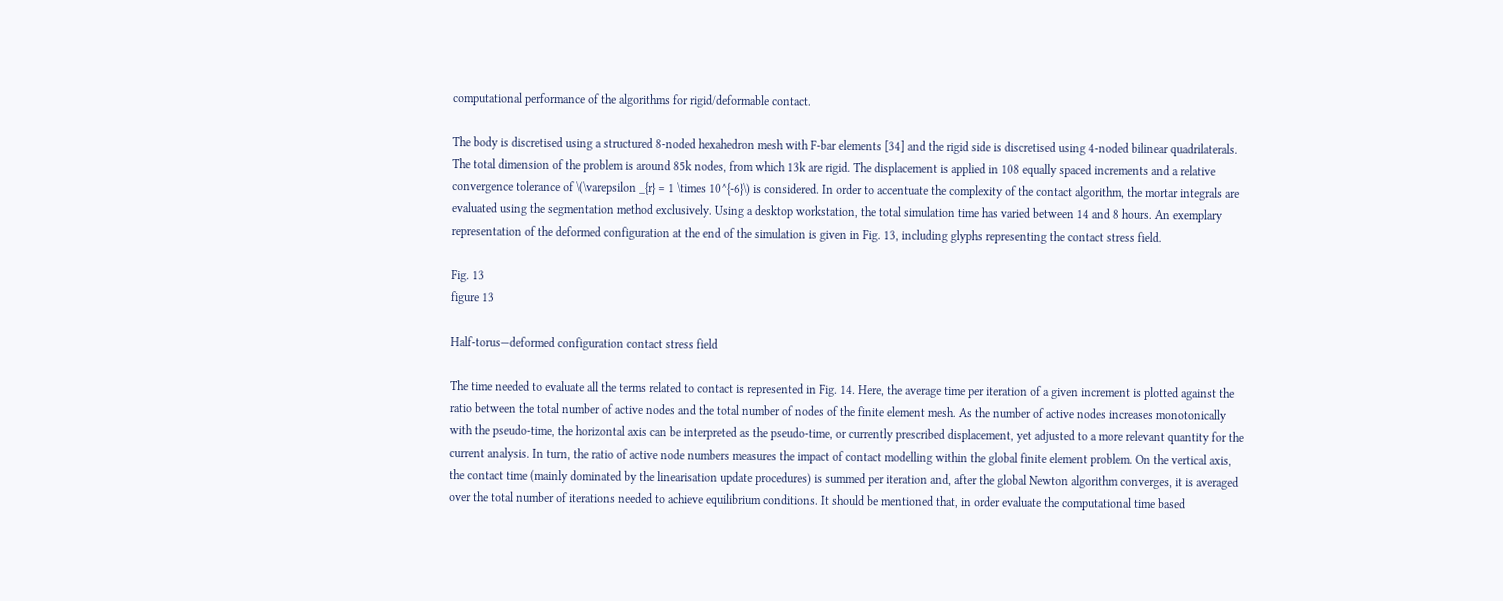computational performance of the algorithms for rigid/deformable contact.

The body is discretised using a structured 8-noded hexahedron mesh with F-bar elements [34] and the rigid side is discretised using 4-noded bilinear quadrilaterals. The total dimension of the problem is around 85k nodes, from which 13k are rigid. The displacement is applied in 108 equally spaced increments and a relative convergence tolerance of \(\varepsilon _{r} = 1 \times 10^{-6}\) is considered. In order to accentuate the complexity of the contact algorithm, the mortar integrals are evaluated using the segmentation method exclusively. Using a desktop workstation, the total simulation time has varied between 14 and 8 hours. An exemplary representation of the deformed configuration at the end of the simulation is given in Fig. 13, including glyphs representing the contact stress field.

Fig. 13
figure 13

Half-torus—deformed configuration contact stress field

The time needed to evaluate all the terms related to contact is represented in Fig. 14. Here, the average time per iteration of a given increment is plotted against the ratio between the total number of active nodes and the total number of nodes of the finite element mesh. As the number of active nodes increases monotonically with the pseudo-time, the horizontal axis can be interpreted as the pseudo-time, or currently prescribed displacement, yet adjusted to a more relevant quantity for the current analysis. In turn, the ratio of active node numbers measures the impact of contact modelling within the global finite element problem. On the vertical axis, the contact time (mainly dominated by the linearisation update procedures) is summed per iteration and, after the global Newton algorithm converges, it is averaged over the total number of iterations needed to achieve equilibrium conditions. It should be mentioned that, in order evaluate the computational time based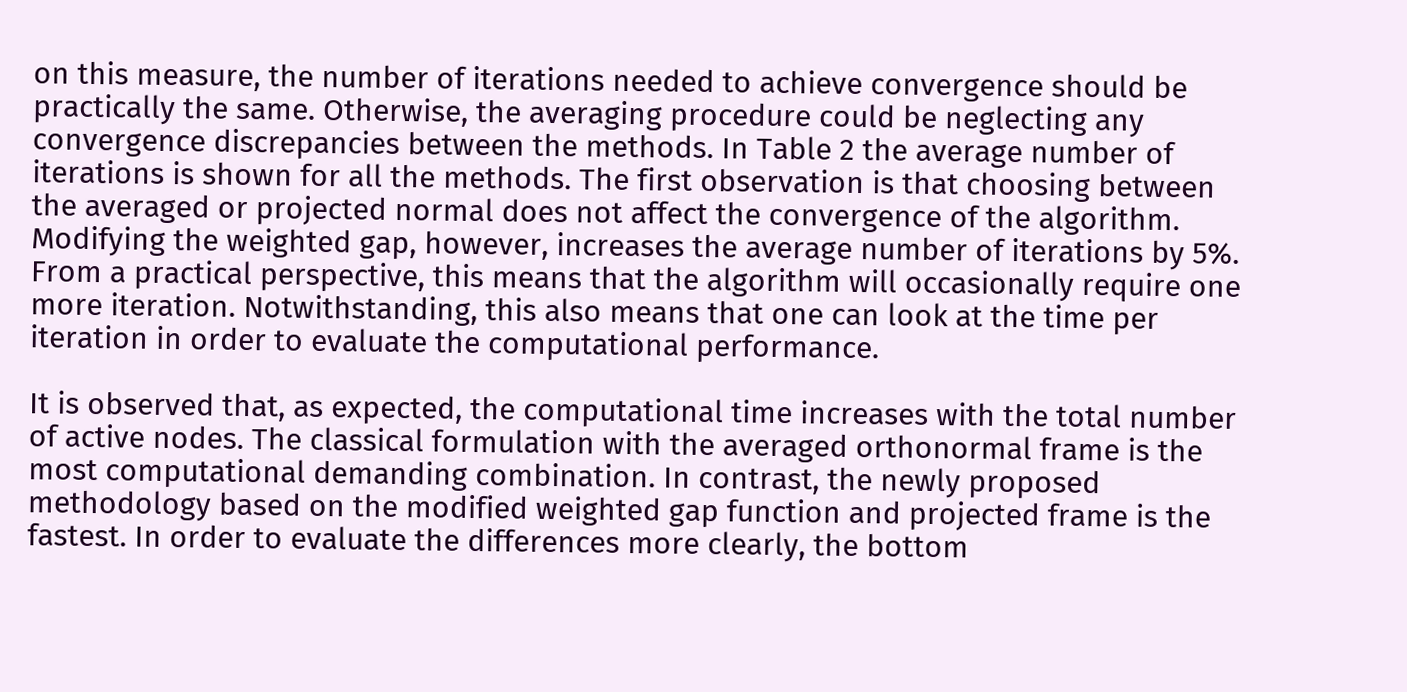on this measure, the number of iterations needed to achieve convergence should be practically the same. Otherwise, the averaging procedure could be neglecting any convergence discrepancies between the methods. In Table 2 the average number of iterations is shown for all the methods. The first observation is that choosing between the averaged or projected normal does not affect the convergence of the algorithm. Modifying the weighted gap, however, increases the average number of iterations by 5%. From a practical perspective, this means that the algorithm will occasionally require one more iteration. Notwithstanding, this also means that one can look at the time per iteration in order to evaluate the computational performance.

It is observed that, as expected, the computational time increases with the total number of active nodes. The classical formulation with the averaged orthonormal frame is the most computational demanding combination. In contrast, the newly proposed methodology based on the modified weighted gap function and projected frame is the fastest. In order to evaluate the differences more clearly, the bottom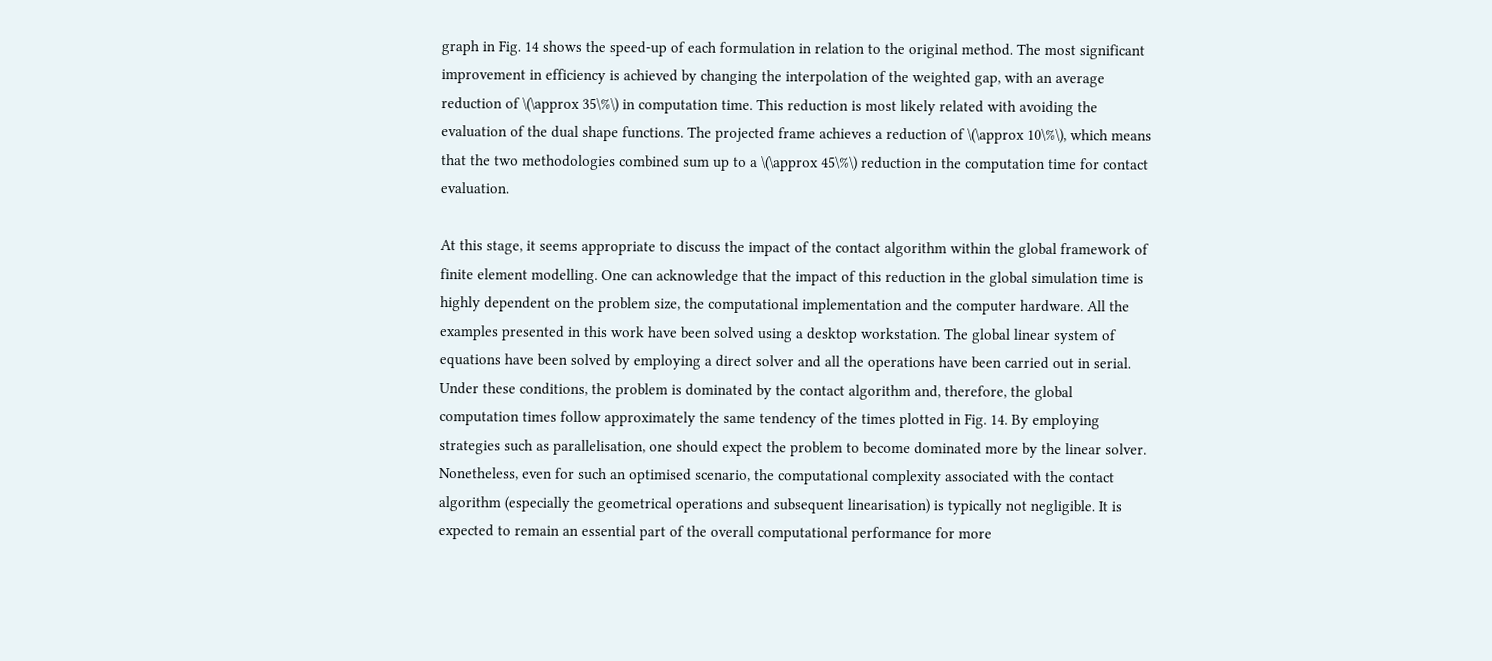graph in Fig. 14 shows the speed-up of each formulation in relation to the original method. The most significant improvement in efficiency is achieved by changing the interpolation of the weighted gap, with an average reduction of \(\approx 35\%\) in computation time. This reduction is most likely related with avoiding the evaluation of the dual shape functions. The projected frame achieves a reduction of \(\approx 10\%\), which means that the two methodologies combined sum up to a \(\approx 45\%\) reduction in the computation time for contact evaluation.

At this stage, it seems appropriate to discuss the impact of the contact algorithm within the global framework of finite element modelling. One can acknowledge that the impact of this reduction in the global simulation time is highly dependent on the problem size, the computational implementation and the computer hardware. All the examples presented in this work have been solved using a desktop workstation. The global linear system of equations have been solved by employing a direct solver and all the operations have been carried out in serial. Under these conditions, the problem is dominated by the contact algorithm and, therefore, the global computation times follow approximately the same tendency of the times plotted in Fig. 14. By employing strategies such as parallelisation, one should expect the problem to become dominated more by the linear solver. Nonetheless, even for such an optimised scenario, the computational complexity associated with the contact algorithm (especially the geometrical operations and subsequent linearisation) is typically not negligible. It is expected to remain an essential part of the overall computational performance for more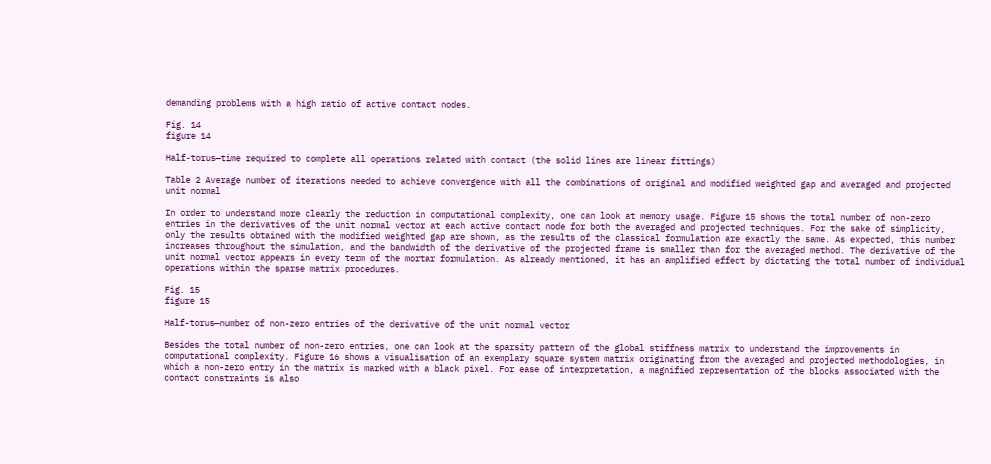demanding problems with a high ratio of active contact nodes.

Fig. 14
figure 14

Half-torus—time required to complete all operations related with contact (the solid lines are linear fittings)

Table 2 Average number of iterations needed to achieve convergence with all the combinations of original and modified weighted gap and averaged and projected unit normal

In order to understand more clearly the reduction in computational complexity, one can look at memory usage. Figure 15 shows the total number of non-zero entries in the derivatives of the unit normal vector at each active contact node for both the averaged and projected techniques. For the sake of simplicity, only the results obtained with the modified weighted gap are shown, as the results of the classical formulation are exactly the same. As expected, this number increases throughout the simulation, and the bandwidth of the derivative of the projected frame is smaller than for the averaged method. The derivative of the unit normal vector appears in every term of the mortar formulation. As already mentioned, it has an amplified effect by dictating the total number of individual operations within the sparse matrix procedures.

Fig. 15
figure 15

Half-torus—number of non-zero entries of the derivative of the unit normal vector

Besides the total number of non-zero entries, one can look at the sparsity pattern of the global stiffness matrix to understand the improvements in computational complexity. Figure 16 shows a visualisation of an exemplary square system matrix originating from the averaged and projected methodologies, in which a non-zero entry in the matrix is marked with a black pixel. For ease of interpretation, a magnified representation of the blocks associated with the contact constraints is also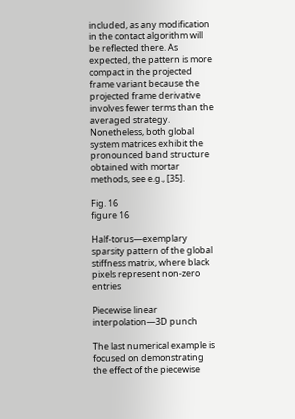included, as any modification in the contact algorithm will be reflected there. As expected, the pattern is more compact in the projected frame variant because the projected frame derivative involves fewer terms than the averaged strategy. Nonetheless, both global system matrices exhibit the pronounced band structure obtained with mortar methods, see e.g., [35].

Fig. 16
figure 16

Half-torus—exemplary sparsity pattern of the global stiffness matrix, where black pixels represent non-zero entries

Piecewise linear interpolation—3D punch

The last numerical example is focused on demonstrating the effect of the piecewise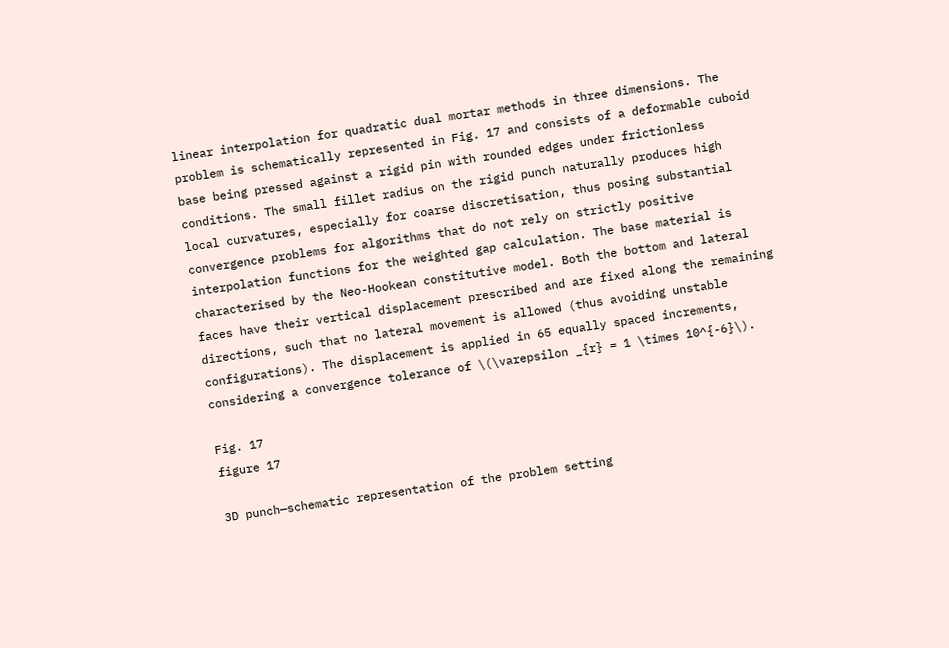linear interpolation for quadratic dual mortar methods in three dimensions. The problem is schematically represented in Fig. 17 and consists of a deformable cuboid base being pressed against a rigid pin with rounded edges under frictionless conditions. The small fillet radius on the rigid punch naturally produces high local curvatures, especially for coarse discretisation, thus posing substantial convergence problems for algorithms that do not rely on strictly positive interpolation functions for the weighted gap calculation. The base material is characterised by the Neo-Hookean constitutive model. Both the bottom and lateral faces have their vertical displacement prescribed and are fixed along the remaining directions, such that no lateral movement is allowed (thus avoiding unstable configurations). The displacement is applied in 65 equally spaced increments, considering a convergence tolerance of \(\varepsilon _{r} = 1 \times 10^{-6}\).

Fig. 17
figure 17

3D punch—schematic representation of the problem setting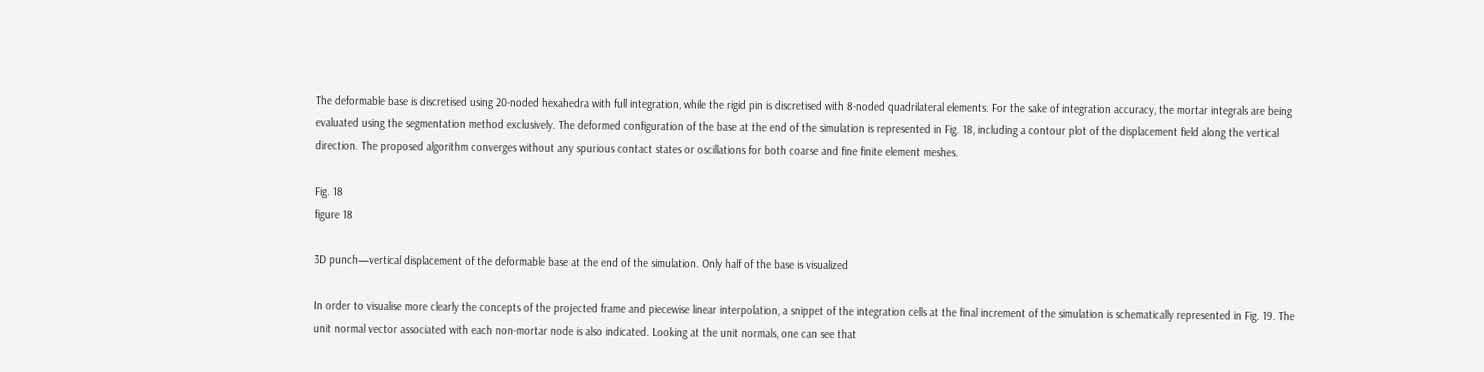The deformable base is discretised using 20-noded hexahedra with full integration, while the rigid pin is discretised with 8-noded quadrilateral elements. For the sake of integration accuracy, the mortar integrals are being evaluated using the segmentation method exclusively. The deformed configuration of the base at the end of the simulation is represented in Fig. 18, including a contour plot of the displacement field along the vertical direction. The proposed algorithm converges without any spurious contact states or oscillations for both coarse and fine finite element meshes.

Fig. 18
figure 18

3D punch—vertical displacement of the deformable base at the end of the simulation. Only half of the base is visualized

In order to visualise more clearly the concepts of the projected frame and piecewise linear interpolation, a snippet of the integration cells at the final increment of the simulation is schematically represented in Fig. 19. The unit normal vector associated with each non-mortar node is also indicated. Looking at the unit normals, one can see that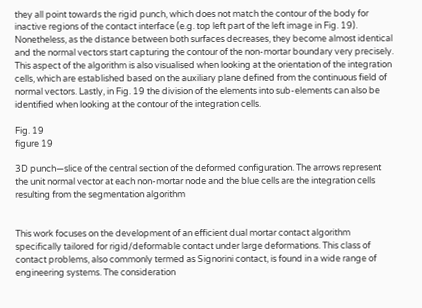they all point towards the rigid punch, which does not match the contour of the body for inactive regions of the contact interface (e.g. top left part of the left image in Fig. 19). Nonetheless, as the distance between both surfaces decreases, they become almost identical and the normal vectors start capturing the contour of the non-mortar boundary very precisely. This aspect of the algorithm is also visualised when looking at the orientation of the integration cells, which are established based on the auxiliary plane defined from the continuous field of normal vectors. Lastly, in Fig. 19 the division of the elements into sub-elements can also be identified when looking at the contour of the integration cells.

Fig. 19
figure 19

3D punch—slice of the central section of the deformed configuration. The arrows represent the unit normal vector at each non-mortar node and the blue cells are the integration cells resulting from the segmentation algorithm


This work focuses on the development of an efficient dual mortar contact algorithm specifically tailored for rigid/deformable contact under large deformations. This class of contact problems, also commonly termed as Signorini contact, is found in a wide range of engineering systems. The consideration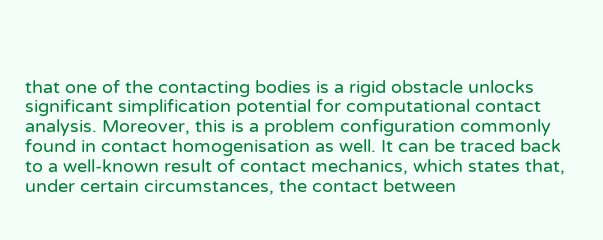that one of the contacting bodies is a rigid obstacle unlocks significant simplification potential for computational contact analysis. Moreover, this is a problem configuration commonly found in contact homogenisation as well. It can be traced back to a well-known result of contact mechanics, which states that, under certain circumstances, the contact between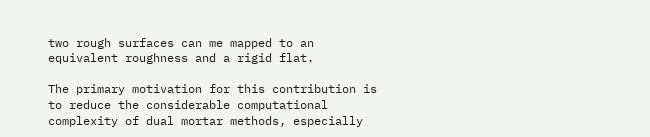two rough surfaces can me mapped to an equivalent roughness and a rigid flat.

The primary motivation for this contribution is to reduce the considerable computational complexity of dual mortar methods, especially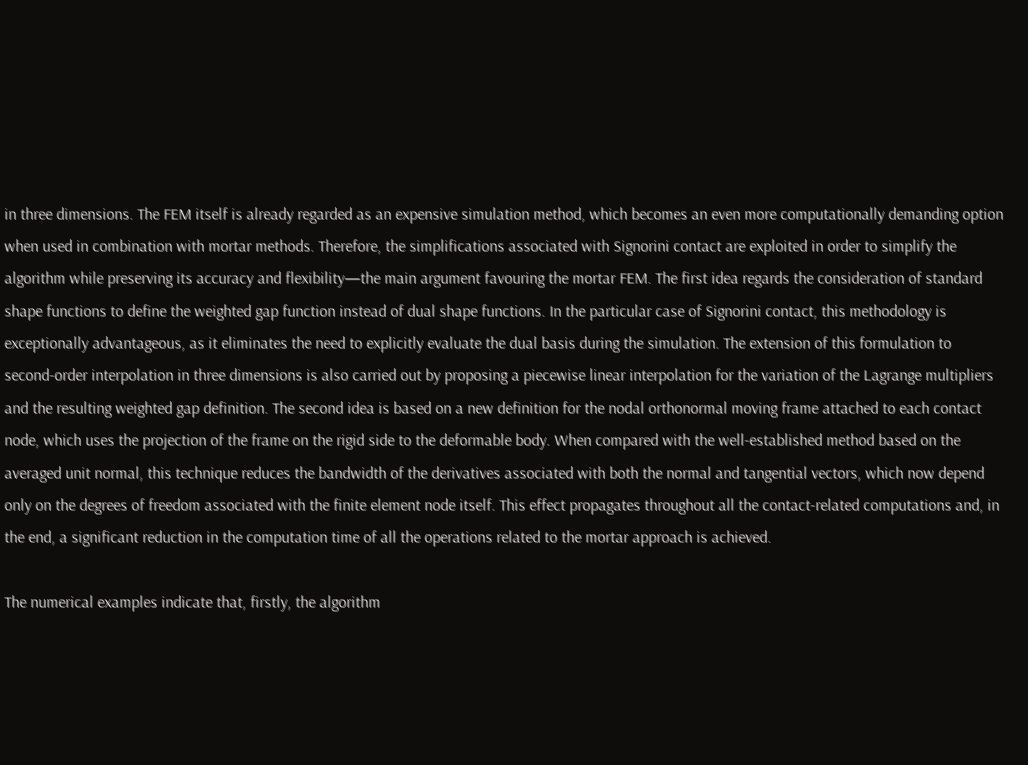in three dimensions. The FEM itself is already regarded as an expensive simulation method, which becomes an even more computationally demanding option when used in combination with mortar methods. Therefore, the simplifications associated with Signorini contact are exploited in order to simplify the algorithm while preserving its accuracy and flexibility—the main argument favouring the mortar FEM. The first idea regards the consideration of standard shape functions to define the weighted gap function instead of dual shape functions. In the particular case of Signorini contact, this methodology is exceptionally advantageous, as it eliminates the need to explicitly evaluate the dual basis during the simulation. The extension of this formulation to second-order interpolation in three dimensions is also carried out by proposing a piecewise linear interpolation for the variation of the Lagrange multipliers and the resulting weighted gap definition. The second idea is based on a new definition for the nodal orthonormal moving frame attached to each contact node, which uses the projection of the frame on the rigid side to the deformable body. When compared with the well-established method based on the averaged unit normal, this technique reduces the bandwidth of the derivatives associated with both the normal and tangential vectors, which now depend only on the degrees of freedom associated with the finite element node itself. This effect propagates throughout all the contact-related computations and, in the end, a significant reduction in the computation time of all the operations related to the mortar approach is achieved.

The numerical examples indicate that, firstly, the algorithm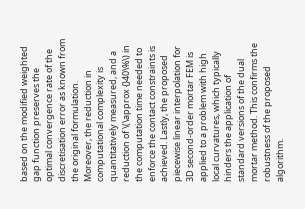based on the modified weighted gap function preserves the optimal convergence rate of the discretisation error as known from the original formulation. Moreover, the reduction in computational complexity is quantitatively measured, and a reduction of \(\approx {}40\%\) in the computation time needed to enforce the contact constraints is achieved. Lastly, the proposed piecewise linear interpolation for 3D second-order mortar FEM is applied to a problem with high local curvatures, which typically hinders the application of standard versions of the dual mortar method. This confirms the robustness of the proposed algorithm.